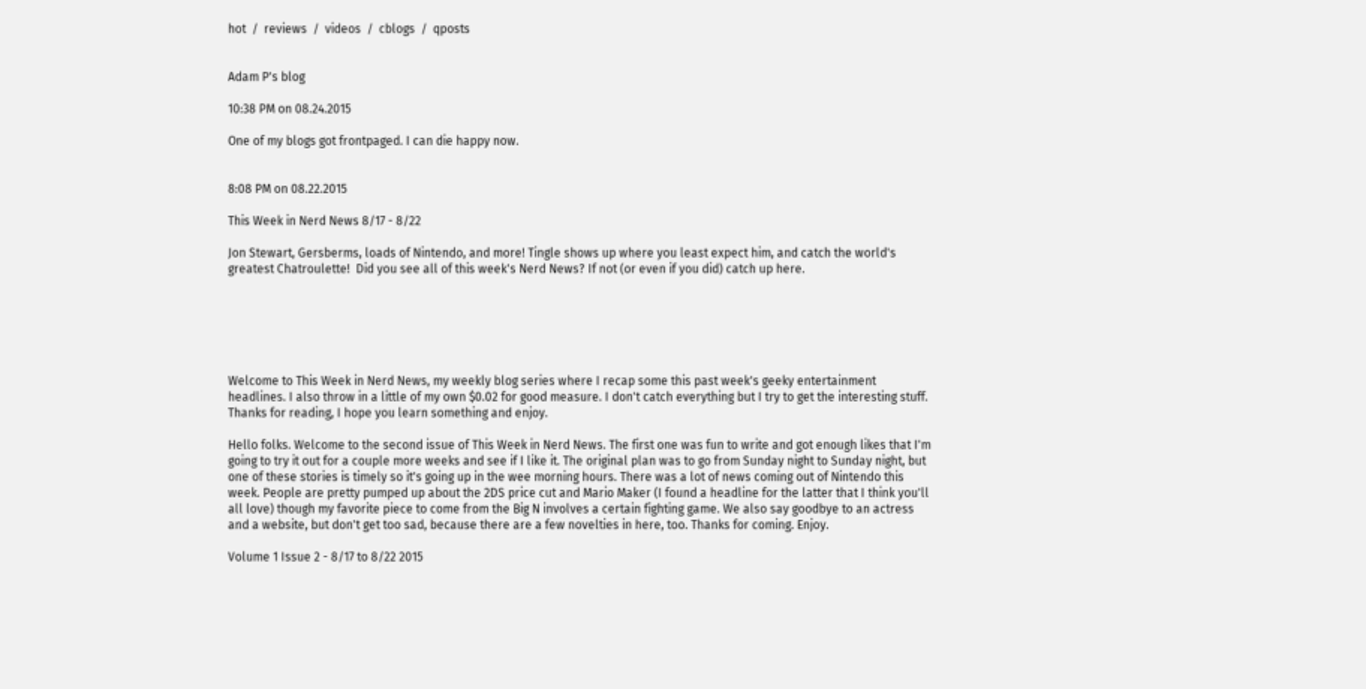hot  /  reviews  /  videos  /  cblogs  /  qposts


Adam P's blog

10:38 PM on 08.24.2015

One of my blogs got frontpaged. I can die happy now.


8:08 PM on 08.22.2015

This Week in Nerd News 8/17 - 8/22

Jon Stewart, Gersberms, loads of Nintendo, and more! Tingle shows up where you least expect him, and catch the world's greatest Chatroulette!  Did you see all of this week's Nerd News? If not (or even if you did) catch up here.






Welcome to This Week in Nerd News, my weekly blog series where I recap some this past week's geeky entertainment headlines. I also throw in a little of my own $0.02 for good measure. I don't catch everything but I try to get the interesting stuff. Thanks for reading, I hope you learn something and enjoy.

Hello folks. Welcome to the second issue of This Week in Nerd News. The first one was fun to write and got enough likes that I'm going to try it out for a couple more weeks and see if I like it. The original plan was to go from Sunday night to Sunday night, but one of these stories is timely so it's going up in the wee morning hours. There was a lot of news coming out of Nintendo this week. People are pretty pumped up about the 2DS price cut and Mario Maker (I found a headline for the latter that I think you'll all love) though my favorite piece to come from the Big N involves a certain fighting game. We also say goodbye to an actress and a website, but don't get too sad, because there are a few novelties in here, too. Thanks for coming. Enjoy.

Volume 1 Issue 2 - 8/17 to 8/22 2015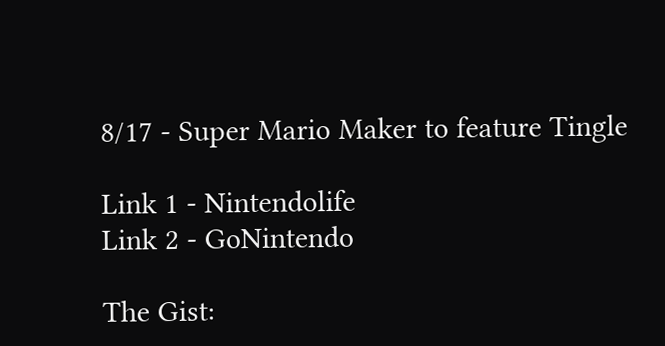8/17 - Super Mario Maker to feature Tingle

Link 1 - Nintendolife
Link 2 - GoNintendo

The Gist: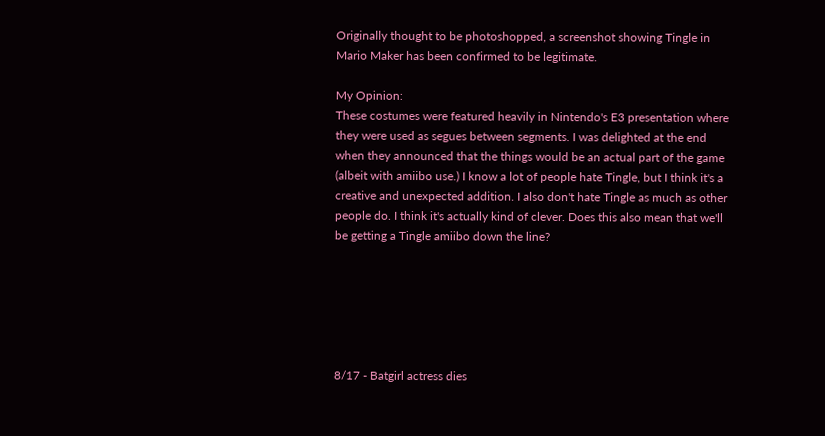Originally thought to be photoshopped, a screenshot showing Tingle in Mario Maker has been confirmed to be legitimate.

My Opinion:
These costumes were featured heavily in Nintendo's E3 presentation where they were used as segues between segments. I was delighted at the end when they announced that the things would be an actual part of the game (albeit with amiibo use.) I know a lot of people hate Tingle, but I think it's a creative and unexpected addition. I also don't hate Tingle as much as other people do. I think it's actually kind of clever. Does this also mean that we'll be getting a Tingle amiibo down the line?






8/17 - Batgirl actress dies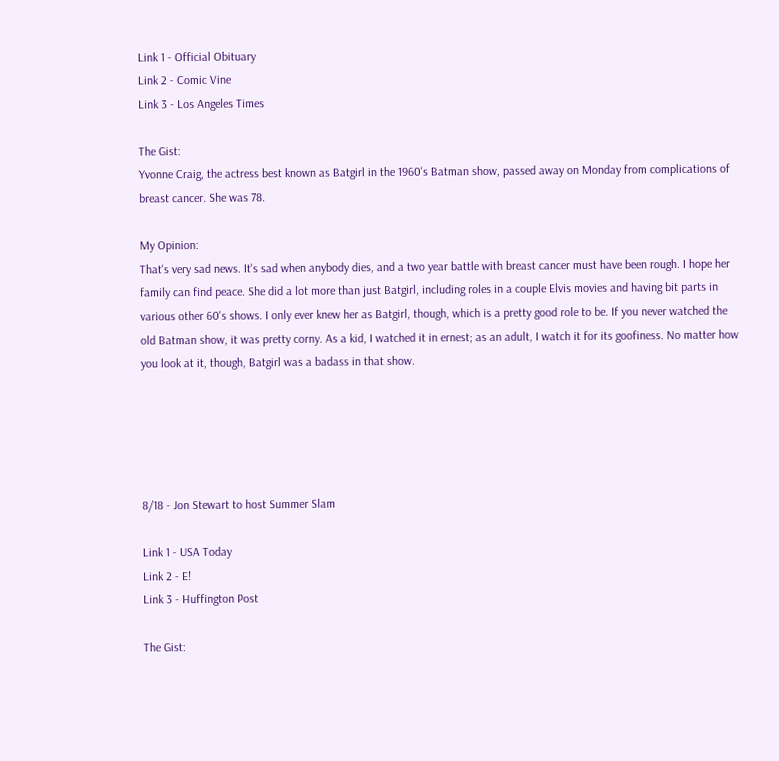Link 1 - Official Obituary
Link 2 - Comic Vine
Link 3 - Los Angeles Times

The Gist:
Yvonne Craig, the actress best known as Batgirl in the 1960's Batman show, passed away on Monday from complications of breast cancer. She was 78.

My Opinion:
That's very sad news. It's sad when anybody dies, and a two year battle with breast cancer must have been rough. I hope her family can find peace. She did a lot more than just Batgirl, including roles in a couple Elvis movies and having bit parts in various other 60's shows. I only ever knew her as Batgirl, though, which is a pretty good role to be. If you never watched the old Batman show, it was pretty corny. As a kid, I watched it in ernest; as an adult, I watch it for its goofiness. No matter how you look at it, though, Batgirl was a badass in that show.





8/18 - Jon Stewart to host Summer Slam

Link 1 - USA Today
Link 2 - E!
Link 3 - Huffington Post

The Gist: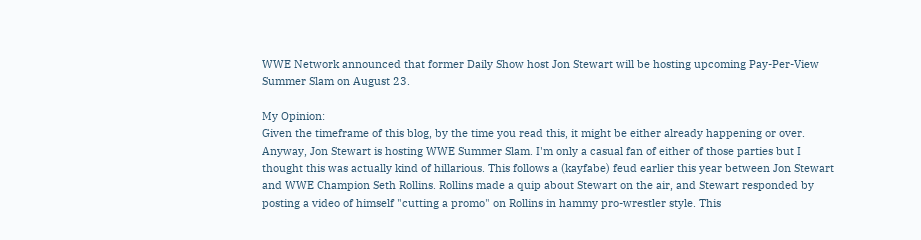WWE Network announced that former Daily Show host Jon Stewart will be hosting upcoming Pay-Per-View Summer Slam on August 23.

My Opinion:
Given the timeframe of this blog, by the time you read this, it might be either already happening or over. Anyway, Jon Stewart is hosting WWE Summer Slam. I'm only a casual fan of either of those parties but I thought this was actually kind of hillarious. This follows a (kayfabe) feud earlier this year between Jon Stewart and WWE Champion Seth Rollins. Rollins made a quip about Stewart on the air, and Stewart responded by posting a video of himself "cutting a promo" on Rollins in hammy pro-wrestler style. This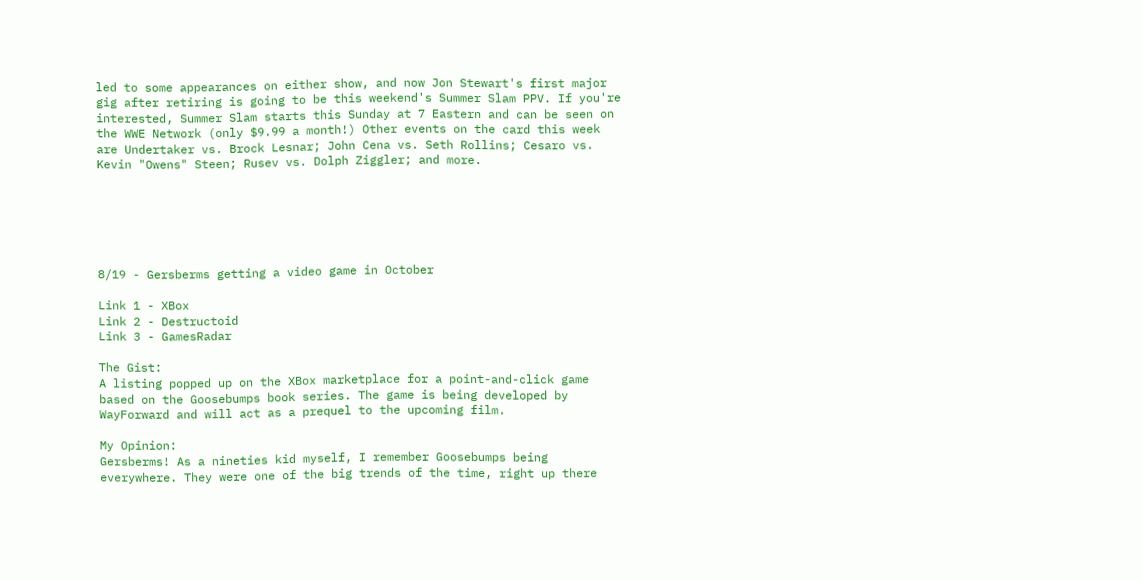led to some appearances on either show, and now Jon Stewart's first major gig after retiring is going to be this weekend's Summer Slam PPV. If you're interested, Summer Slam starts this Sunday at 7 Eastern and can be seen on the WWE Network (only $9.99 a month!) Other events on the card this week are Undertaker vs. Brock Lesnar; John Cena vs. Seth Rollins; Cesaro vs. Kevin "Owens" Steen; Rusev vs. Dolph Ziggler; and more.






8/19 - Gersberms getting a video game in October

Link 1 - XBox
Link 2 - Destructoid
Link 3 - GamesRadar

The Gist:
A listing popped up on the XBox marketplace for a point-and-click game based on the Goosebumps book series. The game is being developed by WayForward and will act as a prequel to the upcoming film.

My Opinion:
Gersberms! As a nineties kid myself, I remember Goosebumps being everywhere. They were one of the big trends of the time, right up there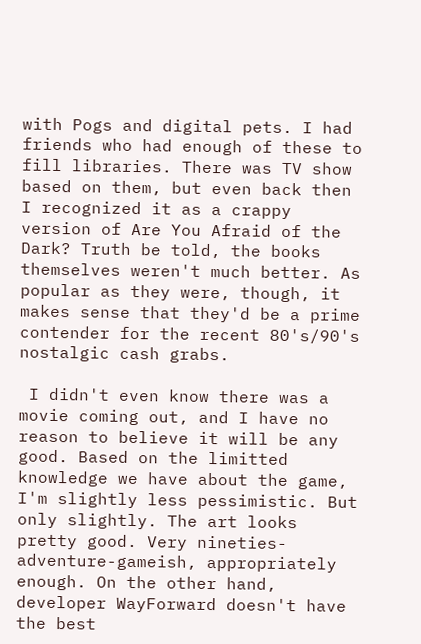with Pogs and digital pets. I had friends who had enough of these to fill libraries. There was TV show based on them, but even back then I recognized it as a crappy version of Are You Afraid of the Dark? Truth be told, the books themselves weren't much better. As popular as they were, though, it makes sense that they'd be a prime contender for the recent 80's/90's nostalgic cash grabs.

 I didn't even know there was a movie coming out, and I have no reason to believe it will be any good. Based on the limitted knowledge we have about the game, I'm slightly less pessimistic. But only slightly. The art looks pretty good. Very nineties-adventure-gameish, appropriately enough. On the other hand, developer WayForward doesn't have the best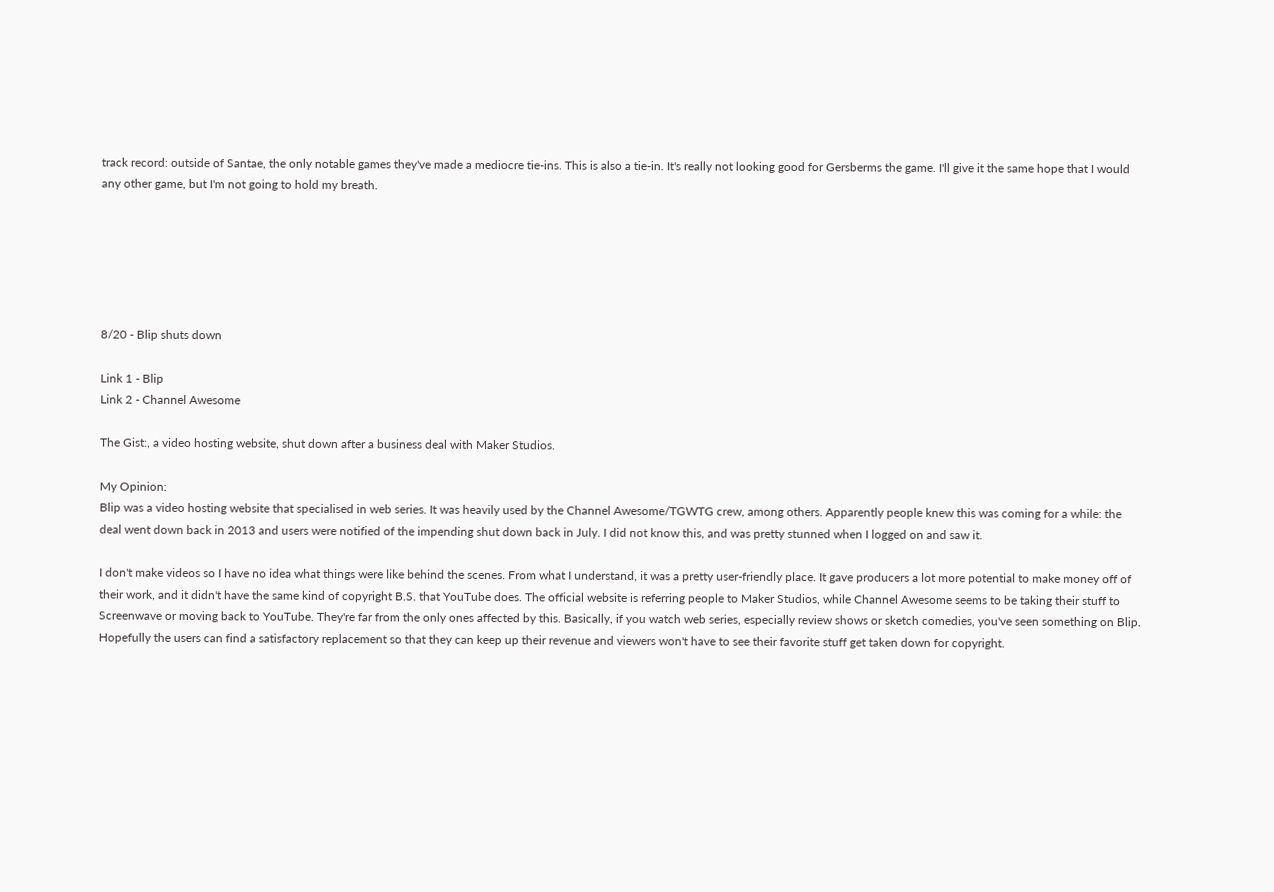track record: outside of Santae, the only notable games they've made a mediocre tie-ins. This is also a tie-in. It's really not looking good for Gersberms the game. I'll give it the same hope that I would any other game, but I'm not going to hold my breath.






8/20 - Blip shuts down

Link 1 - Blip
Link 2 - Channel Awesome

The Gist:, a video hosting website, shut down after a business deal with Maker Studios.

My Opinion:
Blip was a video hosting website that specialised in web series. It was heavily used by the Channel Awesome/TGWTG crew, among others. Apparently people knew this was coming for a while: the deal went down back in 2013 and users were notified of the impending shut down back in July. I did not know this, and was pretty stunned when I logged on and saw it.

I don't make videos so I have no idea what things were like behind the scenes. From what I understand, it was a pretty user-friendly place. It gave producers a lot more potential to make money off of their work, and it didn't have the same kind of copyright B.S. that YouTube does. The official website is referring people to Maker Studios, while Channel Awesome seems to be taking their stuff to Screenwave or moving back to YouTube. They're far from the only ones affected by this. Basically, if you watch web series, especially review shows or sketch comedies, you've seen something on Blip. Hopefully the users can find a satisfactory replacement so that they can keep up their revenue and viewers won't have to see their favorite stuff get taken down for copyright.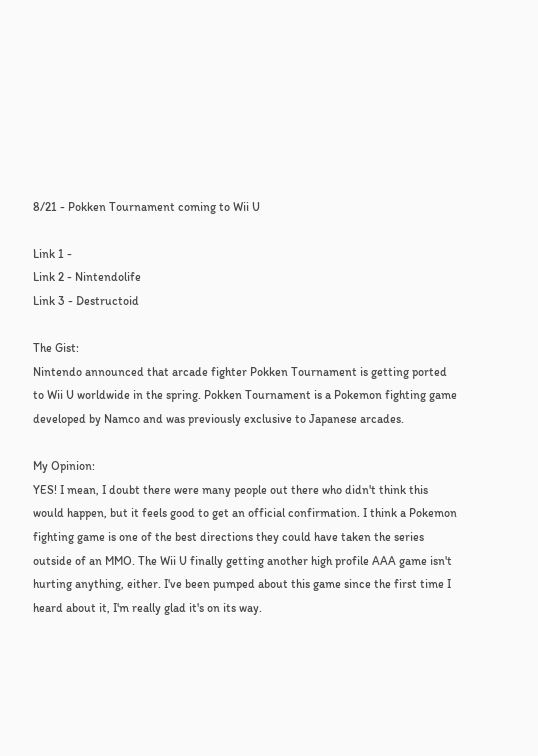8/21 - Pokken Tournament coming to Wii U

Link 1 -
Link 2 - Nintendolife
Link 3 - Destructoid

The Gist:
Nintendo announced that arcade fighter Pokken Tournament is getting ported to Wii U worldwide in the spring. Pokken Tournament is a Pokemon fighting game developed by Namco and was previously exclusive to Japanese arcades.

My Opinion:
YES! I mean, I doubt there were many people out there who didn't think this would happen, but it feels good to get an official confirmation. I think a Pokemon fighting game is one of the best directions they could have taken the series outside of an MMO. The Wii U finally getting another high profile AAA game isn't hurting anything, either. I've been pumped about this game since the first time I heard about it, I'm really glad it's on its way.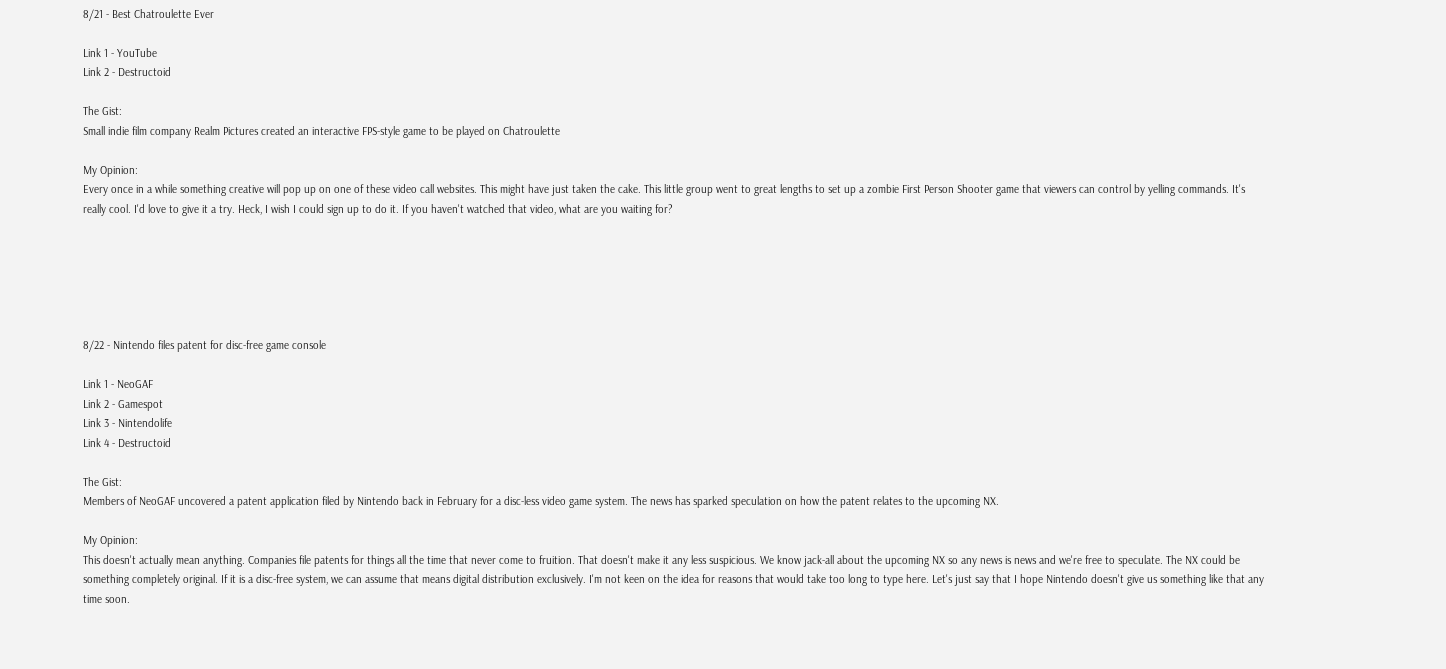8/21 - Best Chatroulette Ever

Link 1 - YouTube
Link 2 - Destructoid

The Gist:
Small indie film company Realm Pictures created an interactive FPS-style game to be played on Chatroulette

My Opinion:
Every once in a while something creative will pop up on one of these video call websites. This might have just taken the cake. This little group went to great lengths to set up a zombie First Person Shooter game that viewers can control by yelling commands. It's really cool. I'd love to give it a try. Heck, I wish I could sign up to do it. If you haven't watched that video, what are you waiting for?






8/22 - Nintendo files patent for disc-free game console

Link 1 - NeoGAF
Link 2 - Gamespot
Link 3 - Nintendolife
Link 4 - Destructoid

The Gist:
Members of NeoGAF uncovered a patent application filed by Nintendo back in February for a disc-less video game system. The news has sparked speculation on how the patent relates to the upcoming NX.

My Opinion:
This doesn't actually mean anything. Companies file patents for things all the time that never come to fruition. That doesn't make it any less suspicious. We know jack-all about the upcoming NX so any news is news and we're free to speculate. The NX could be something completely original. If it is a disc-free system, we can assume that means digital distribution exclusively. I'm not keen on the idea for reasons that would take too long to type here. Let's just say that I hope Nintendo doesn't give us something like that any time soon.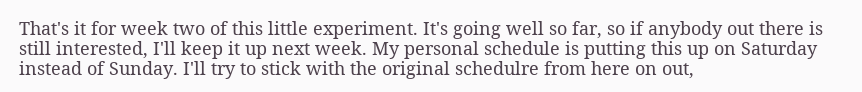That's it for week two of this little experiment. It's going well so far, so if anybody out there is still interested, I'll keep it up next week. My personal schedule is putting this up on Saturday instead of Sunday. I'll try to stick with the original schedulre from here on out,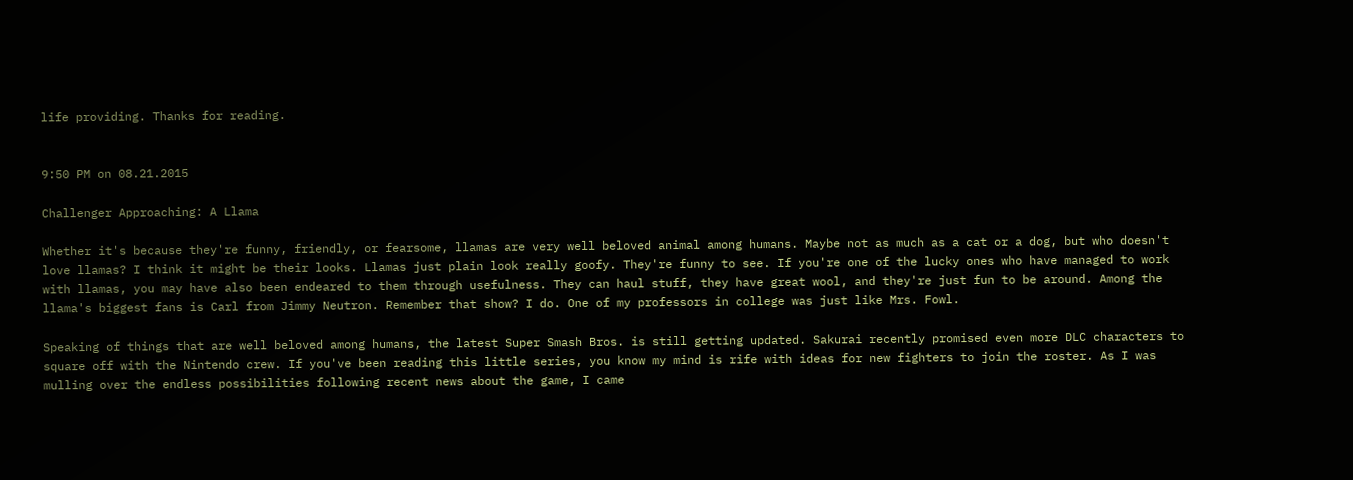life providing. Thanks for reading.


9:50 PM on 08.21.2015

Challenger Approaching: A Llama

Whether it's because they're funny, friendly, or fearsome, llamas are very well beloved animal among humans. Maybe not as much as a cat or a dog, but who doesn't love llamas? I think it might be their looks. Llamas just plain look really goofy. They're funny to see. If you're one of the lucky ones who have managed to work with llamas, you may have also been endeared to them through usefulness. They can haul stuff, they have great wool, and they're just fun to be around. Among the llama's biggest fans is Carl from Jimmy Neutron. Remember that show? I do. One of my professors in college was just like Mrs. Fowl.

Speaking of things that are well beloved among humans, the latest Super Smash Bros. is still getting updated. Sakurai recently promised even more DLC characters to square off with the Nintendo crew. If you've been reading this little series, you know my mind is rife with ideas for new fighters to join the roster. As I was mulling over the endless possibilities following recent news about the game, I came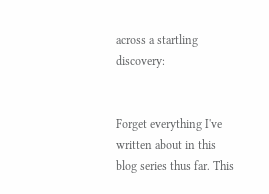across a startling discovery:


Forget everything I've written about in this blog series thus far. This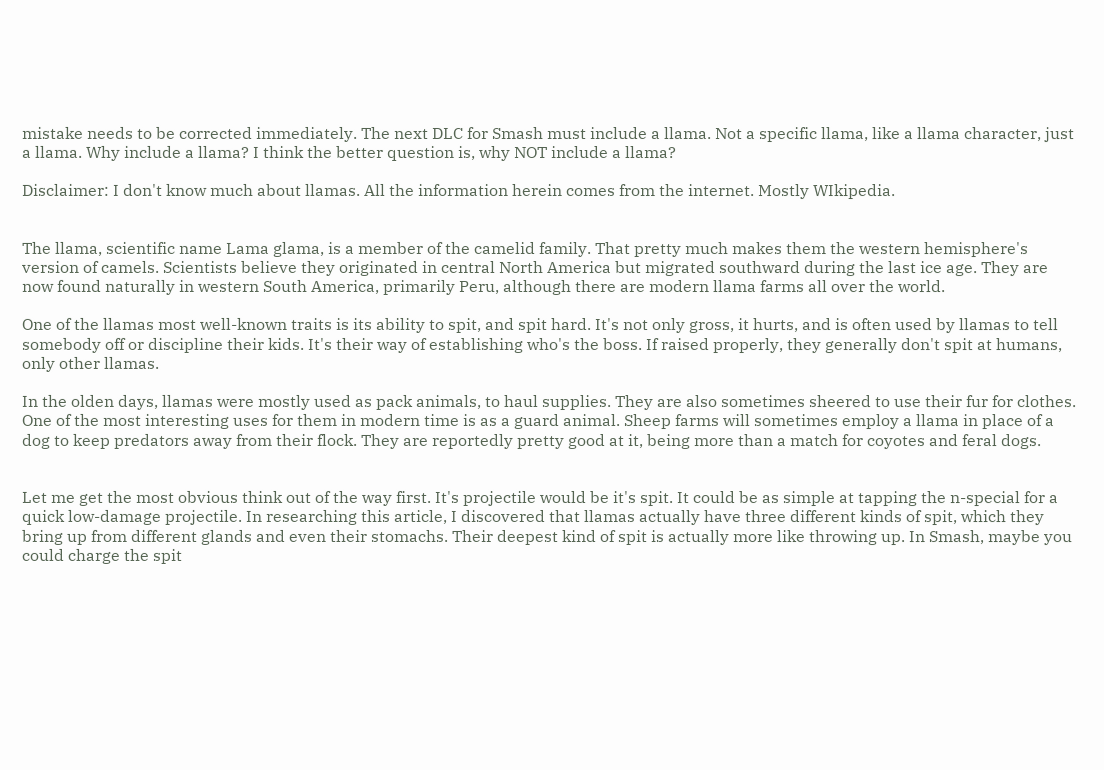mistake needs to be corrected immediately. The next DLC for Smash must include a llama. Not a specific llama, like a llama character, just a llama. Why include a llama? I think the better question is, why NOT include a llama?

Disclaimer: I don't know much about llamas. All the information herein comes from the internet. Mostly WIkipedia.


The llama, scientific name Lama glama, is a member of the camelid family. That pretty much makes them the western hemisphere's version of camels. Scientists believe they originated in central North America but migrated southward during the last ice age. They are now found naturally in western South America, primarily Peru, although there are modern llama farms all over the world.

One of the llamas most well-known traits is its ability to spit, and spit hard. It's not only gross, it hurts, and is often used by llamas to tell somebody off or discipline their kids. It's their way of establishing who's the boss. If raised properly, they generally don't spit at humans, only other llamas.

In the olden days, llamas were mostly used as pack animals, to haul supplies. They are also sometimes sheered to use their fur for clothes. One of the most interesting uses for them in modern time is as a guard animal. Sheep farms will sometimes employ a llama in place of a dog to keep predators away from their flock. They are reportedly pretty good at it, being more than a match for coyotes and feral dogs.


Let me get the most obvious think out of the way first. It's projectile would be it's spit. It could be as simple at tapping the n-special for a quick low-damage projectile. In researching this article, I discovered that llamas actually have three different kinds of spit, which they bring up from different glands and even their stomachs. Their deepest kind of spit is actually more like throwing up. In Smash, maybe you could charge the spit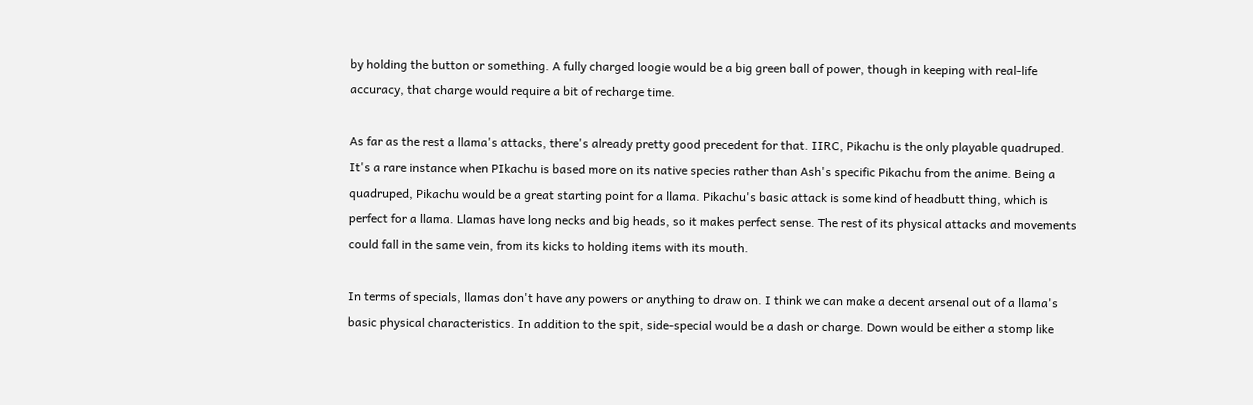by holding the button or something. A fully charged loogie would be a big green ball of power, though in keeping with real-life accuracy, that charge would require a bit of recharge time.

As far as the rest a llama's attacks, there's already pretty good precedent for that. IIRC, Pikachu is the only playable quadruped. It's a rare instance when PIkachu is based more on its native species rather than Ash's specific Pikachu from the anime. Being a quadruped, Pikachu would be a great starting point for a llama. Pikachu's basic attack is some kind of headbutt thing, which is perfect for a llama. Llamas have long necks and big heads, so it makes perfect sense. The rest of its physical attacks and movements could fall in the same vein, from its kicks to holding items with its mouth.

In terms of specials, llamas don't have any powers or anything to draw on. I think we can make a decent arsenal out of a llama's basic physical characteristics. In addition to the spit, side-special would be a dash or charge. Down would be either a stomp like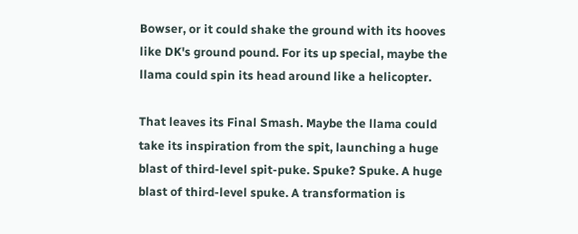Bowser, or it could shake the ground with its hooves like DK's ground pound. For its up special, maybe the llama could spin its head around like a helicopter.

That leaves its Final Smash. Maybe the llama could take its inspiration from the spit, launching a huge blast of third-level spit-puke. Spuke? Spuke. A huge blast of third-level spuke. A transformation is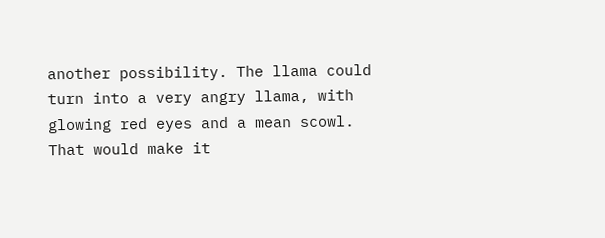another possibility. The llama could turn into a very angry llama, with glowing red eyes and a mean scowl. That would make it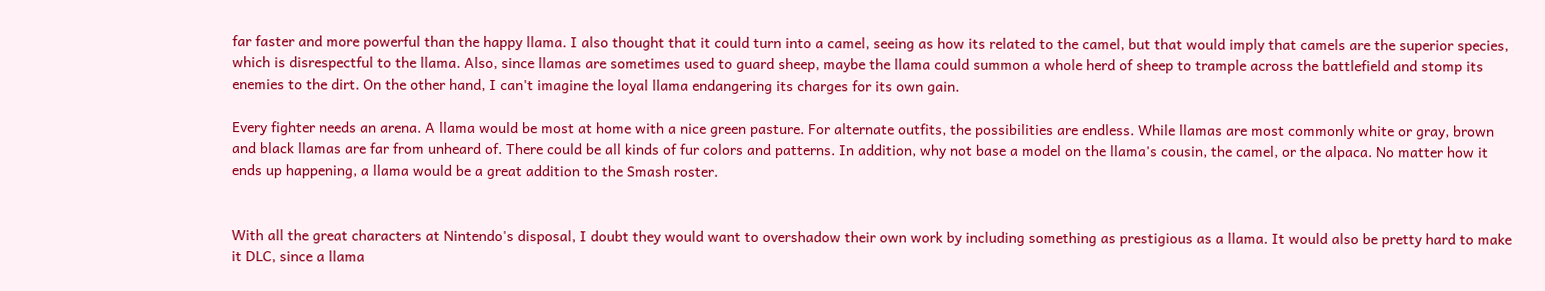far faster and more powerful than the happy llama. I also thought that it could turn into a camel, seeing as how its related to the camel, but that would imply that camels are the superior species, which is disrespectful to the llama. Also, since llamas are sometimes used to guard sheep, maybe the llama could summon a whole herd of sheep to trample across the battlefield and stomp its enemies to the dirt. On the other hand, I can't imagine the loyal llama endangering its charges for its own gain.

Every fighter needs an arena. A llama would be most at home with a nice green pasture. For alternate outfits, the possibilities are endless. While llamas are most commonly white or gray, brown and black llamas are far from unheard of. There could be all kinds of fur colors and patterns. In addition, why not base a model on the llama's cousin, the camel, or the alpaca. No matter how it ends up happening, a llama would be a great addition to the Smash roster.


With all the great characters at Nintendo's disposal, I doubt they would want to overshadow their own work by including something as prestigious as a llama. It would also be pretty hard to make it DLC, since a llama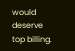would deserve top billing.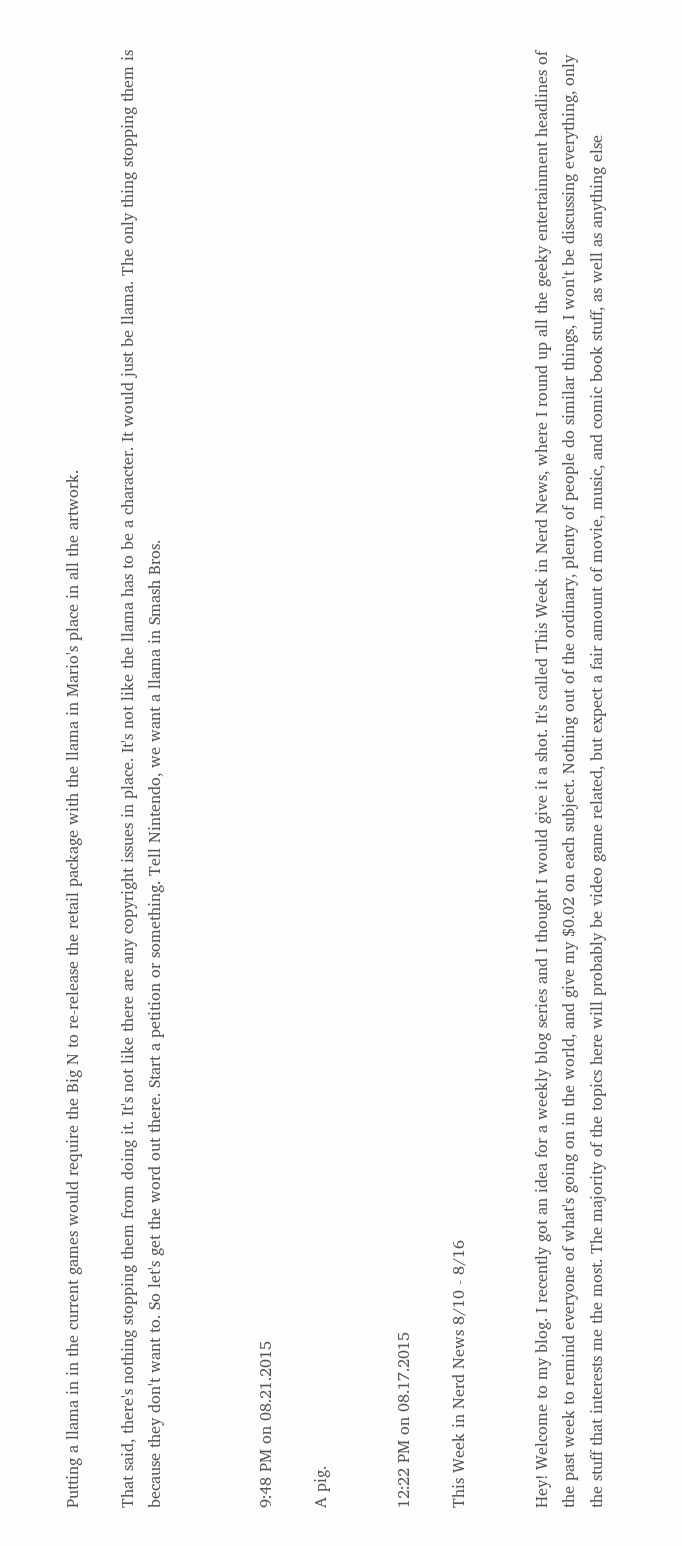Putting a llama in in the current games would require the Big N to re-release the retail package with the llama in Mario's place in all the artwork.

That said, there's nothing stopping them from doing it. It's not like there are any copyright issues in place. It's not like the llama has to be a character. It would just be llama. The only thing stopping them is because they don't want to. So let's get the word out there. Start a petition or something. Tell Nintendo, we want a llama in Smash Bros.



9:48 PM on 08.21.2015

A pig.


12:22 PM on 08.17.2015

This Week in Nerd News 8/10 - 8/16


Hey! Welcome to my blog. I recently got an idea for a weekly blog series and I thought I would give it a shot. It's called This Week in Nerd News, where I round up all the geeky entertainment headlines of the past week to remind everyone of what's going on in the world, and give my $0.02 on each subject. Nothing out of the ordinary, plenty of people do similar things, I won't be discussing everything, only the stuff that interests me the most. The majority of the topics here will probably be video game related, but expect a fair amount of movie, music, and comic book stuff, as well as anything else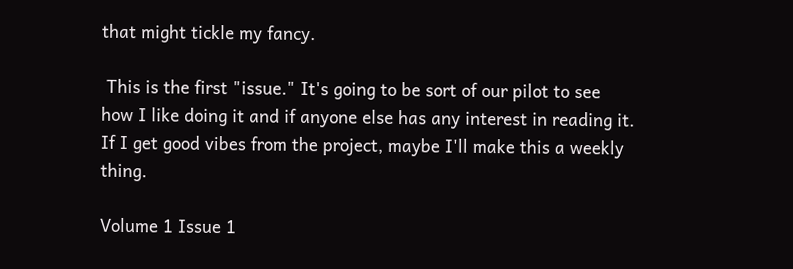that might tickle my fancy.

 This is the first "issue." It's going to be sort of our pilot to see how I like doing it and if anyone else has any interest in reading it. If I get good vibes from the project, maybe I'll make this a weekly thing.

Volume 1 Issue 1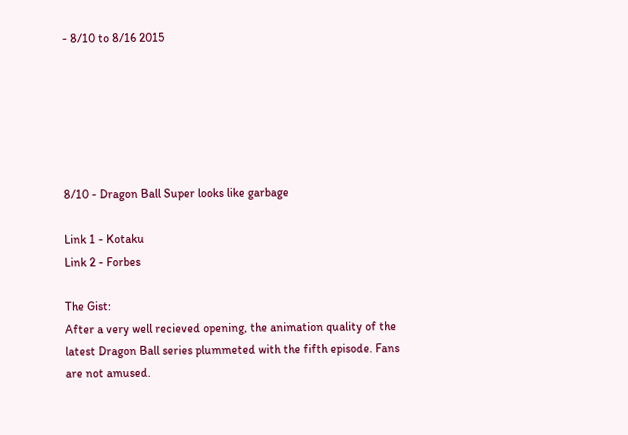- 8/10 to 8/16 2015






8/10 - Dragon Ball Super looks like garbage

Link 1 - Kotaku
Link 2 - Forbes

The Gist:
After a very well recieved opening, the animation quality of the latest Dragon Ball series plummeted with the fifth episode. Fans are not amused.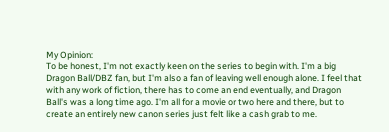My Opinion:
To be honest, I'm not exactly keen on the series to begin with. I'm a big Dragon Ball/DBZ fan, but I'm also a fan of leaving well enough alone. I feel that with any work of fiction, there has to come an end eventually, and Dragon Ball's was a long time ago. I'm all for a movie or two here and there, but to create an entirely new canon series just felt like a cash grab to me.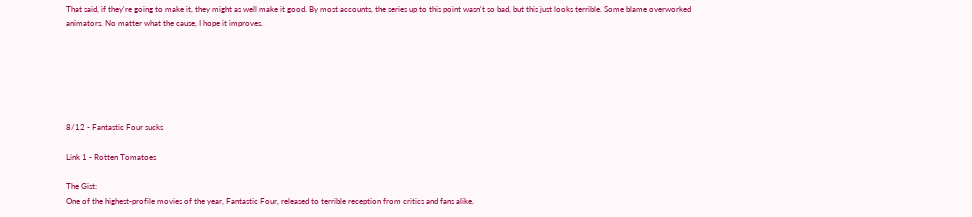That said, if they're going to make it, they might as well make it good. By most accounts, the series up to this point wasn't so bad, but this just looks terrible. Some blame overworked animators. No matter what the cause, I hope it improves.






8/12 - Fantastic Four sucks

Link 1 - Rotten Tomatoes

The Gist:
One of the highest-profile movies of the year, Fantastic Four, released to terrible reception from critics and fans alike.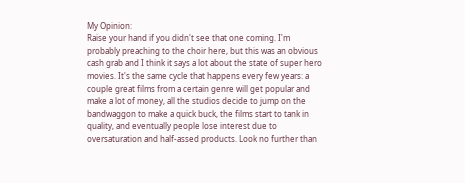My Opinion:
Raise your hand if you didn't see that one coming. I'm probably preaching to the choir here, but this was an obvious cash grab and I think it says a lot about the state of super hero movies. It's the same cycle that happens every few years: a couple great films from a certain genre will get popular and make a lot of money, all the studios decide to jump on the bandwaggon to make a quick buck, the films start to tank in quality, and eventually people lose interest due to oversaturation and half-assed products. Look no further than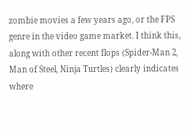zombie movies a few years ago, or the FPS genre in the video game market. I think this, along with other recent flops (Spider-Man 2, Man of Steel, Ninja Turtles) clearly indicates where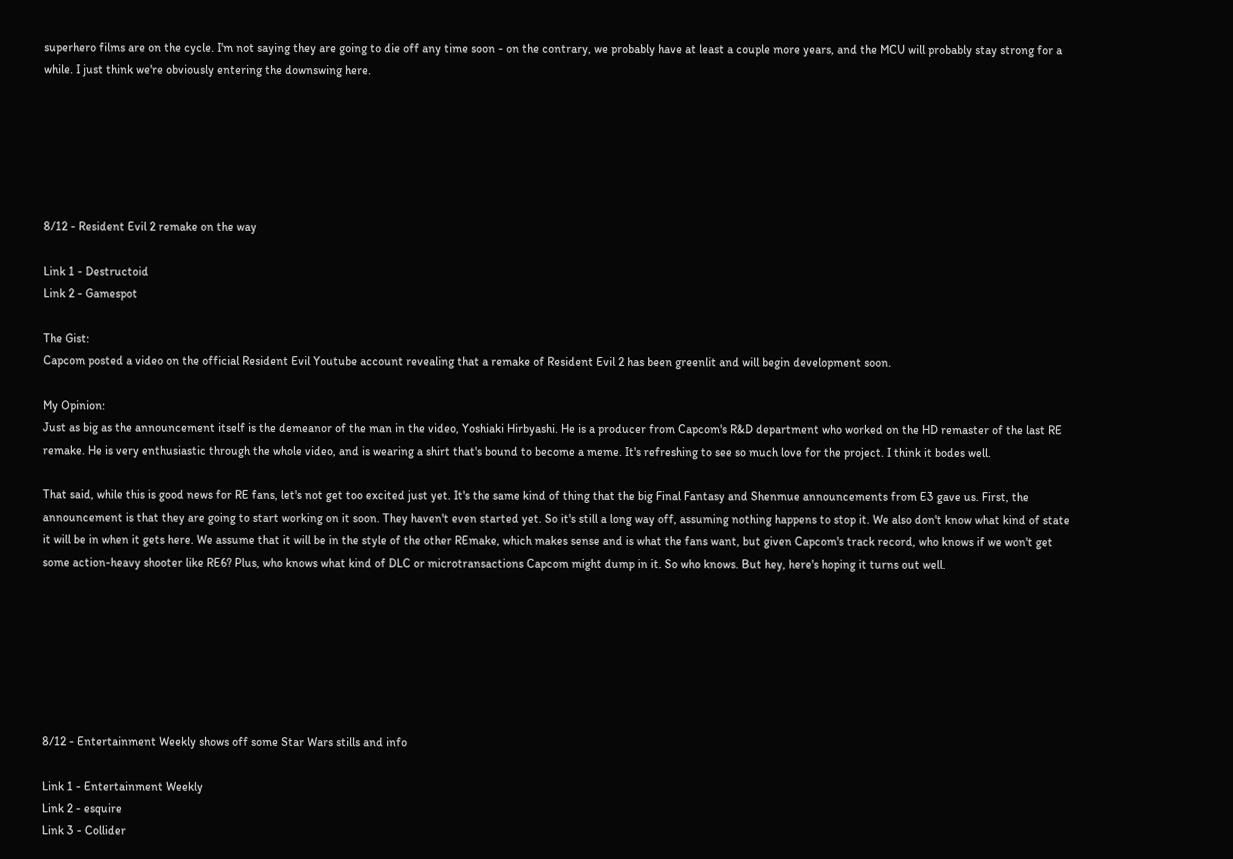superhero films are on the cycle. I'm not saying they are going to die off any time soon - on the contrary, we probably have at least a couple more years, and the MCU will probably stay strong for a while. I just think we're obviously entering the downswing here.






8/12 - Resident Evil 2 remake on the way

Link 1 - Destructoid
Link 2 - Gamespot

The Gist:
Capcom posted a video on the official Resident Evil Youtube account revealing that a remake of Resident Evil 2 has been greenlit and will begin development soon.

My Opinion:
Just as big as the announcement itself is the demeanor of the man in the video, Yoshiaki Hirbyashi. He is a producer from Capcom's R&D department who worked on the HD remaster of the last RE remake. He is very enthusiastic through the whole video, and is wearing a shirt that's bound to become a meme. It's refreshing to see so much love for the project. I think it bodes well.

That said, while this is good news for RE fans, let's not get too excited just yet. It's the same kind of thing that the big Final Fantasy and Shenmue announcements from E3 gave us. First, the announcement is that they are going to start working on it soon. They haven't even started yet. So it's still a long way off, assuming nothing happens to stop it. We also don't know what kind of state it will be in when it gets here. We assume that it will be in the style of the other REmake, which makes sense and is what the fans want, but given Capcom's track record, who knows if we won't get some action-heavy shooter like RE6? Plus, who knows what kind of DLC or microtransactions Capcom might dump in it. So who knows. But hey, here's hoping it turns out well.







8/12 - Entertainment Weekly shows off some Star Wars stills and info

Link 1 - Entertainment Weekly
Link 2 - esquire
Link 3 - Collider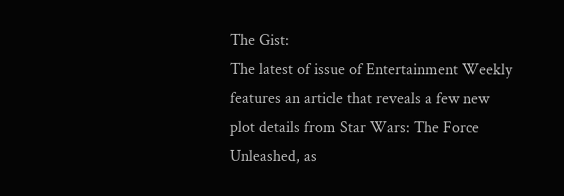The Gist:
The latest of issue of Entertainment Weekly features an article that reveals a few new plot details from Star Wars: The Force Unleashed, as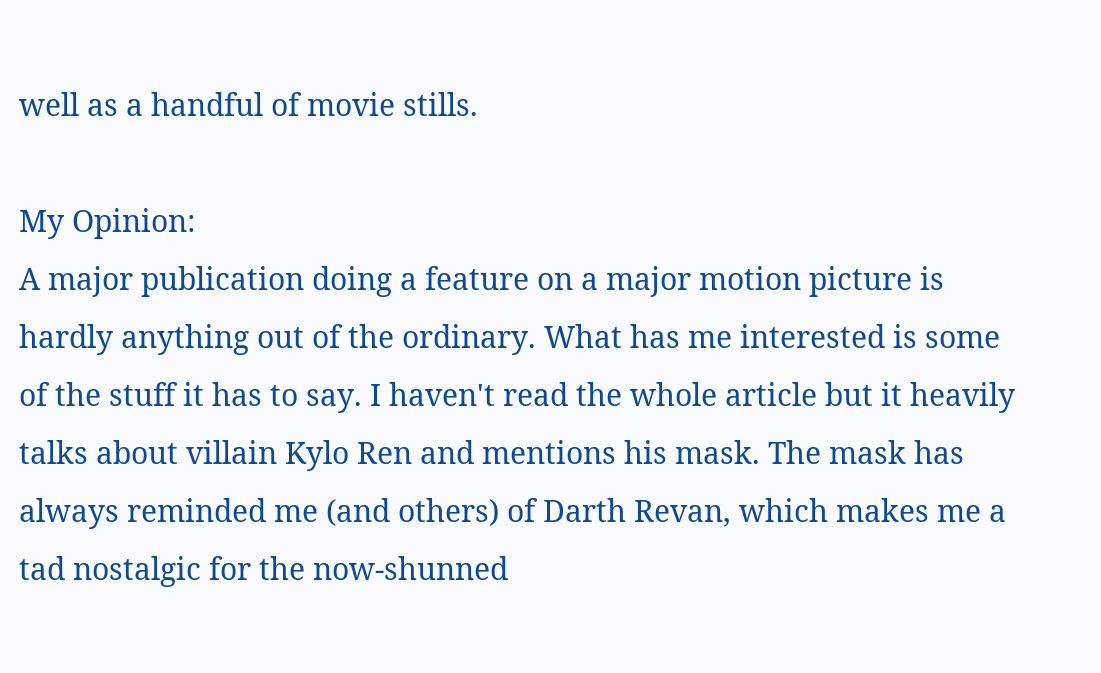well as a handful of movie stills.

My Opinion:
A major publication doing a feature on a major motion picture is hardly anything out of the ordinary. What has me interested is some of the stuff it has to say. I haven't read the whole article but it heavily talks about villain Kylo Ren and mentions his mask. The mask has always reminded me (and others) of Darth Revan, which makes me a tad nostalgic for the now-shunned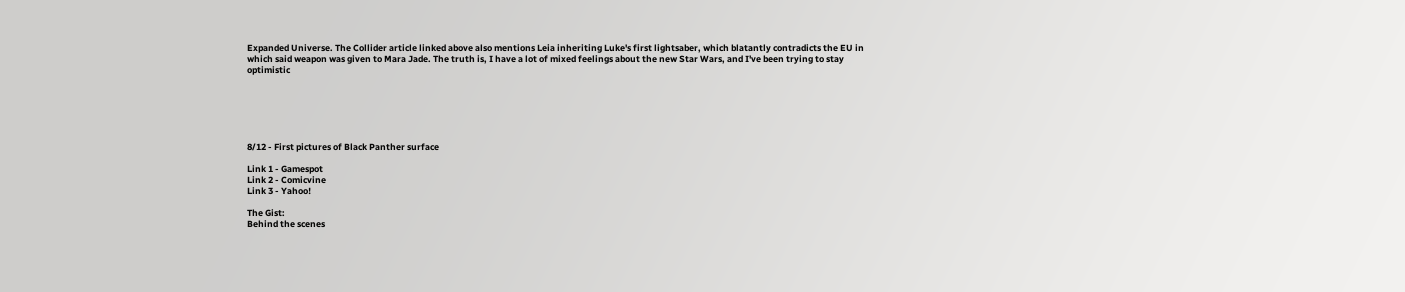Expanded Universe. The Collider article linked above also mentions Leia inheriting Luke's first lightsaber, which blatantly contradicts the EU in which said weapon was given to Mara Jade. The truth is, I have a lot of mixed feelings about the new Star Wars, and I've been trying to stay optimistic






8/12 - First pictures of Black Panther surface

Link 1 - Gamespot
Link 2 - Comicvine
Link 3 - Yahoo!

The Gist:
Behind the scenes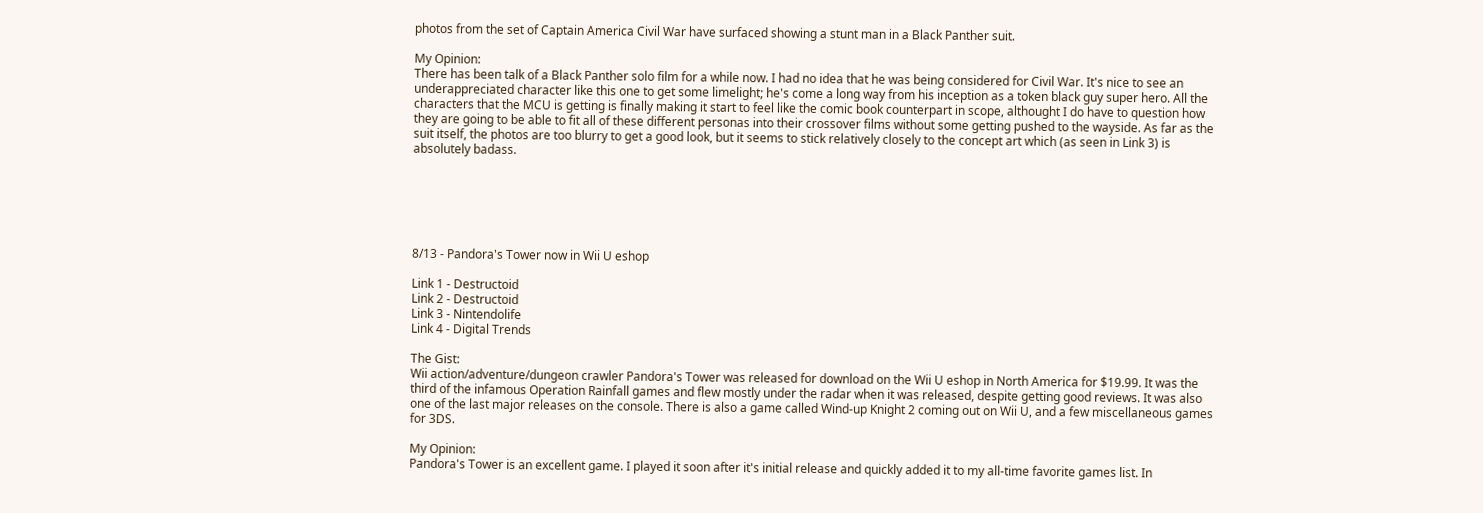photos from the set of Captain America Civil War have surfaced showing a stunt man in a Black Panther suit.

My Opinion:
There has been talk of a Black Panther solo film for a while now. I had no idea that he was being considered for Civil War. It's nice to see an underappreciated character like this one to get some limelight; he's come a long way from his inception as a token black guy super hero. All the characters that the MCU is getting is finally making it start to feel like the comic book counterpart in scope, althought I do have to question how they are going to be able to fit all of these different personas into their crossover films without some getting pushed to the wayside. As far as the suit itself, the photos are too blurry to get a good look, but it seems to stick relatively closely to the concept art which (as seen in Link 3) is absolutely badass.






8/13 - Pandora's Tower now in Wii U eshop

Link 1 - Destructoid
Link 2 - Destructoid
Link 3 - Nintendolife
Link 4 - Digital Trends

The Gist:
Wii action/adventure/dungeon crawler Pandora's Tower was released for download on the Wii U eshop in North America for $19.99. It was the third of the infamous Operation Rainfall games and flew mostly under the radar when it was released, despite getting good reviews. It was also one of the last major releases on the console. There is also a game called Wind-up Knight 2 coming out on Wii U, and a few miscellaneous games for 3DS.

My Opinion:
Pandora's Tower is an excellent game. I played it soon after it's initial release and quickly added it to my all-time favorite games list. In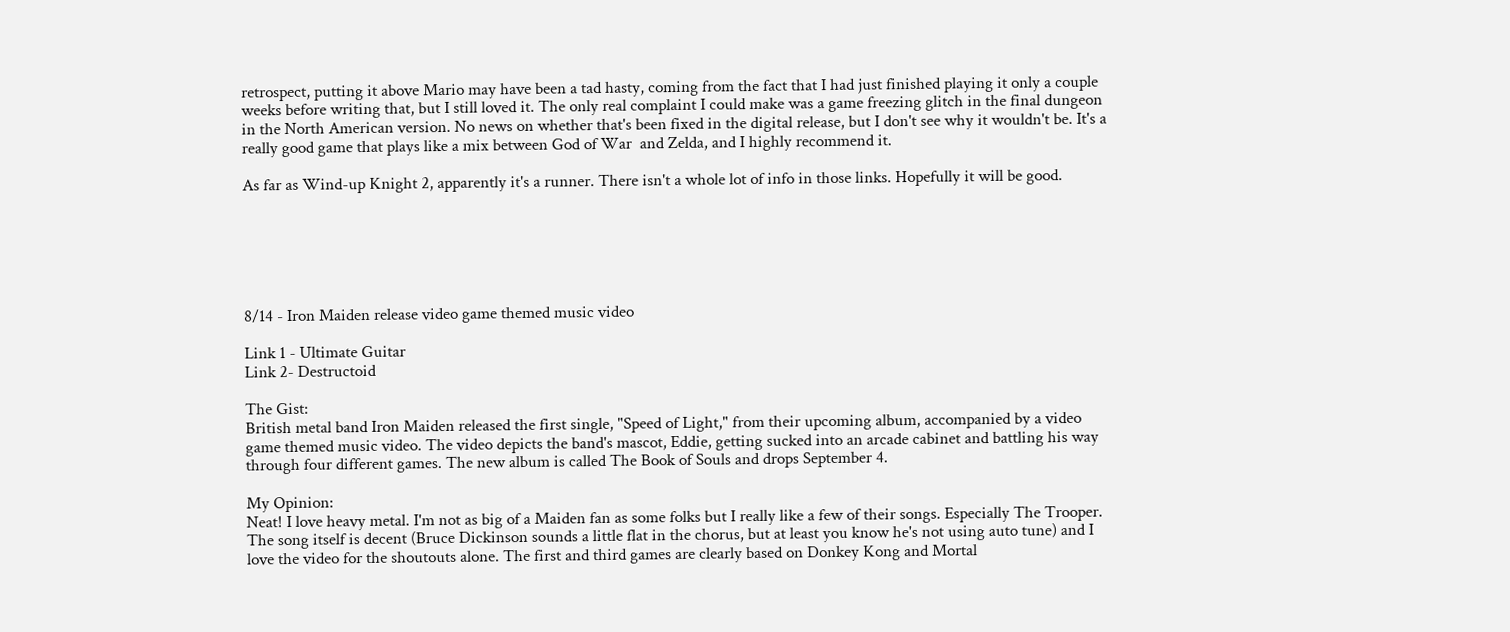retrospect, putting it above Mario may have been a tad hasty, coming from the fact that I had just finished playing it only a couple weeks before writing that, but I still loved it. The only real complaint I could make was a game freezing glitch in the final dungeon in the North American version. No news on whether that's been fixed in the digital release, but I don't see why it wouldn't be. It's a really good game that plays like a mix between God of War  and Zelda, and I highly recommend it.

As far as Wind-up Knight 2, apparently it's a runner. There isn't a whole lot of info in those links. Hopefully it will be good.






8/14 - Iron Maiden release video game themed music video

Link 1 - Ultimate Guitar
Link 2- Destructoid

The Gist:
British metal band Iron Maiden released the first single, "Speed of Light," from their upcoming album, accompanied by a video game themed music video. The video depicts the band's mascot, Eddie, getting sucked into an arcade cabinet and battling his way through four different games. The new album is called The Book of Souls and drops September 4.

My Opinion:
Neat! I love heavy metal. I'm not as big of a Maiden fan as some folks but I really like a few of their songs. Especially The Trooper. The song itself is decent (Bruce Dickinson sounds a little flat in the chorus, but at least you know he's not using auto tune) and I love the video for the shoutouts alone. The first and third games are clearly based on Donkey Kong and Mortal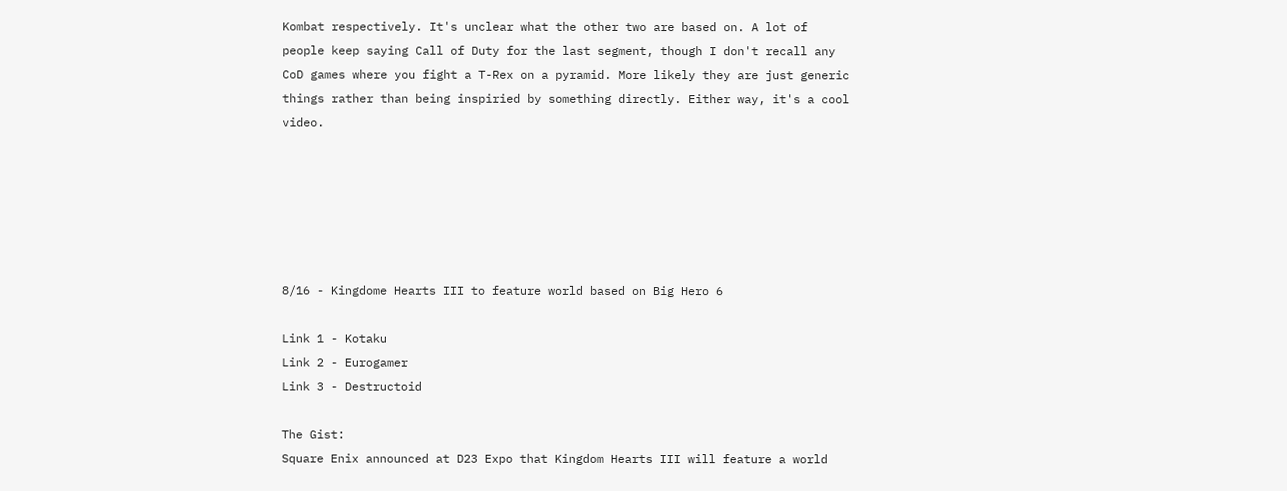Kombat respectively. It's unclear what the other two are based on. A lot of people keep saying Call of Duty for the last segment, though I don't recall any CoD games where you fight a T-Rex on a pyramid. More likely they are just generic things rather than being inspiried by something directly. Either way, it's a cool video.






8/16 - Kingdome Hearts III to feature world based on Big Hero 6

Link 1 - Kotaku
Link 2 - Eurogamer
Link 3 - Destructoid

The Gist:
Square Enix announced at D23 Expo that Kingdom Hearts III will feature a world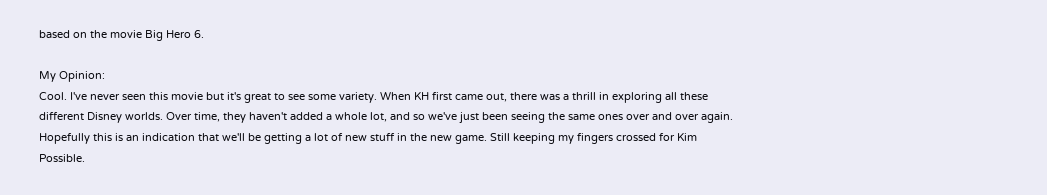based on the movie Big Hero 6.

My Opinion:
Cool. I've never seen this movie but it's great to see some variety. When KH first came out, there was a thrill in exploring all these different Disney worlds. Over time, they haven't added a whole lot, and so we've just been seeing the same ones over and over again. Hopefully this is an indication that we'll be getting a lot of new stuff in the new game. Still keeping my fingers crossed for Kim Possible.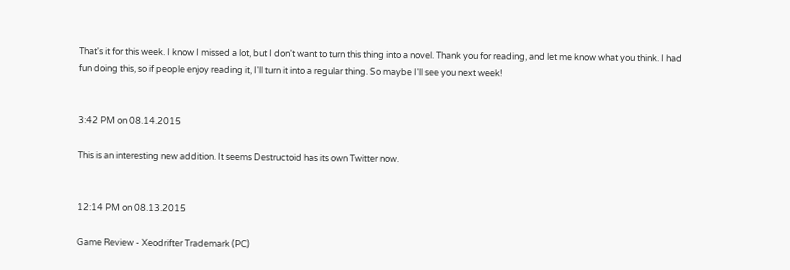That's it for this week. I know I missed a lot, but I don't want to turn this thing into a novel. Thank you for reading, and let me know what you think. I had fun doing this, so if people enjoy reading it, I'll turn it into a regular thing. So maybe I'll see you next week!


3:42 PM on 08.14.2015

This is an interesting new addition. It seems Destructoid has its own Twitter now.


12:14 PM on 08.13.2015

Game Review - Xeodrifter Trademark (PC)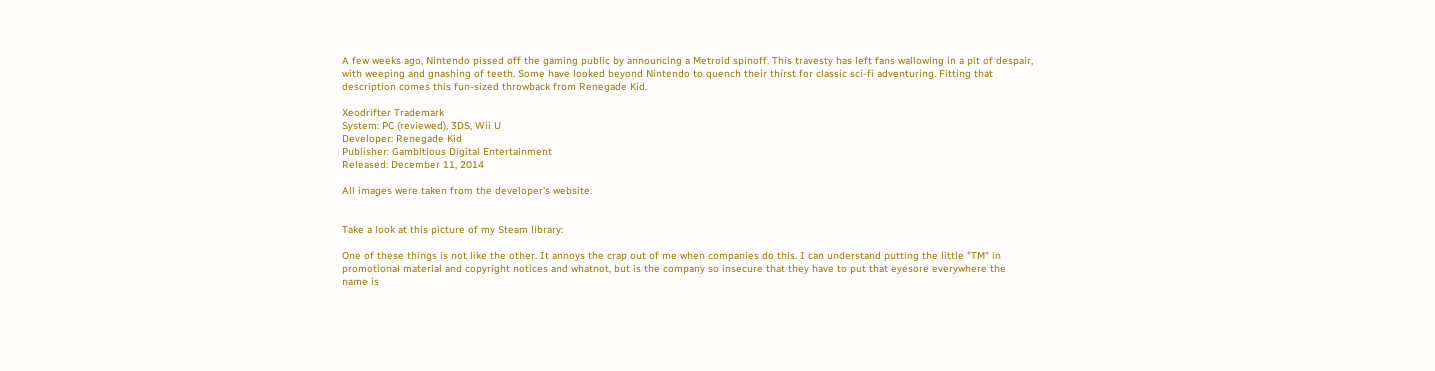A few weeks ago, Nintendo pissed off the gaming public by announcing a Metroid spinoff. This travesty has left fans wallowing in a pit of despair, with weeping and gnashing of teeth. Some have looked beyond Nintendo to quench their thirst for classic sci-fi adventuring. Fitting that description comes this fun-sized throwback from Renegade Kid.

Xeodrifter Trademark
System: PC (reviewed), 3DS, Wii U
Developer: Renegade Kid
Publisher: Gambitious Digital Entertainment
Released: December 11, 2014

All images were taken from the developer's website.


Take a look at this picture of my Steam library:

One of these things is not like the other. It annoys the crap out of me when companies do this. I can understand putting the little "TM" in promotional material and copyright notices and whatnot, but is the company so insecure that they have to put that eyesore everywhere the name is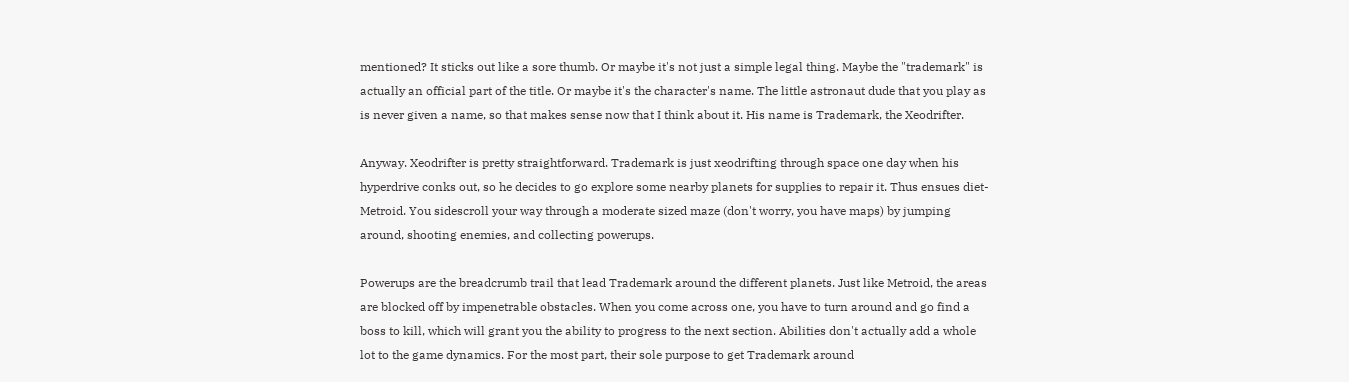mentioned? It sticks out like a sore thumb. Or maybe it's not just a simple legal thing. Maybe the "trademark" is actually an official part of the title. Or maybe it's the character's name. The little astronaut dude that you play as is never given a name, so that makes sense now that I think about it. His name is Trademark, the Xeodrifter.

Anyway. Xeodrifter is pretty straightforward. Trademark is just xeodrifting through space one day when his hyperdrive conks out, so he decides to go explore some nearby planets for supplies to repair it. Thus ensues diet-Metroid. You sidescroll your way through a moderate sized maze (don't worry, you have maps) by jumping around, shooting enemies, and collecting powerups.

Powerups are the breadcrumb trail that lead Trademark around the different planets. Just like Metroid, the areas are blocked off by impenetrable obstacles. When you come across one, you have to turn around and go find a boss to kill, which will grant you the ability to progress to the next section. Abilities don't actually add a whole lot to the game dynamics. For the most part, their sole purpose to get Trademark around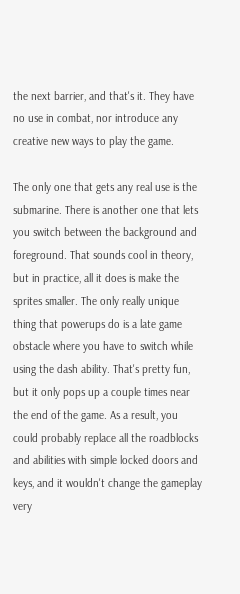the next barrier, and that's it. They have no use in combat, nor introduce any creative new ways to play the game.

The only one that gets any real use is the submarine. There is another one that lets you switch between the background and foreground. That sounds cool in theory, but in practice, all it does is make the sprites smaller. The only really unique thing that powerups do is a late game obstacle where you have to switch while using the dash ability. That's pretty fun, but it only pops up a couple times near the end of the game. As a result, you could probably replace all the roadblocks and abilities with simple locked doors and keys, and it wouldn't change the gameplay very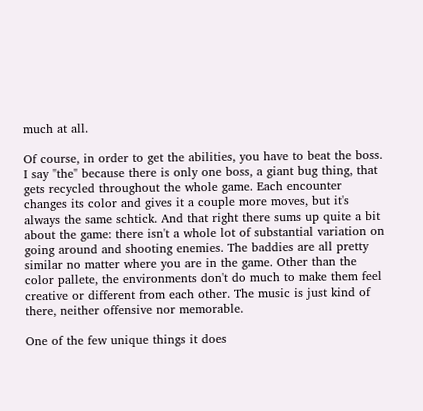much at all.

Of course, in order to get the abilities, you have to beat the boss. I say "the" because there is only one boss, a giant bug thing, that gets recycled throughout the whole game. Each encounter changes its color and gives it a couple more moves, but it's always the same schtick. And that right there sums up quite a bit about the game: there isn't a whole lot of substantial variation on going around and shooting enemies. The baddies are all pretty similar no matter where you are in the game. Other than the color pallete, the environments don't do much to make them feel creative or different from each other. The music is just kind of there, neither offensive nor memorable.

One of the few unique things it does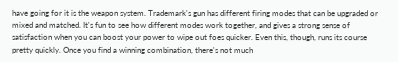have going for it is the weapon system. Trademark's gun has different firing modes that can be upgraded or mixed and matched. It's fun to see how different modes work together, and gives a strong sense of satisfaction when you can boost your power to wipe out foes quicker. Even this, though, runs its course pretty quickly. Once you find a winning combination, there's not much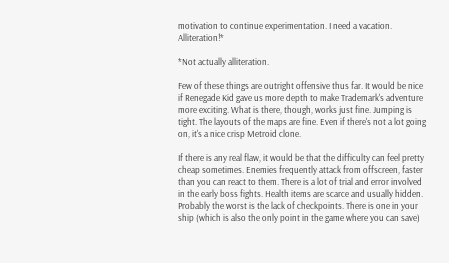motivation to continue experimentation. I need a vacation. Alliteration!*

*Not actually alliteration.

Few of these things are outright offensive thus far. It would be nice if Renegade Kid gave us more depth to make Trademark's adventure more exciting. What is there, though, works just fine. Jumping is tight. The layouts of the maps are fine. Even if there's not a lot going on, it's a nice crisp Metroid clone.

If there is any real flaw, it would be that the difficulty can feel pretty cheap sometimes. Enemies frequently attack from offscreen, faster than you can react to them. There is a lot of trial and error involved in the early boss fights. Health items are scarce and usually hidden. Probably the worst is the lack of checkpoints. There is one in your ship (which is also the only point in the game where you can save)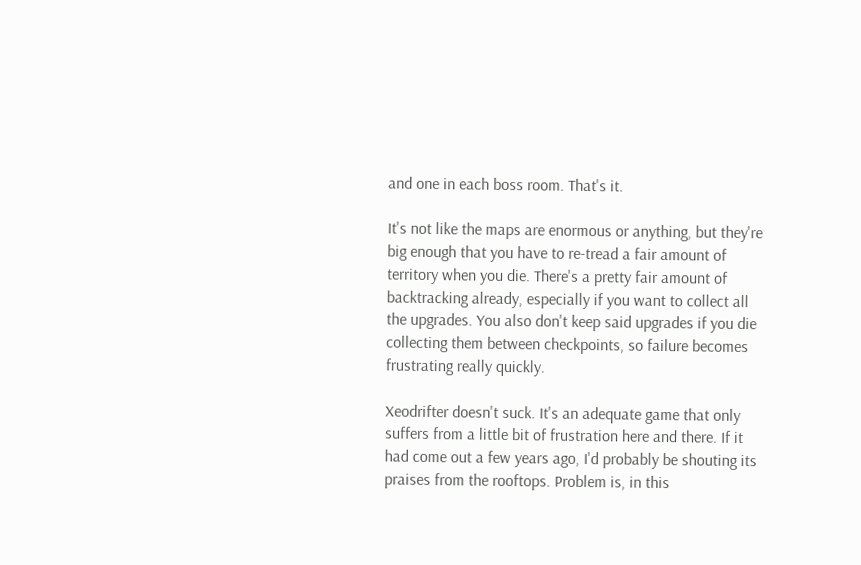and one in each boss room. That's it.

It's not like the maps are enormous or anything, but they're big enough that you have to re-tread a fair amount of territory when you die. There's a pretty fair amount of backtracking already, especially if you want to collect all the upgrades. You also don't keep said upgrades if you die collecting them between checkpoints, so failure becomes frustrating really quickly.

Xeodrifter doesn't suck. It's an adequate game that only suffers from a little bit of frustration here and there. If it had come out a few years ago, I'd probably be shouting its praises from the rooftops. Problem is, in this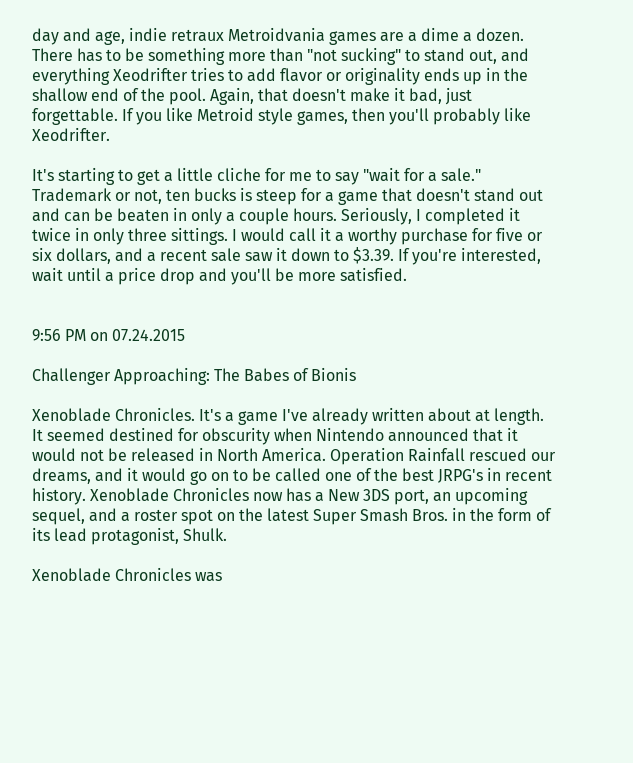day and age, indie retraux Metroidvania games are a dime a dozen. There has to be something more than "not sucking" to stand out, and everything Xeodrifter tries to add flavor or originality ends up in the shallow end of the pool. Again, that doesn't make it bad, just forgettable. If you like Metroid style games, then you'll probably like Xeodrifter.

It's starting to get a little cliche for me to say "wait for a sale." Trademark or not, ten bucks is steep for a game that doesn't stand out and can be beaten in only a couple hours. Seriously, I completed it twice in only three sittings. I would call it a worthy purchase for five or six dollars, and a recent sale saw it down to $3.39. If you're interested, wait until a price drop and you'll be more satisfied.


9:56 PM on 07.24.2015

Challenger Approaching: The Babes of Bionis

Xenoblade Chronicles. It's a game I've already written about at length. It seemed destined for obscurity when Nintendo announced that it would not be released in North America. Operation Rainfall rescued our dreams, and it would go on to be called one of the best JRPG's in recent history. Xenoblade Chronicles now has a New 3DS port, an upcoming sequel, and a roster spot on the latest Super Smash Bros. in the form of its lead protagonist, Shulk.

Xenoblade Chronicles was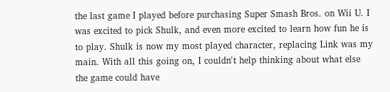the last game I played before purchasing Super Smash Bros. on Wii U. I was excited to pick Shulk, and even more excited to learn how fun he is to play. Shulk is now my most played character, replacing Link was my main. With all this going on, I couldn't help thinking about what else the game could have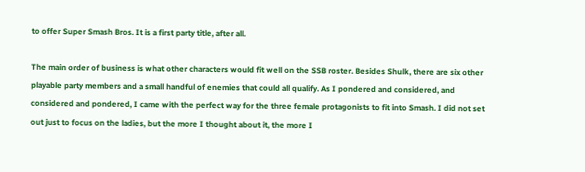to offer Super Smash Bros. It is a first party title, after all.

The main order of business is what other characters would fit well on the SSB roster. Besides Shulk, there are six other playable party members and a small handful of enemies that could all qualify. As I pondered and considered, and considered and pondered, I came with the perfect way for the three female protagonists to fit into Smash. I did not set out just to focus on the ladies, but the more I thought about it, the more I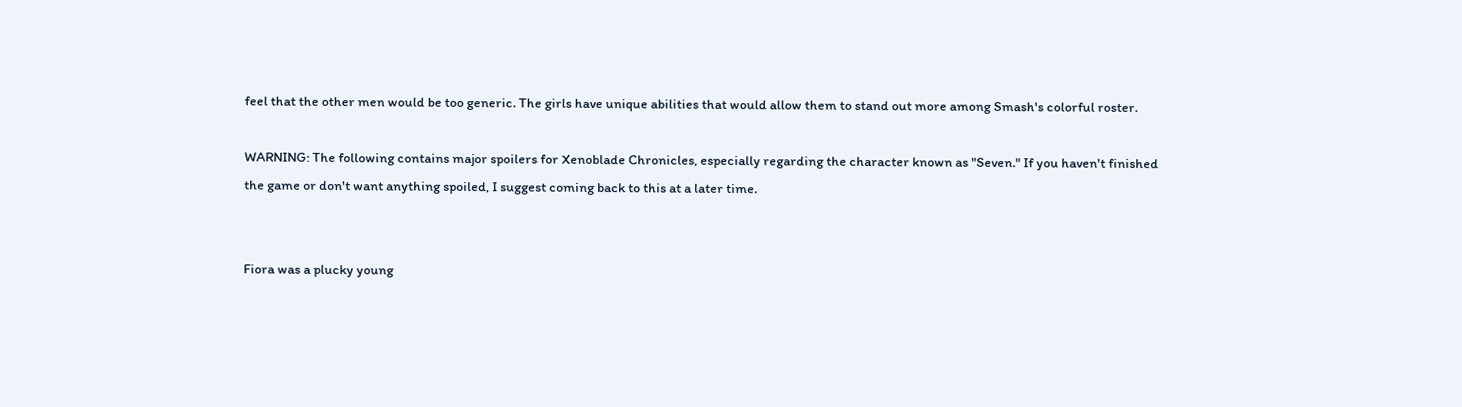feel that the other men would be too generic. The girls have unique abilities that would allow them to stand out more among Smash's colorful roster.

WARNING: The following contains major spoilers for Xenoblade Chronicles, especially regarding the character known as "Seven." If you haven't finished the game or don't want anything spoiled, I suggest coming back to this at a later time.


Fiora was a plucky young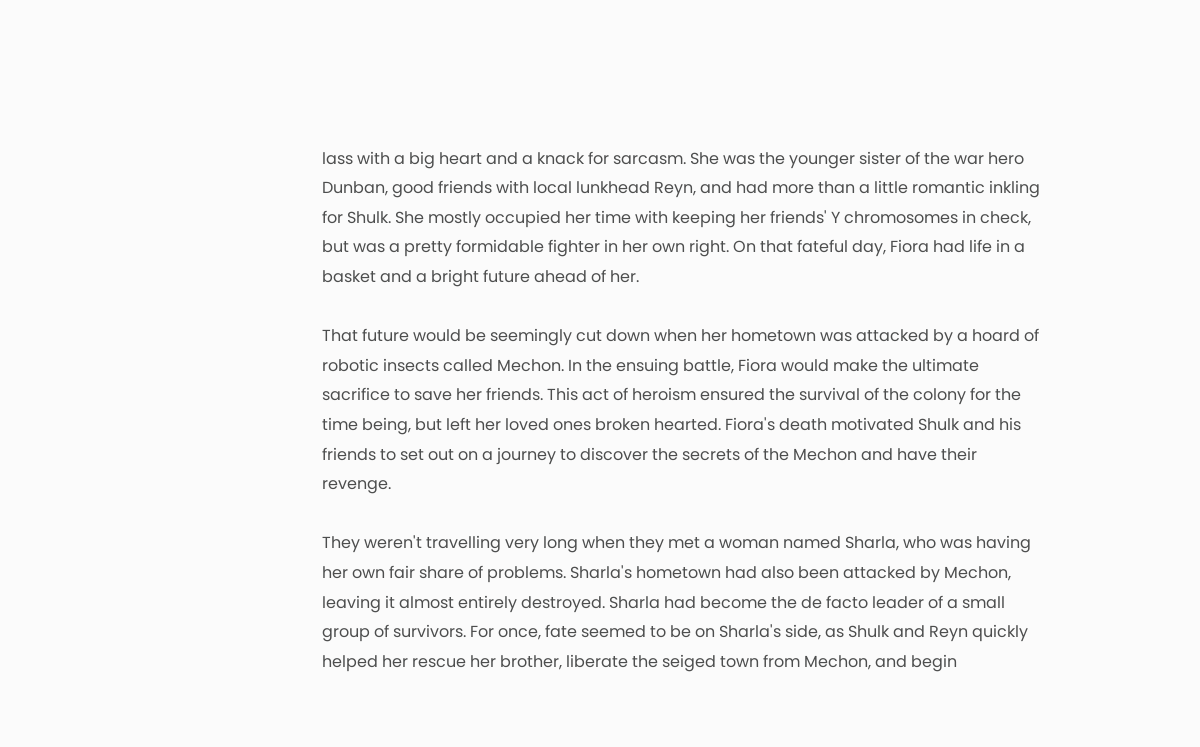lass with a big heart and a knack for sarcasm. She was the younger sister of the war hero Dunban, good friends with local lunkhead Reyn, and had more than a little romantic inkling for Shulk. She mostly occupied her time with keeping her friends' Y chromosomes in check, but was a pretty formidable fighter in her own right. On that fateful day, Fiora had life in a basket and a bright future ahead of her.

That future would be seemingly cut down when her hometown was attacked by a hoard of robotic insects called Mechon. In the ensuing battle, Fiora would make the ultimate sacrifice to save her friends. This act of heroism ensured the survival of the colony for the time being, but left her loved ones broken hearted. Fiora's death motivated Shulk and his friends to set out on a journey to discover the secrets of the Mechon and have their revenge.

They weren't travelling very long when they met a woman named Sharla, who was having her own fair share of problems. Sharla's hometown had also been attacked by Mechon, leaving it almost entirely destroyed. Sharla had become the de facto leader of a small group of survivors. For once, fate seemed to be on Sharla's side, as Shulk and Reyn quickly helped her rescue her brother, liberate the seiged town from Mechon, and begin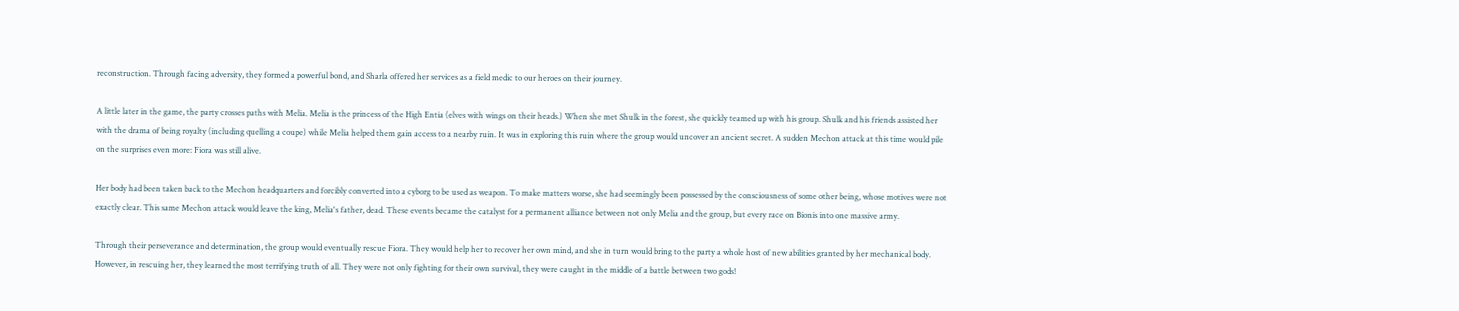reconstruction. Through facing adversity, they formed a powerful bond, and Sharla offered her services as a field medic to our heroes on their journey.

A little later in the game, the party crosses paths with Melia. Melia is the princess of the High Entia (elves with wings on their heads.) When she met Shulk in the forest, she quickly teamed up with his group. Shulk and his friends assisted her with the drama of being royalty (including quelling a coupe) while Melia helped them gain access to a nearby ruin. It was in exploring this ruin where the group would uncover an ancient secret. A sudden Mechon attack at this time would pile on the surprises even more: Fiora was still alive.

Her body had been taken back to the Mechon headquarters and forcibly converted into a cyborg to be used as weapon. To make matters worse, she had seemingly been possessed by the consciousness of some other being, whose motives were not exactly clear. This same Mechon attack would leave the king, Melia's father, dead. These events became the catalyst for a permanent alliance between not only Melia and the group, but every race on Bionis into one massive army.

Through their perseverance and determination, the group would eventually rescue Fiora. They would help her to recover her own mind, and she in turn would bring to the party a whole host of new abilities granted by her mechanical body. However, in rescuing her, they learned the most terrifying truth of all. They were not only fighting for their own survival, they were caught in the middle of a battle between two gods!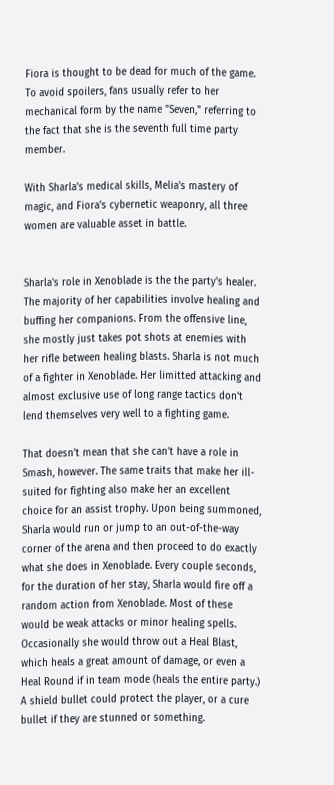Fiora is thought to be dead for much of the game. To avoid spoilers, fans usually refer to her mechanical form by the name "Seven," referring to the fact that she is the seventh full time party member.

With Sharla's medical skills, Melia's mastery of magic, and Fiora's cybernetic weaponry, all three women are valuable asset in battle.


Sharla's role in Xenoblade is the the party's healer. The majority of her capabilities involve healing and buffing her companions. From the offensive line, she mostly just takes pot shots at enemies with her rifle between healing blasts. Sharla is not much of a fighter in Xenoblade. Her limitted attacking and almost exclusive use of long range tactics don't lend themselves very well to a fighting game.

That doesn't mean that she can't have a role in Smash, however. The same traits that make her ill-suited for fighting also make her an excellent choice for an assist trophy. Upon being summoned, Sharla would run or jump to an out-of-the-way corner of the arena and then proceed to do exactly what she does in Xenoblade. Every couple seconds, for the duration of her stay, Sharla would fire off a random action from Xenoblade. Most of these would be weak attacks or minor healing spells. Occasionally she would throw out a Heal Blast, which heals a great amount of damage, or even a Heal Round if in team mode (heals the entire party.) A shield bullet could protect the player, or a cure bullet if they are stunned or something.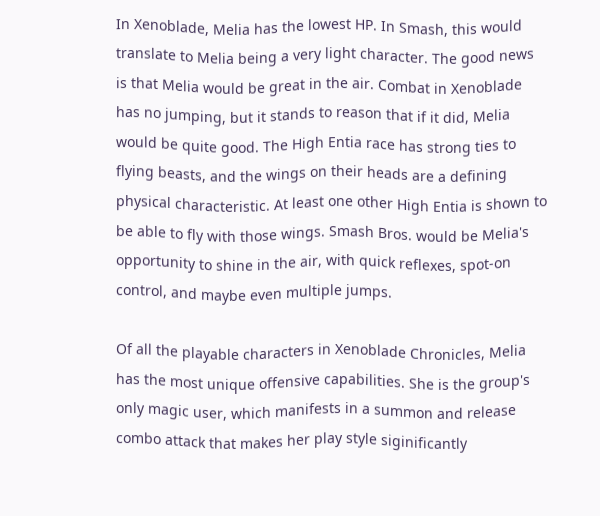In Xenoblade, Melia has the lowest HP. In Smash, this would translate to Melia being a very light character. The good news is that Melia would be great in the air. Combat in Xenoblade has no jumping, but it stands to reason that if it did, Melia would be quite good. The High Entia race has strong ties to flying beasts, and the wings on their heads are a defining physical characteristic. At least one other High Entia is shown to be able to fly with those wings. Smash Bros. would be Melia's opportunity to shine in the air, with quick reflexes, spot-on control, and maybe even multiple jumps.

Of all the playable characters in Xenoblade Chronicles, Melia has the most unique offensive capabilities. She is the group's only magic user, which manifests in a summon and release combo attack that makes her play style siginificantly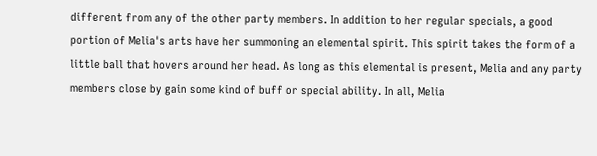different from any of the other party members. In addition to her regular specials, a good portion of Melia's arts have her summoning an elemental spirit. This spirit takes the form of a little ball that hovers around her head. As long as this elemental is present, Melia and any party members close by gain some kind of buff or special ability. In all, Melia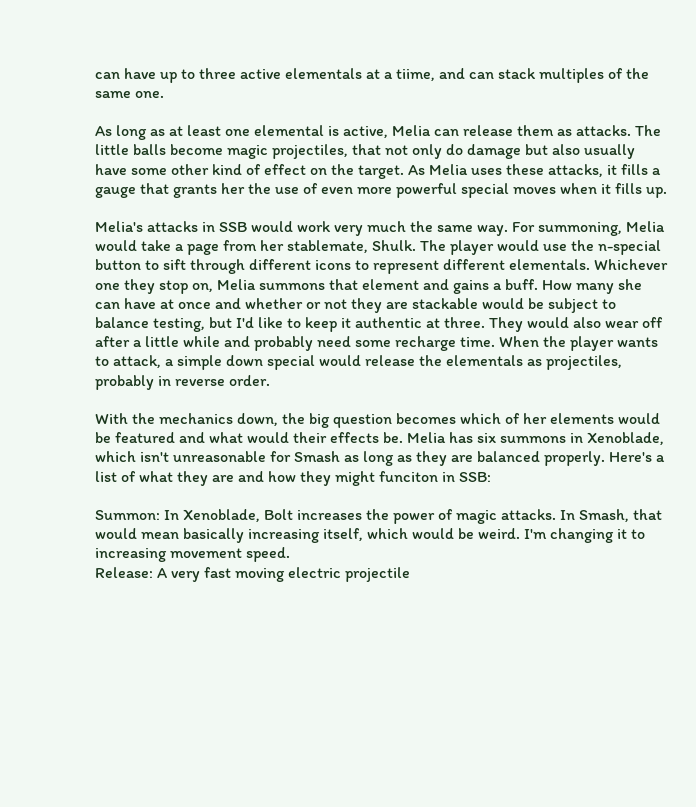can have up to three active elementals at a tiime, and can stack multiples of the same one.

As long as at least one elemental is active, Melia can release them as attacks. The little balls become magic projectiles, that not only do damage but also usually have some other kind of effect on the target. As Melia uses these attacks, it fills a gauge that grants her the use of even more powerful special moves when it fills up.

Melia's attacks in SSB would work very much the same way. For summoning, Melia would take a page from her stablemate, Shulk. The player would use the n-special button to sift through different icons to represent different elementals. Whichever one they stop on, Melia summons that element and gains a buff. How many she can have at once and whether or not they are stackable would be subject to balance testing, but I'd like to keep it authentic at three. They would also wear off after a little while and probably need some recharge time. When the player wants to attack, a simple down special would release the elementals as projectiles, probably in reverse order.

With the mechanics down, the big question becomes which of her elements would be featured and what would their effects be. Melia has six summons in Xenoblade, which isn't unreasonable for Smash as long as they are balanced properly. Here's a list of what they are and how they might funciton in SSB:

Summon: In Xenoblade, Bolt increases the power of magic attacks. In Smash, that would mean basically increasing itself, which would be weird. I'm changing it to increasing movement speed.
Release: A very fast moving electric projectile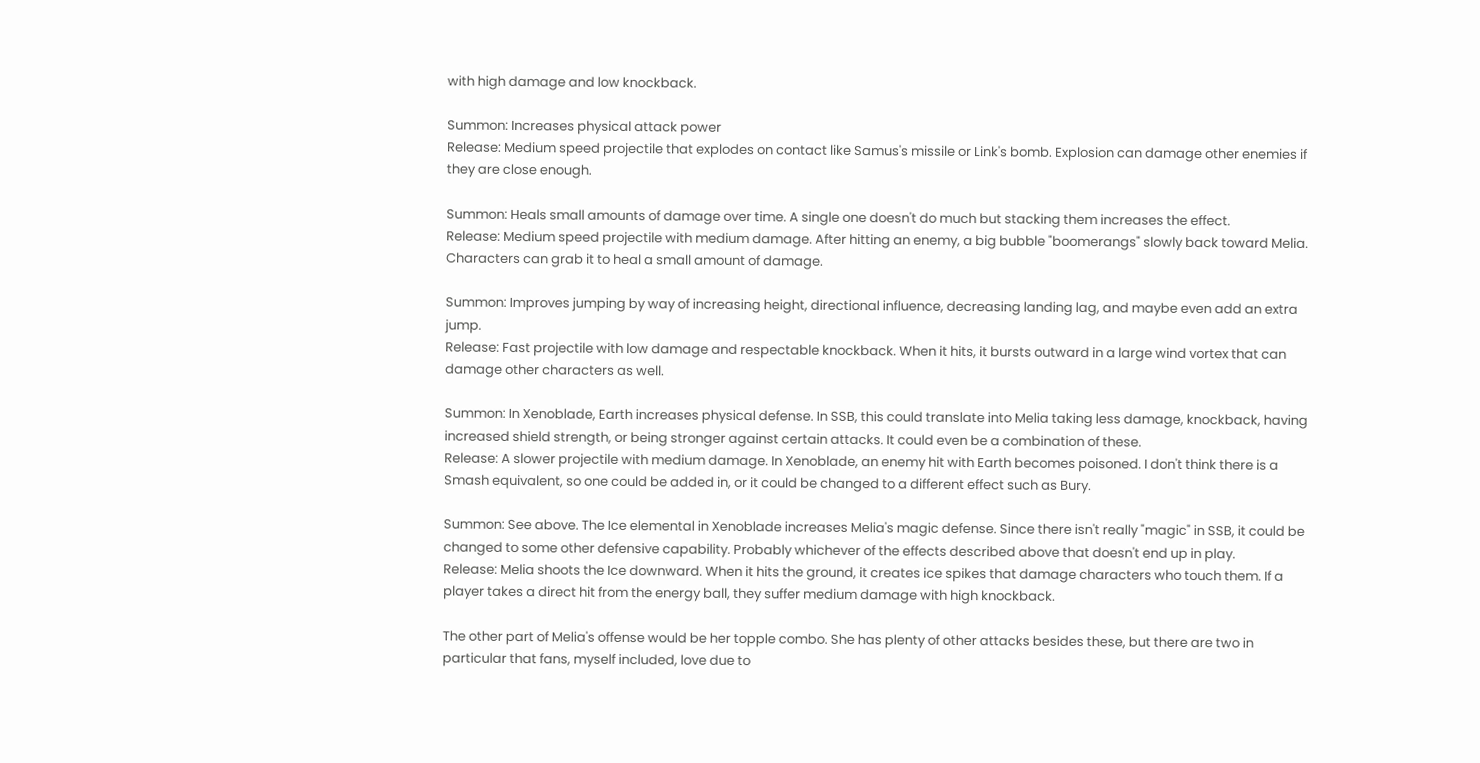with high damage and low knockback.

Summon: Increases physical attack power
Release: Medium speed projectile that explodes on contact like Samus's missile or Link's bomb. Explosion can damage other enemies if they are close enough.

Summon: Heals small amounts of damage over time. A single one doesn't do much but stacking them increases the effect.
Release: Medium speed projectile with medium damage. After hitting an enemy, a big bubble "boomerangs" slowly back toward Melia. Characters can grab it to heal a small amount of damage.

Summon: Improves jumping by way of increasing height, directional influence, decreasing landing lag, and maybe even add an extra jump.
Release: Fast projectile with low damage and respectable knockback. When it hits, it bursts outward in a large wind vortex that can damage other characters as well.

Summon: In Xenoblade, Earth increases physical defense. In SSB, this could translate into Melia taking less damage, knockback, having increased shield strength, or being stronger against certain attacks. It could even be a combination of these.
Release: A slower projectile with medium damage. In Xenoblade, an enemy hit with Earth becomes poisoned. I don't think there is a Smash equivalent, so one could be added in, or it could be changed to a different effect such as Bury.

Summon: See above. The Ice elemental in Xenoblade increases Melia's magic defense. Since there isn't really "magic" in SSB, it could be changed to some other defensive capability. Probably whichever of the effects described above that doesn't end up in play.
Release: Melia shoots the Ice downward. When it hits the ground, it creates ice spikes that damage characters who touch them. If a player takes a direct hit from the energy ball, they suffer medium damage with high knockback.

The other part of Melia's offense would be her topple combo. She has plenty of other attacks besides these, but there are two in particular that fans, myself included, love due to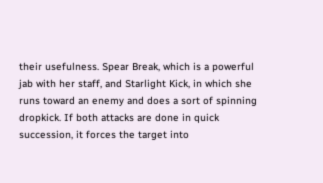their usefulness. Spear Break, which is a powerful jab with her staff, and Starlight Kick, in which she runs toward an enemy and does a sort of spinning dropkick. If both attacks are done in quick succession, it forces the target into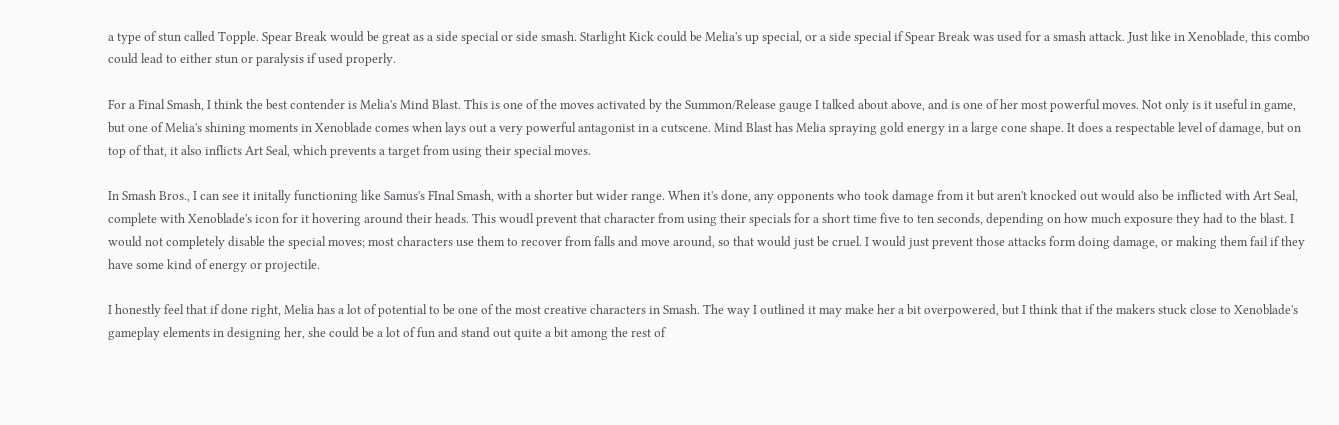a type of stun called Topple. Spear Break would be great as a side special or side smash. Starlight Kick could be Melia's up special, or a side special if Spear Break was used for a smash attack. Just like in Xenoblade, this combo could lead to either stun or paralysis if used properly.

For a Final Smash, I think the best contender is Melia's Mind Blast. This is one of the moves activated by the Summon/Release gauge I talked about above, and is one of her most powerful moves. Not only is it useful in game, but one of Melia's shining moments in Xenoblade comes when lays out a very powerful antagonist in a cutscene. Mind Blast has Melia spraying gold energy in a large cone shape. It does a respectable level of damage, but on top of that, it also inflicts Art Seal, which prevents a target from using their special moves.

In Smash Bros., I can see it initally functioning like Samus's FInal Smash, with a shorter but wider range. When it's done, any opponents who took damage from it but aren't knocked out would also be inflicted with Art Seal, complete with Xenoblade's icon for it hovering around their heads. This woudl prevent that character from using their specials for a short time five to ten seconds, depending on how much exposure they had to the blast. I would not completely disable the special moves; most characters use them to recover from falls and move around, so that would just be cruel. I would just prevent those attacks form doing damage, or making them fail if they have some kind of energy or projectile.

I honestly feel that if done right, Melia has a lot of potential to be one of the most creative characters in Smash. The way I outlined it may make her a bit overpowered, but I think that if the makers stuck close to Xenoblade's gameplay elements in designing her, she could be a lot of fun and stand out quite a bit among the rest of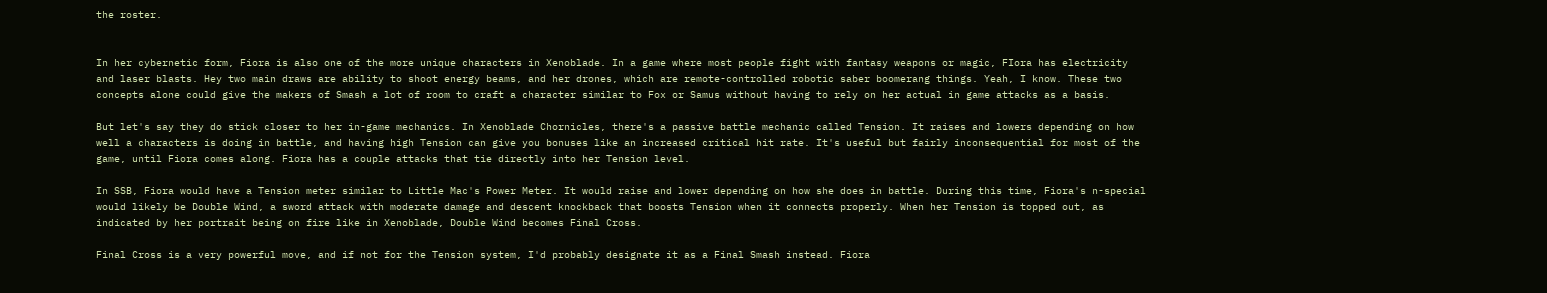the roster.


In her cybernetic form, Fiora is also one of the more unique characters in Xenoblade. In a game where most people fight with fantasy weapons or magic, FIora has electricity and laser blasts. Hey two main draws are ability to shoot energy beams, and her drones, which are remote-controlled robotic saber boomerang things. Yeah, I know. These two concepts alone could give the makers of Smash a lot of room to craft a character similar to Fox or Samus without having to rely on her actual in game attacks as a basis.

But let's say they do stick closer to her in-game mechanics. In Xenoblade Chornicles, there's a passive battle mechanic called Tension. It raises and lowers depending on how well a characters is doing in battle, and having high Tension can give you bonuses like an increased critical hit rate. It's useful but fairly inconsequential for most of the game, until Fiora comes along. Fiora has a couple attacks that tie directly into her Tension level.

In SSB, Fiora would have a Tension meter similar to Little Mac's Power Meter. It would raise and lower depending on how she does in battle. During this time, Fiora's n-special would likely be Double Wind, a sword attack with moderate damage and descent knockback that boosts Tension when it connects properly. When her Tension is topped out, as indicated by her portrait being on fire like in Xenoblade, Double Wind becomes Final Cross.

Final Cross is a very powerful move, and if not for the Tension system, I'd probably designate it as a Final Smash instead. Fiora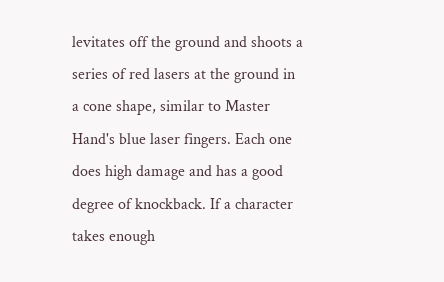levitates off the ground and shoots a series of red lasers at the ground in a cone shape, similar to Master Hand's blue laser fingers. Each one does high damage and has a good degree of knockback. If a character takes enough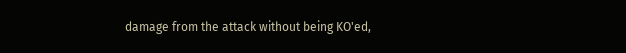damage from the attack without being KO'ed,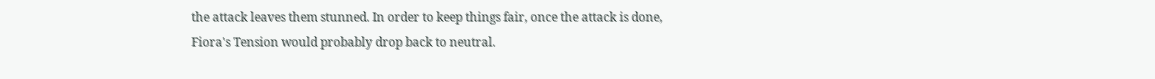the attack leaves them stunned. In order to keep things fair, once the attack is done, Fiora's Tension would probably drop back to neutral.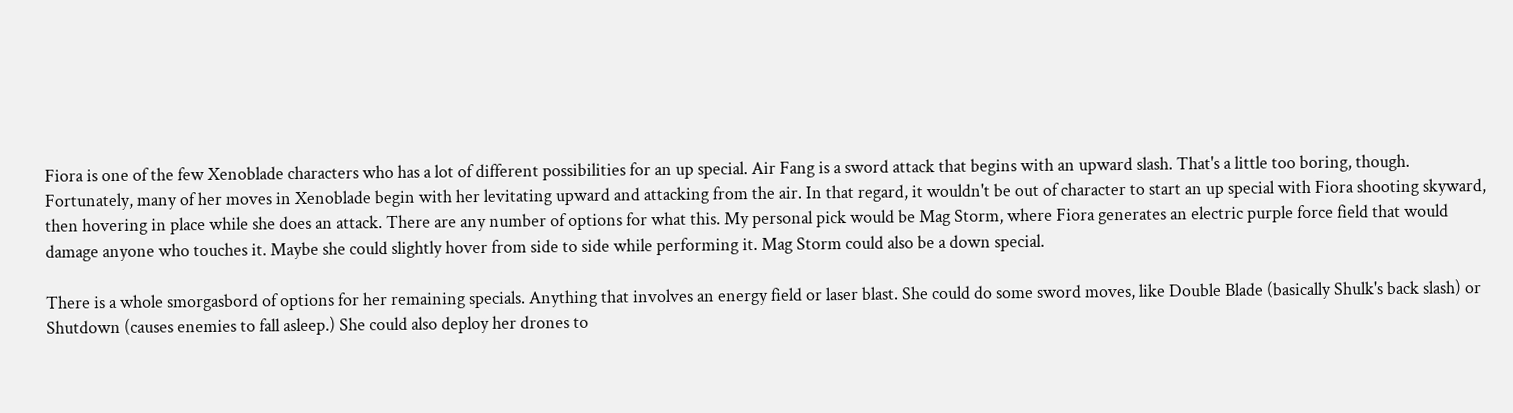Fiora is one of the few Xenoblade characters who has a lot of different possibilities for an up special. Air Fang is a sword attack that begins with an upward slash. That's a little too boring, though. Fortunately, many of her moves in Xenoblade begin with her levitating upward and attacking from the air. In that regard, it wouldn't be out of character to start an up special with Fiora shooting skyward, then hovering in place while she does an attack. There are any number of options for what this. My personal pick would be Mag Storm, where Fiora generates an electric purple force field that would damage anyone who touches it. Maybe she could slightly hover from side to side while performing it. Mag Storm could also be a down special.

There is a whole smorgasbord of options for her remaining specials. Anything that involves an energy field or laser blast. She could do some sword moves, like Double Blade (basically Shulk's back slash) or Shutdown (causes enemies to fall asleep.) She could also deploy her drones to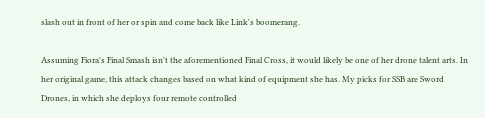slash out in front of her or spin and come back like Link's boomerang.

Assuming Fiora's Final Smash isn't the aforementioned Final Cross, it would likely be one of her drone talent arts. In her original game, this attack changes based on what kind of equipment she has. My picks for SSB are Sword Drones, in which she deploys four remote controlled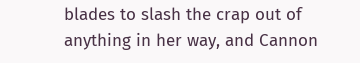blades to slash the crap out of anything in her way, and Cannon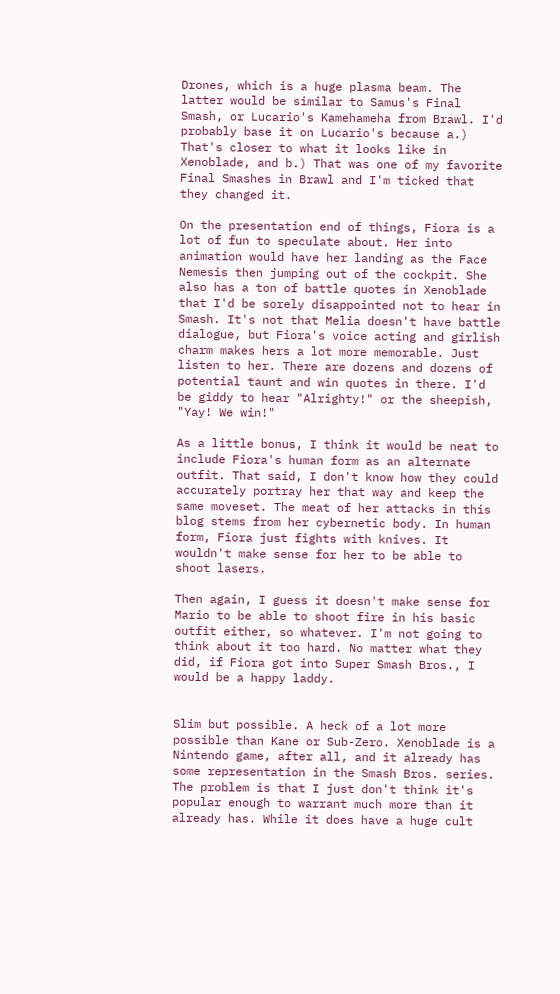Drones, which is a huge plasma beam. The latter would be similar to Samus's Final Smash, or Lucario's Kamehameha from Brawl. I'd probably base it on Lucario's because a.) That's closer to what it looks like in Xenoblade, and b.) That was one of my favorite Final Smashes in Brawl and I'm ticked that they changed it.

On the presentation end of things, Fiora is a lot of fun to speculate about. Her into animation would have her landing as the Face Nemesis then jumping out of the cockpit. She also has a ton of battle quotes in Xenoblade that I'd be sorely disappointed not to hear in Smash. It's not that Melia doesn't have battle dialogue, but Fiora's voice acting and girlish charm makes hers a lot more memorable. Just listen to her. There are dozens and dozens of potential taunt and win quotes in there. I'd be giddy to hear "Alrighty!" or the sheepish, "Yay! We win!"

As a little bonus, I think it would be neat to include Fiora's human form as an alternate outfit. That said, I don't know how they could accurately portray her that way and keep the same moveset. The meat of her attacks in this blog stems from her cybernetic body. In human form, Fiora just fights with knives. It wouldn't make sense for her to be able to shoot lasers.

Then again, I guess it doesn't make sense for Mario to be able to shoot fire in his basic outfit either, so whatever. I'm not going to think about it too hard. No matter what they did, if Fiora got into Super Smash Bros., I would be a happy laddy.


Slim but possible. A heck of a lot more possible than Kane or Sub-Zero. Xenoblade is a Nintendo game, after all, and it already has some representation in the Smash Bros. series. The problem is that I just don't think it's popular enough to warrant much more than it already has. While it does have a huge cult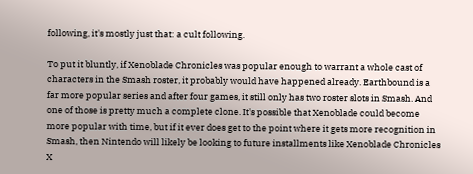following, it's mostly just that: a cult following.

To put it bluntly, if Xenoblade Chronicles was popular enough to warrant a whole cast of characters in the Smash roster, it probably would have happened already. Earthbound is a far more popular series and after four games, it still only has two roster slots in Smash. And one of those is pretty much a complete clone. It's possible that Xenoblade could become more popular with time, but if it ever does get to the point where it gets more recognition in Smash, then Nintendo will likely be looking to future installments like Xenoblade Chronicles X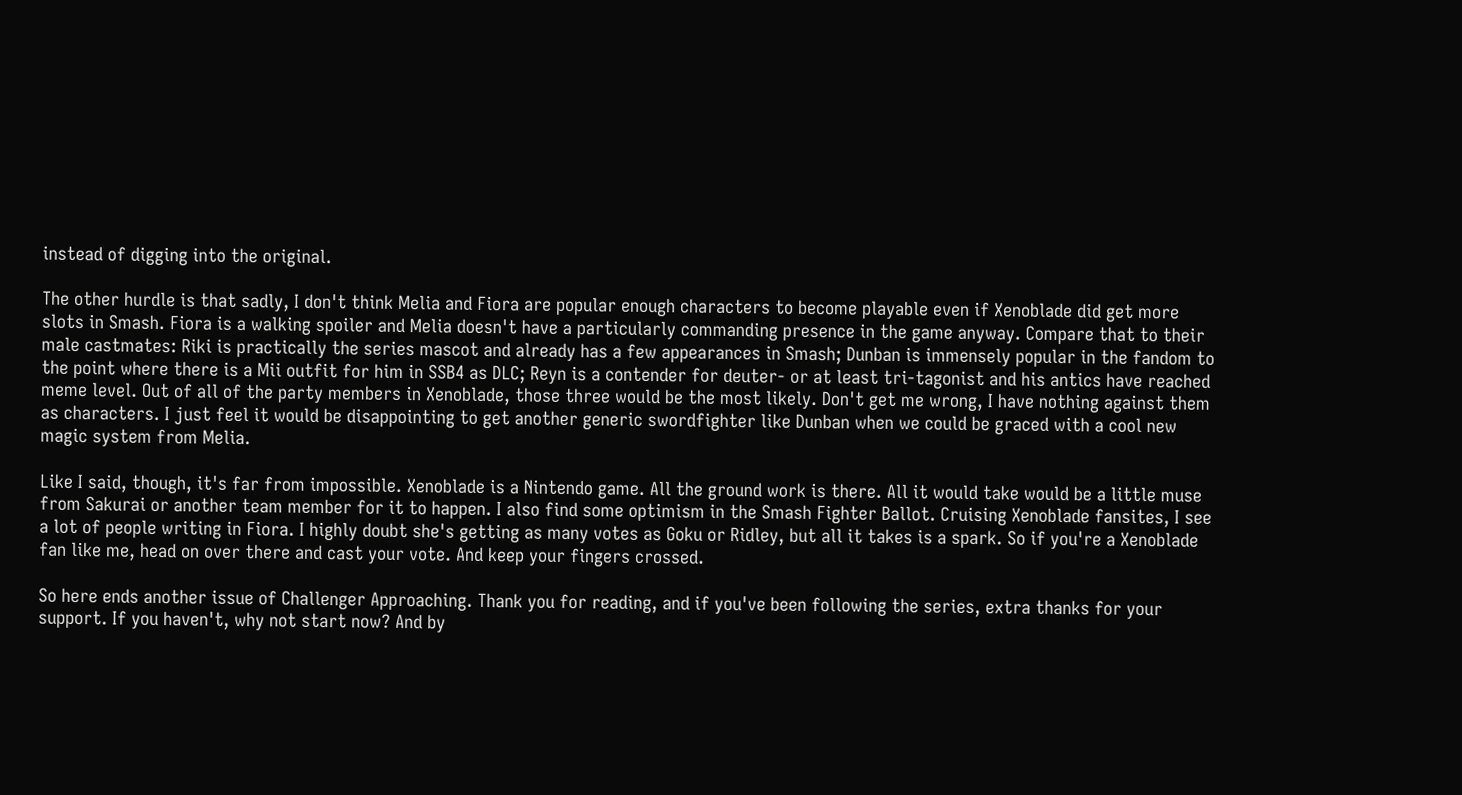instead of digging into the original.

The other hurdle is that sadly, I don't think Melia and Fiora are popular enough characters to become playable even if Xenoblade did get more slots in Smash. Fiora is a walking spoiler and Melia doesn't have a particularly commanding presence in the game anyway. Compare that to their male castmates: Riki is practically the series mascot and already has a few appearances in Smash; Dunban is immensely popular in the fandom to the point where there is a Mii outfit for him in SSB4 as DLC; Reyn is a contender for deuter- or at least tri-tagonist and his antics have reached meme level. Out of all of the party members in Xenoblade, those three would be the most likely. Don't get me wrong, I have nothing against them as characters. I just feel it would be disappointing to get another generic swordfighter like Dunban when we could be graced with a cool new magic system from Melia.

Like I said, though, it's far from impossible. Xenoblade is a Nintendo game. All the ground work is there. All it would take would be a little muse from Sakurai or another team member for it to happen. I also find some optimism in the Smash Fighter Ballot. Cruising Xenoblade fansites, I see a lot of people writing in Fiora. I highly doubt she's getting as many votes as Goku or Ridley, but all it takes is a spark. So if you're a Xenoblade fan like me, head on over there and cast your vote. And keep your fingers crossed.

So here ends another issue of Challenger Approaching. Thank you for reading, and if you've been following the series, extra thanks for your support. If you haven't, why not start now? And by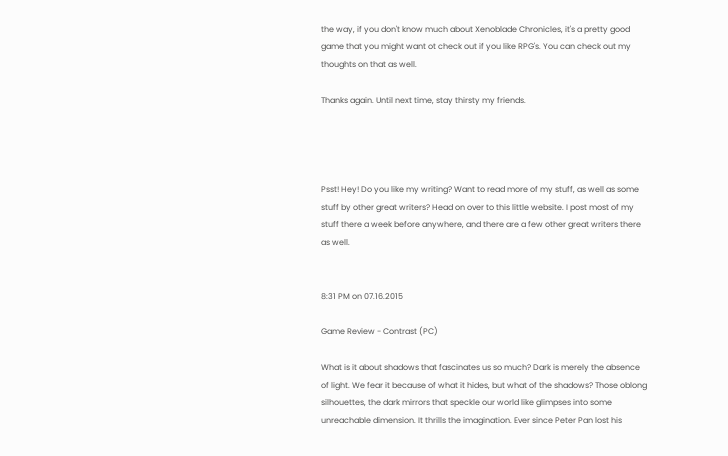the way, if you don't know much about Xenoblade Chronicles, it's a pretty good game that you might want ot check out if you like RPG's. You can check out my thoughts on that as well.

Thanks again. Until next time, stay thirsty my friends.




Psst! Hey! Do you like my writing? Want to read more of my stuff, as well as some stuff by other great writers? Head on over to this little website. I post most of my stuff there a week before anywhere, and there are a few other great writers there as well.


8:31 PM on 07.16.2015

Game Review - Contrast (PC)

What is it about shadows that fascinates us so much? Dark is merely the absence of light. We fear it because of what it hides, but what of the shadows? Those oblong silhouettes, the dark mirrors that speckle our world like glimpses into some unreachable dimension. It thrills the imagination. Ever since Peter Pan lost his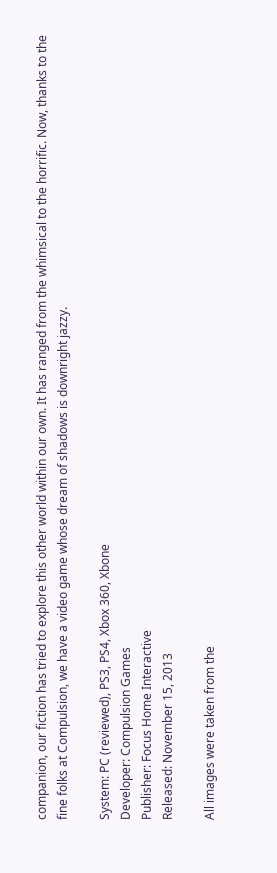companion, our fiction has tried to explore this other world within our own. It has ranged from the whimsical to the horrific. Now, thanks to the fine folks at Compulsion, we have a video game whose dream of shadows is downright jazzy.

System: PC (reviewed), PS3, PS4, Xbox 360, Xbone
Developer: Compulsion Games
Publisher: Focus Home Interactive
Released: November 15, 2013

All images were taken from the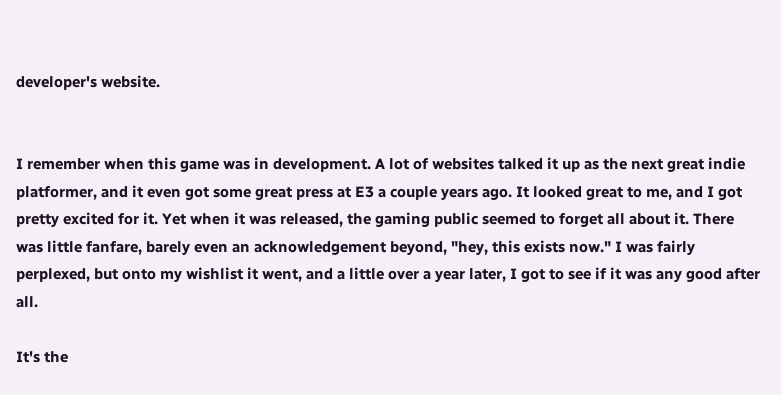developer's website.


I remember when this game was in development. A lot of websites talked it up as the next great indie platformer, and it even got some great press at E3 a couple years ago. It looked great to me, and I got pretty excited for it. Yet when it was released, the gaming public seemed to forget all about it. There was little fanfare, barely even an acknowledgement beyond, "hey, this exists now." I was fairly perplexed, but onto my wishlist it went, and a little over a year later, I got to see if it was any good after all.

It's the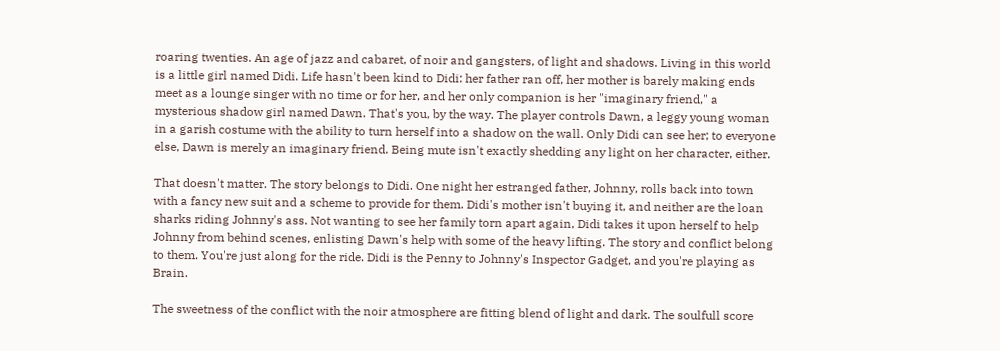roaring twenties. An age of jazz and cabaret, of noir and gangsters, of light and shadows. Living in this world is a little girl named Didi. Life hasn't been kind to Didi: her father ran off, her mother is barely making ends meet as a lounge singer with no time or for her, and her only companion is her "imaginary friend," a mysterious shadow girl named Dawn. That's you, by the way. The player controls Dawn, a leggy young woman in a garish costume with the ability to turn herself into a shadow on the wall. Only Didi can see her; to everyone else, Dawn is merely an imaginary friend. Being mute isn't exactly shedding any light on her character, either.

That doesn't matter. The story belongs to Didi. One night her estranged father, Johnny, rolls back into town with a fancy new suit and a scheme to provide for them. Didi's mother isn't buying it, and neither are the loan sharks riding Johnny's ass. Not wanting to see her family torn apart again, Didi takes it upon herself to help Johnny from behind scenes, enlisting Dawn's help with some of the heavy lifting. The story and conflict belong to them. You're just along for the ride. Didi is the Penny to Johnny's Inspector Gadget, and you're playing as Brain.

The sweetness of the conflict with the noir atmosphere are fitting blend of light and dark. The soulfull score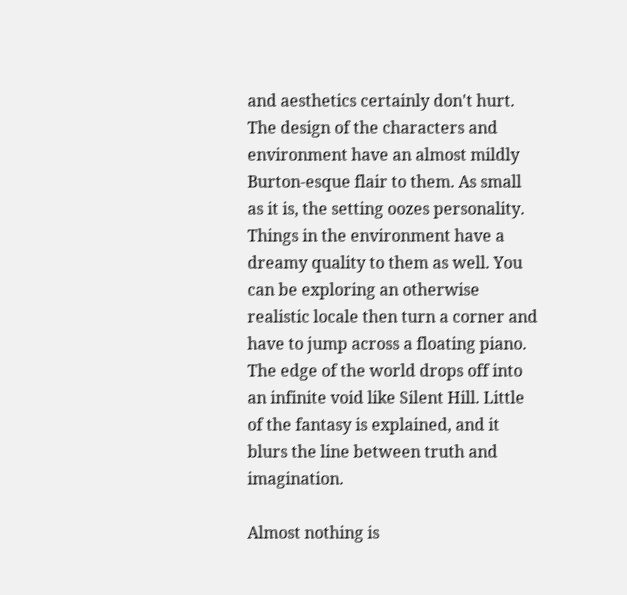and aesthetics certainly don't hurt. The design of the characters and environment have an almost mildly Burton-esque flair to them. As small as it is, the setting oozes personality. Things in the environment have a dreamy quality to them as well. You can be exploring an otherwise realistic locale then turn a corner and have to jump across a floating piano. The edge of the world drops off into an infinite void like Silent Hill. Little of the fantasy is explained, and it blurs the line between truth and imagination.

Almost nothing is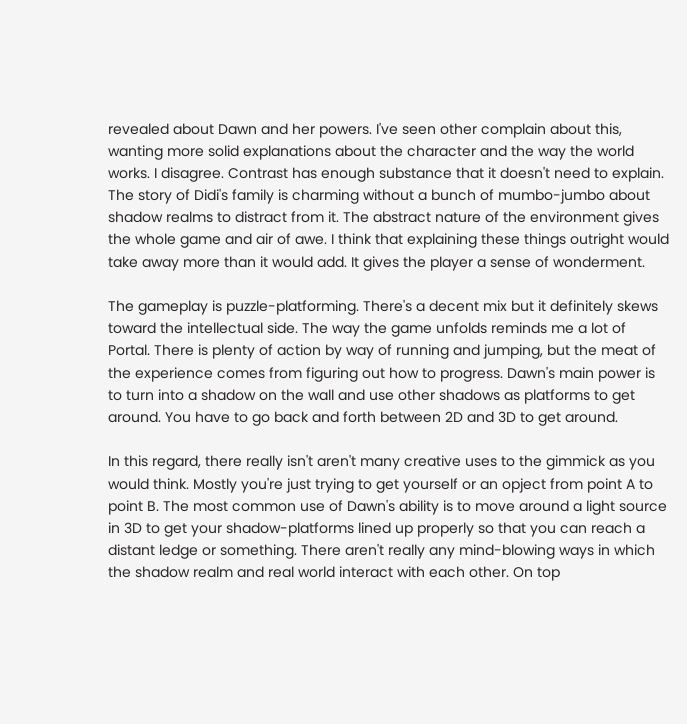revealed about Dawn and her powers. I've seen other complain about this, wanting more solid explanations about the character and the way the world works. I disagree. Contrast has enough substance that it doesn't need to explain. The story of Didi's family is charming without a bunch of mumbo-jumbo about shadow realms to distract from it. The abstract nature of the environment gives the whole game and air of awe. I think that explaining these things outright would take away more than it would add. It gives the player a sense of wonderment.

The gameplay is puzzle-platforming. There's a decent mix but it definitely skews toward the intellectual side. The way the game unfolds reminds me a lot of Portal. There is plenty of action by way of running and jumping, but the meat of the experience comes from figuring out how to progress. Dawn's main power is to turn into a shadow on the wall and use other shadows as platforms to get around. You have to go back and forth between 2D and 3D to get around.

In this regard, there really isn't aren't many creative uses to the gimmick as you would think. Mostly you're just trying to get yourself or an opject from point A to point B. The most common use of Dawn's ability is to move around a light source in 3D to get your shadow-platforms lined up properly so that you can reach a distant ledge or something. There aren't really any mind-blowing ways in which the shadow realm and real world interact with each other. On top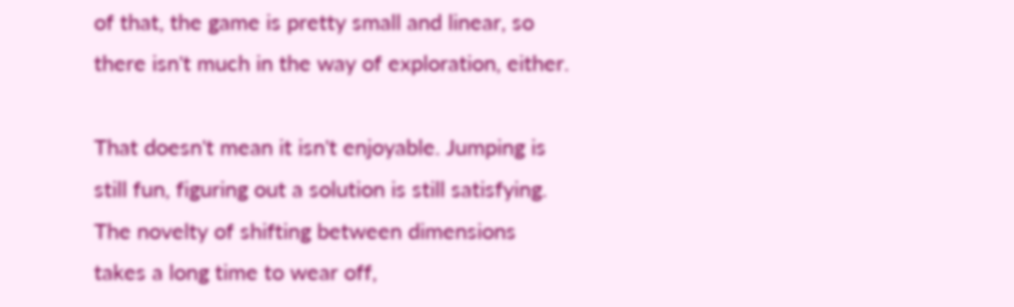of that, the game is pretty small and linear, so there isn't much in the way of exploration, either.

That doesn't mean it isn't enjoyable. Jumping is still fun, figuring out a solution is still satisfying. The novelty of shifting between dimensions takes a long time to wear off,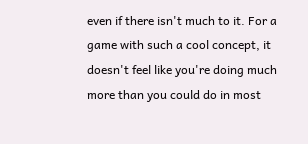even if there isn't much to it. For a game with such a cool concept, it doesn't feel like you're doing much more than you could do in most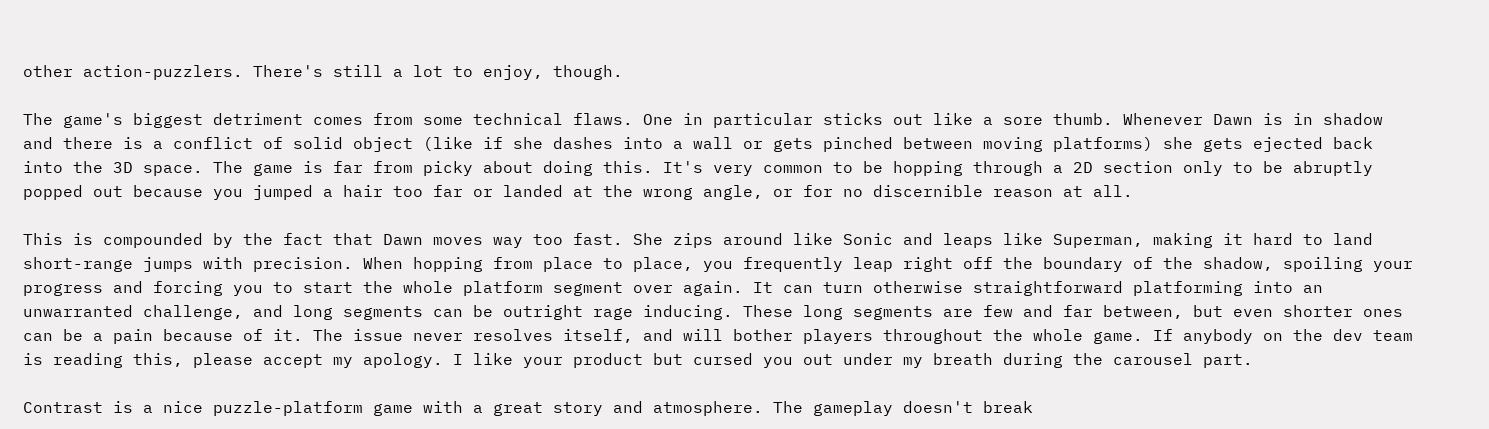other action-puzzlers. There's still a lot to enjoy, though.

The game's biggest detriment comes from some technical flaws. One in particular sticks out like a sore thumb. Whenever Dawn is in shadow and there is a conflict of solid object (like if she dashes into a wall or gets pinched between moving platforms) she gets ejected back into the 3D space. The game is far from picky about doing this. It's very common to be hopping through a 2D section only to be abruptly popped out because you jumped a hair too far or landed at the wrong angle, or for no discernible reason at all.

This is compounded by the fact that Dawn moves way too fast. She zips around like Sonic and leaps like Superman, making it hard to land short-range jumps with precision. When hopping from place to place, you frequently leap right off the boundary of the shadow, spoiling your progress and forcing you to start the whole platform segment over again. It can turn otherwise straightforward platforming into an unwarranted challenge, and long segments can be outright rage inducing. These long segments are few and far between, but even shorter ones can be a pain because of it. The issue never resolves itself, and will bother players throughout the whole game. If anybody on the dev team is reading this, please accept my apology. I like your product but cursed you out under my breath during the carousel part.

Contrast is a nice puzzle-platform game with a great story and atmosphere. The gameplay doesn't break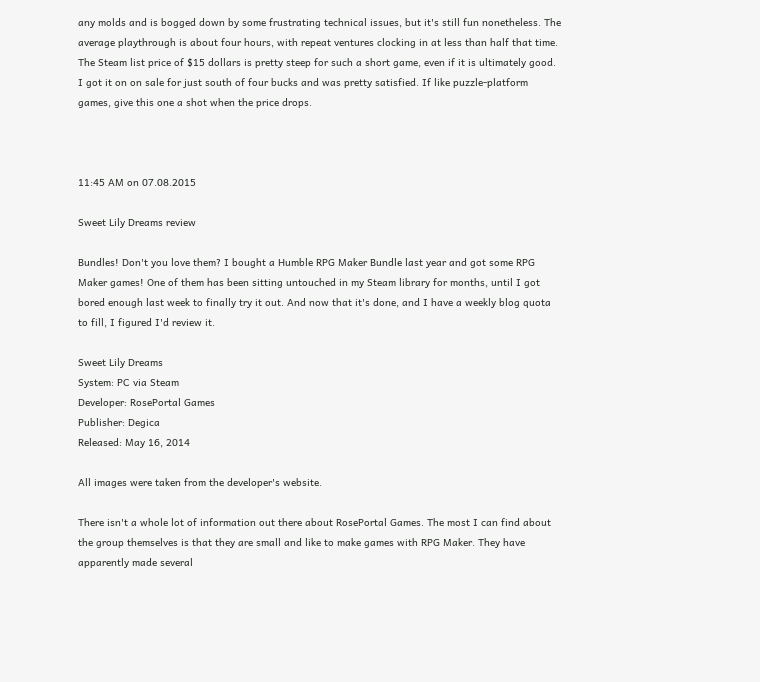any molds and is bogged down by some frustrating technical issues, but it's still fun nonetheless. The average playthrough is about four hours, with repeat ventures clocking in at less than half that time. The Steam list price of $15 dollars is pretty steep for such a short game, even if it is ultimately good. I got it on on sale for just south of four bucks and was pretty satisfied. If like puzzle-platform games, give this one a shot when the price drops.



11:45 AM on 07.08.2015

Sweet Lily Dreams review

Bundles! Don't you love them? I bought a Humble RPG Maker Bundle last year and got some RPG Maker games! One of them has been sitting untouched in my Steam library for months, until I got bored enough last week to finally try it out. And now that it's done, and I have a weekly blog quota to fill, I figured I'd review it.

Sweet Lily Dreams
System: PC via Steam
Developer: RosePortal Games
Publisher: Degica
Released: May 16, 2014

All images were taken from the developer's website.

There isn't a whole lot of information out there about RosePortal Games. The most I can find about the group themselves is that they are small and like to make games with RPG Maker. They have apparently made several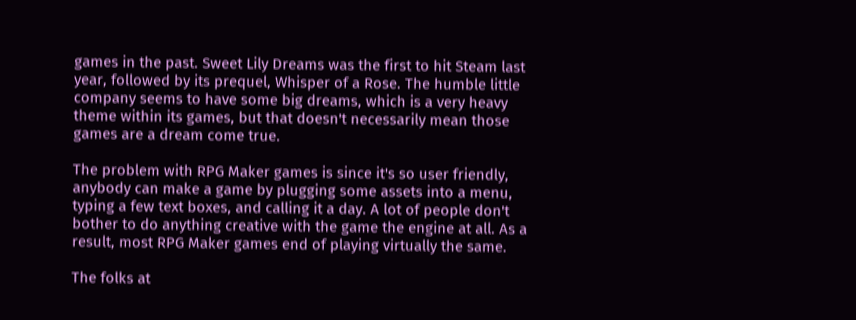games in the past. Sweet Lily Dreams was the first to hit Steam last year, followed by its prequel, Whisper of a Rose. The humble little company seems to have some big dreams, which is a very heavy theme within its games, but that doesn't necessarily mean those games are a dream come true.

The problem with RPG Maker games is since it's so user friendly, anybody can make a game by plugging some assets into a menu, typing a few text boxes, and calling it a day. A lot of people don't bother to do anything creative with the game the engine at all. As a result, most RPG Maker games end of playing virtually the same.

The folks at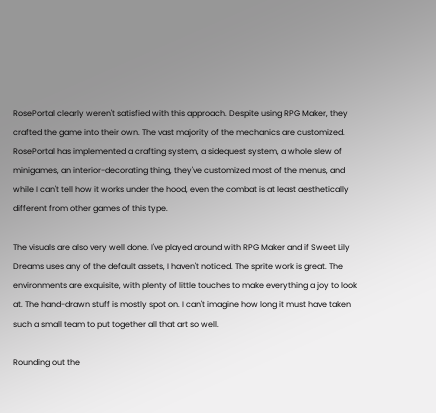RosePortal clearly weren't satisfied with this approach. Despite using RPG Maker, they crafted the game into their own. The vast majority of the mechanics are customized. RosePortal has implemented a crafting system, a sidequest system, a whole slew of minigames, an interior-decorating thing, they've customized most of the menus, and while I can't tell how it works under the hood, even the combat is at least aesthetically different from other games of this type.

The visuals are also very well done. I've played around with RPG Maker and if Sweet Lily Dreams uses any of the default assets, I haven't noticed. The sprite work is great. The environments are exquisite, with plenty of little touches to make everything a joy to look at. The hand-drawn stuff is mostly spot on. I can't imagine how long it must have taken such a small team to put together all that art so well.

Rounding out the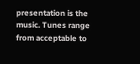presentation is the music. Tunes range from acceptable to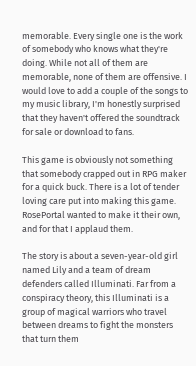memorable. Every single one is the work of somebody who knows what they're doing. While not all of them are memorable, none of them are offensive. I would love to add a couple of the songs to my music library, I'm honestly surprised that they haven't offered the soundtrack for sale or download to fans.

This game is obviously not something that somebody crapped out in RPG maker for a quick buck. There is a lot of tender loving care put into making this game. RosePortal wanted to make it their own, and for that I applaud them.

The story is about a seven-year-old girl named Lily and a team of dream defenders called Illuminati. Far from a conspiracy theory, this Illuminati is a group of magical warriors who travel between dreams to fight the monsters that turn them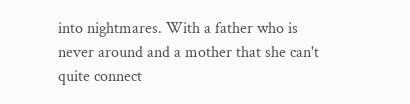into nightmares. With a father who is never around and a mother that she can't quite connect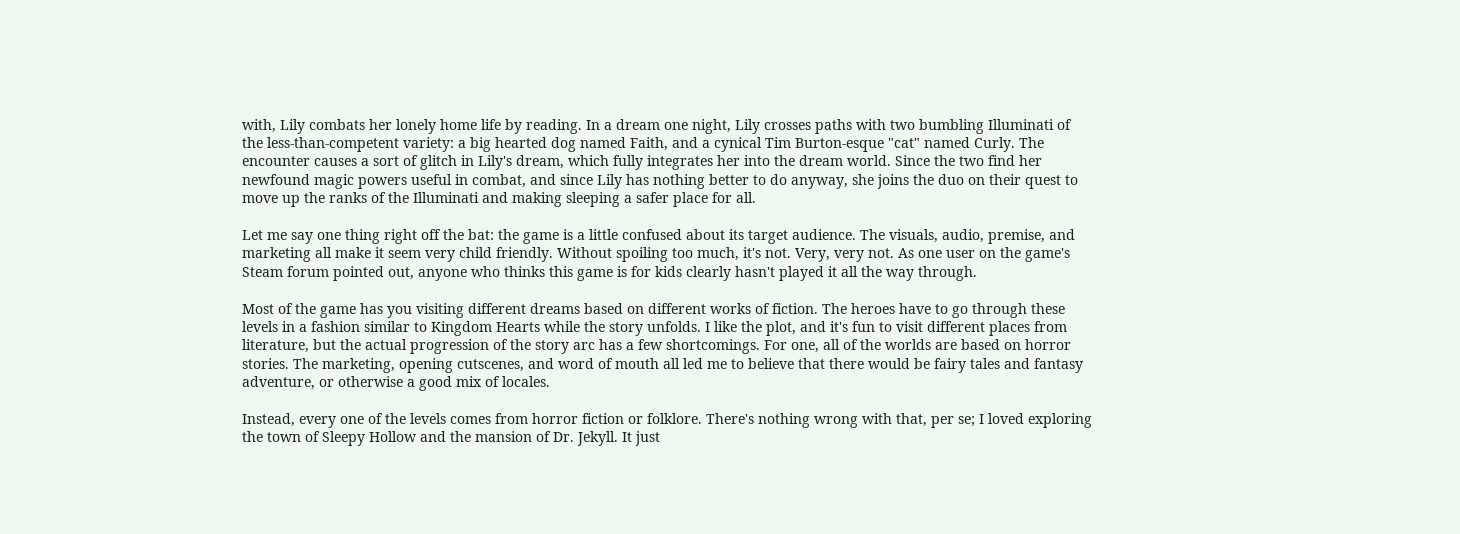with, Lily combats her lonely home life by reading. In a dream one night, Lily crosses paths with two bumbling Illuminati of the less-than-competent variety: a big hearted dog named Faith, and a cynical Tim Burton-esque "cat" named Curly. The encounter causes a sort of glitch in Lily's dream, which fully integrates her into the dream world. Since the two find her newfound magic powers useful in combat, and since Lily has nothing better to do anyway, she joins the duo on their quest to move up the ranks of the Illuminati and making sleeping a safer place for all.

Let me say one thing right off the bat: the game is a little confused about its target audience. The visuals, audio, premise, and marketing all make it seem very child friendly. Without spoiling too much, it's not. Very, very not. As one user on the game's Steam forum pointed out, anyone who thinks this game is for kids clearly hasn't played it all the way through.

Most of the game has you visiting different dreams based on different works of fiction. The heroes have to go through these levels in a fashion similar to Kingdom Hearts while the story unfolds. I like the plot, and it's fun to visit different places from literature, but the actual progression of the story arc has a few shortcomings. For one, all of the worlds are based on horror stories. The marketing, opening cutscenes, and word of mouth all led me to believe that there would be fairy tales and fantasy adventure, or otherwise a good mix of locales.

Instead, every one of the levels comes from horror fiction or folklore. There's nothing wrong with that, per se; I loved exploring the town of Sleepy Hollow and the mansion of Dr. Jekyll. It just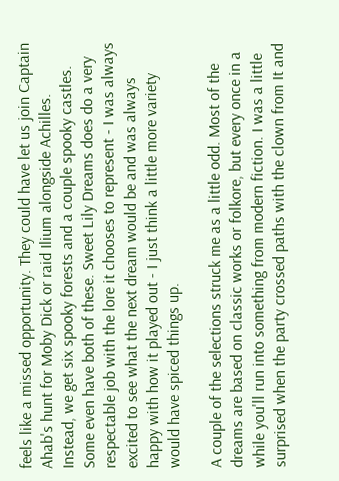feels like a missed opportunity. They could have let us join Captain Ahab's hunt for Moby Dick or raid Ilium alongside Achilles. Instead, we get six spooky forests and a couple spooky castles. Some even have both of these. Sweet Lily Dreams does do a very respectable job with the lore it chooses to represent - I was always excited to see what the next dream would be and was always happy with how it played out - I just think a little more variety would have spiced things up.

A couple of the selections struck me as a little odd. Most of the dreams are based on classic works or folkore, but every once in a while you'll run into something from modern fiction. I was a little surprised when the party crossed paths with the clown from It and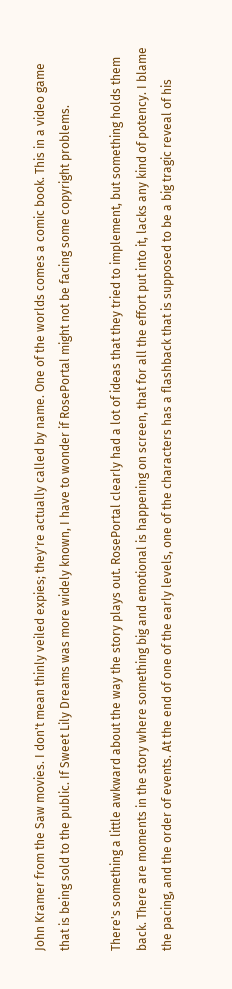John Kramer from the Saw movies. I don't mean thinly veiled expies; they're actually called by name. One of the worlds comes a comic book. This in a video game that is being sold to the public. If Sweet Lily Dreams was more widely known, I have to wonder if RosePortal might not be facing some copyright problems.

There's something a little awkward about the way the story plays out. RosePortal clearly had a lot of ideas that they tried to implement, but something holds them back. There are moments in the story where something big and emotional is happening on screen, that for all the effort put into it, lacks any kind of potency. I blame the pacing, and the order of events. At the end of one of the early levels, one of the characters has a flashback that is supposed to be a big tragic reveal of his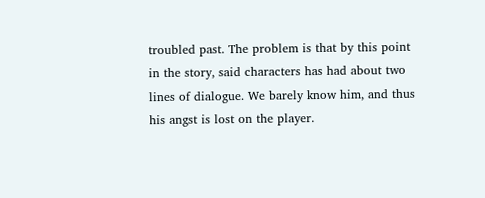troubled past. The problem is that by this point in the story, said characters has had about two lines of dialogue. We barely know him, and thus his angst is lost on the player.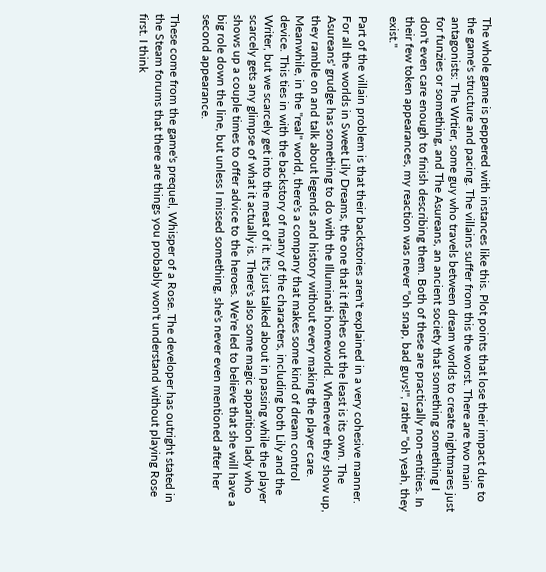The whole game is peppered with instances like this. Plot points that lose their impact due to the game's structure and pacing. The villains suffer from this the worst. There are two main antagonists: The Wrtier, some guy who travels between dream worlds to create nightmares just for funzies or something, and The Asureans, an ancient society that something something I don't even care enough to finish describing them. Both of these are practically non-entities. In their few token appearances, my reaction was never "oh snap, bad guys!", rather "oh yeah, they exist."

Part of the villain problem is that their backstories aren't explained in a very cohesive manner. For all the worlds in Sweet Lily Dreams, the one that it fleshes out the least is its own. The Asureans' grudge has something to do with the Illuminati homeworld. Whenever they show up, they ramble on and talk about legends and history without every making the player care. Meanwhile, in the "real" world, there's a company that makes some kind of dream control device. This ties in with the backstory of many of the characters, including both Lily and the Writer, but we scarcely get into the meat of it. It's just talked about in passing while the player scarcely gets any glimpse of what it actually is. There's also some magic apparition lady who shows up a couple times to offer advice to the heroes. We're led to believe that she will have a big role down the line, but unless I missed something, she's never even mentioned after her second appearance.

These come from the game's prequel, Whisper of a Rose. The developer has outright stated in the Steam forums that there are things you probably won't understand without playing Rose first. I think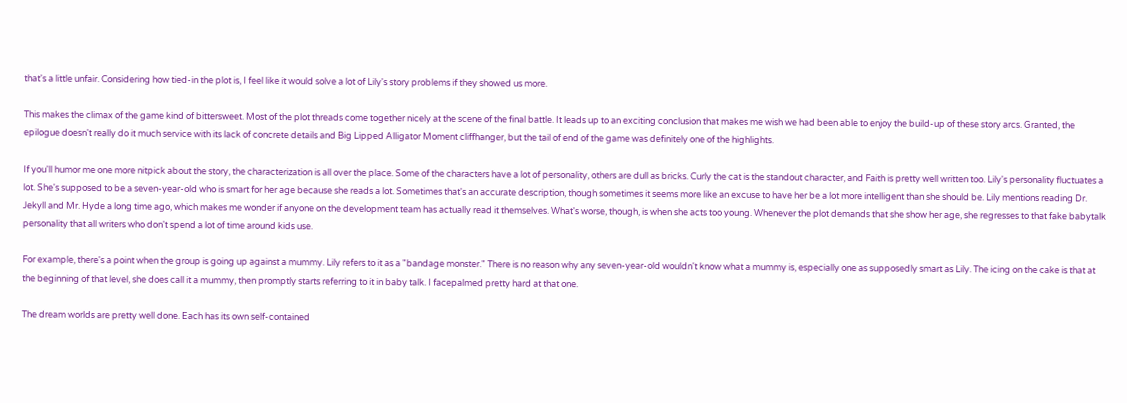that's a little unfair. Considering how tied-in the plot is, I feel like it would solve a lot of Lily's story problems if they showed us more.

This makes the climax of the game kind of bittersweet. Most of the plot threads come together nicely at the scene of the final battle. It leads up to an exciting conclusion that makes me wish we had been able to enjoy the build-up of these story arcs. Granted, the epilogue doesn't really do it much service with its lack of concrete details and Big Lipped Alligator Moment cliffhanger, but the tail of end of the game was definitely one of the highlights.

If you'll humor me one more nitpick about the story, the characterization is all over the place. Some of the characters have a lot of personality, others are dull as bricks. Curly the cat is the standout character, and Faith is pretty well written too. Lily's personality fluctuates a lot. She's supposed to be a seven-year-old who is smart for her age because she reads a lot. Sometimes that's an accurate description, though sometimes it seems more like an excuse to have her be a lot more intelligent than she should be. Lily mentions reading Dr. Jekyll and Mr. Hyde a long time ago, which makes me wonder if anyone on the development team has actually read it themselves. What's worse, though, is when she acts too young. Whenever the plot demands that she show her age, she regresses to that fake babytalk personality that all writers who don't spend a lot of time around kids use.

For example, there's a point when the group is going up against a mummy. Lily refers to it as a "bandage monster." There is no reason why any seven-year-old wouldn't know what a mummy is, especially one as supposedly smart as Lily. The icing on the cake is that at the beginning of that level, she does call it a mummy, then promptly starts referring to it in baby talk. I facepalmed pretty hard at that one.

The dream worlds are pretty well done. Each has its own self-contained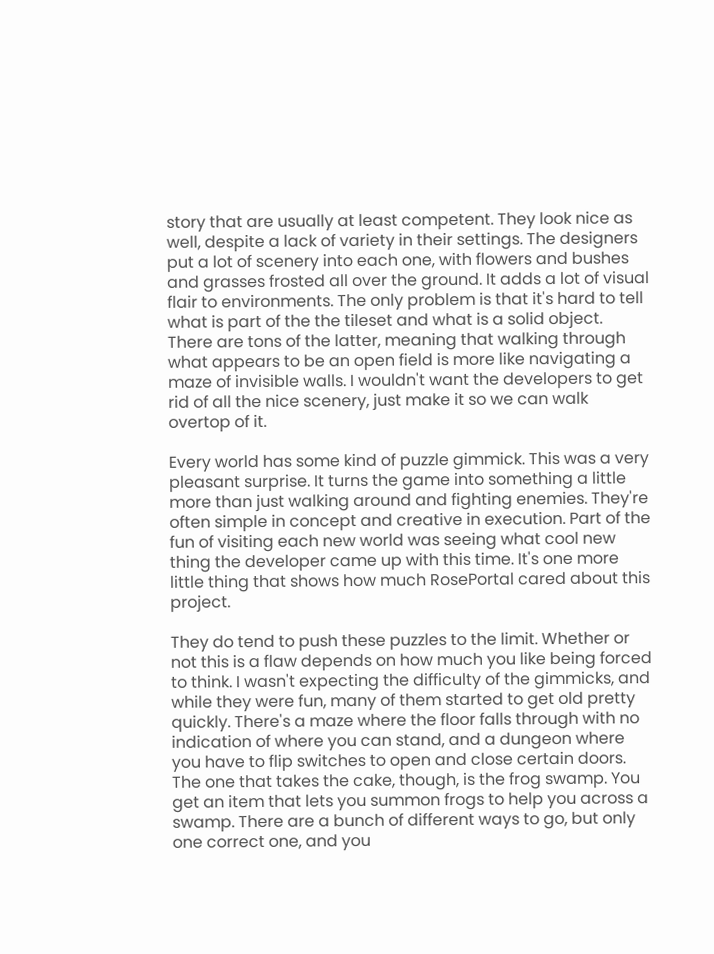story that are usually at least competent. They look nice as well, despite a lack of variety in their settings. The designers put a lot of scenery into each one, with flowers and bushes and grasses frosted all over the ground. It adds a lot of visual flair to environments. The only problem is that it's hard to tell what is part of the the tileset and what is a solid object. There are tons of the latter, meaning that walking through what appears to be an open field is more like navigating a maze of invisible walls. I wouldn't want the developers to get rid of all the nice scenery, just make it so we can walk overtop of it.

Every world has some kind of puzzle gimmick. This was a very pleasant surprise. It turns the game into something a little more than just walking around and fighting enemies. They're often simple in concept and creative in execution. Part of the fun of visiting each new world was seeing what cool new thing the developer came up with this time. It's one more little thing that shows how much RosePortal cared about this project.

They do tend to push these puzzles to the limit. Whether or not this is a flaw depends on how much you like being forced to think. I wasn't expecting the difficulty of the gimmicks, and while they were fun, many of them started to get old pretty quickly. There's a maze where the floor falls through with no indication of where you can stand, and a dungeon where you have to flip switches to open and close certain doors. The one that takes the cake, though, is the frog swamp. You get an item that lets you summon frogs to help you across a swamp. There are a bunch of different ways to go, but only one correct one, and you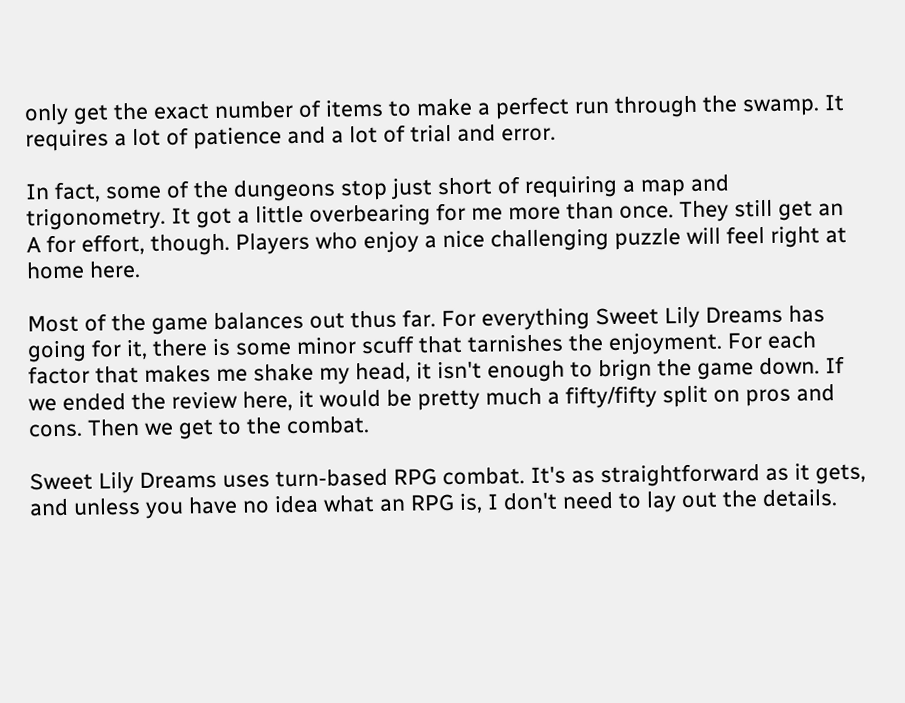only get the exact number of items to make a perfect run through the swamp. It requires a lot of patience and a lot of trial and error.

In fact, some of the dungeons stop just short of requiring a map and trigonometry. It got a little overbearing for me more than once. They still get an A for effort, though. Players who enjoy a nice challenging puzzle will feel right at home here.

Most of the game balances out thus far. For everything Sweet Lily Dreams has going for it, there is some minor scuff that tarnishes the enjoyment. For each factor that makes me shake my head, it isn't enough to brign the game down. If we ended the review here, it would be pretty much a fifty/fifty split on pros and cons. Then we get to the combat.

Sweet Lily Dreams uses turn-based RPG combat. It's as straightforward as it gets, and unless you have no idea what an RPG is, I don't need to lay out the details.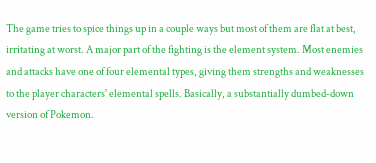The game tries to spice things up in a couple ways but most of them are flat at best, irritating at worst. A major part of the fighting is the element system. Most enemies and attacks have one of four elemental types, giving them strengths and weaknesses to the player characters' elemental spells. Basically, a substantially dumbed-down version of Pokemon.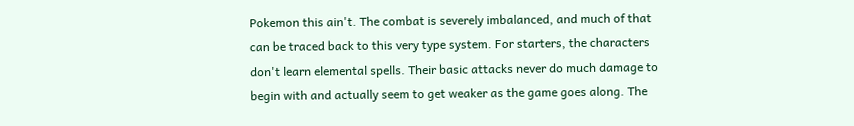Pokemon this ain't. The combat is severely imbalanced, and much of that can be traced back to this very type system. For starters, the characters don't learn elemental spells. Their basic attacks never do much damage to begin with and actually seem to get weaker as the game goes along. The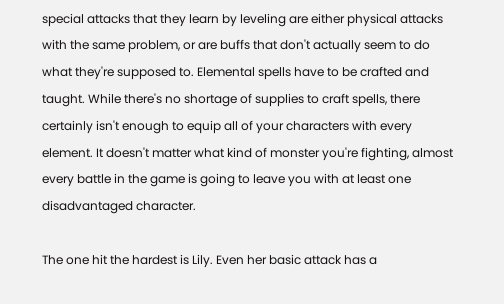special attacks that they learn by leveling are either physical attacks with the same problem, or are buffs that don't actually seem to do what they're supposed to. Elemental spells have to be crafted and taught. While there's no shortage of supplies to craft spells, there certainly isn't enough to equip all of your characters with every element. It doesn't matter what kind of monster you're fighting, almost every battle in the game is going to leave you with at least one disadvantaged character.

The one hit the hardest is Lily. Even her basic attack has a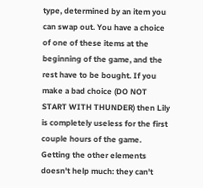type, determined by an item you can swap out. You have a choice of one of these items at the beginning of the game, and the rest have to be bought. If you make a bad choice (DO NOT START WITH THUNDER) then Lily is completely useless for the first couple hours of the game. Getting the other elements doesn't help much: they can't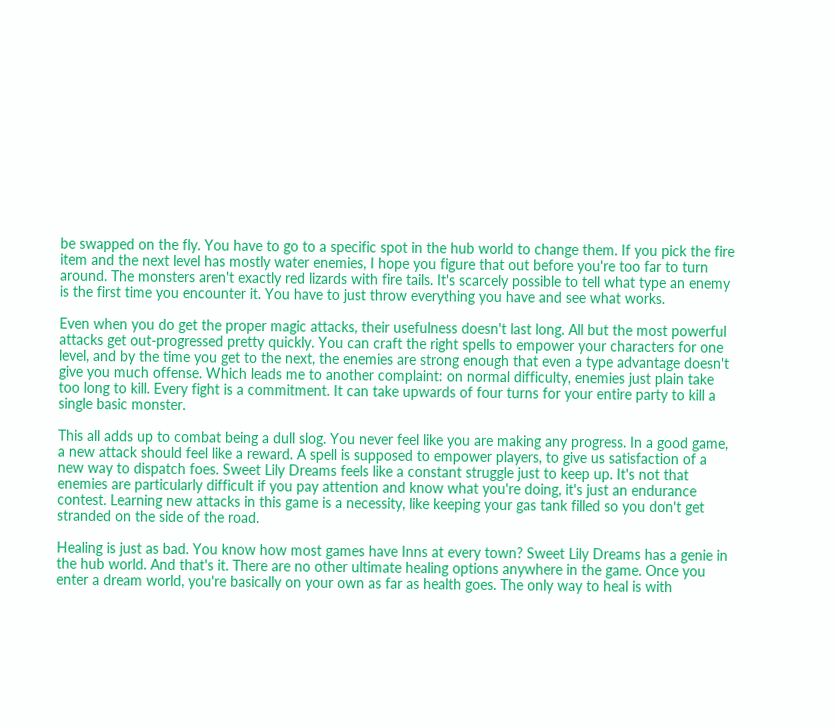be swapped on the fly. You have to go to a specific spot in the hub world to change them. If you pick the fire item and the next level has mostly water enemies, I hope you figure that out before you're too far to turn around. The monsters aren't exactly red lizards with fire tails. It's scarcely possible to tell what type an enemy is the first time you encounter it. You have to just throw everything you have and see what works.

Even when you do get the proper magic attacks, their usefulness doesn't last long. All but the most powerful attacks get out-progressed pretty quickly. You can craft the right spells to empower your characters for one level, and by the time you get to the next, the enemies are strong enough that even a type advantage doesn't give you much offense. Which leads me to another complaint: on normal difficulty, enemies just plain take too long to kill. Every fight is a commitment. It can take upwards of four turns for your entire party to kill a single basic monster.

This all adds up to combat being a dull slog. You never feel like you are making any progress. In a good game, a new attack should feel like a reward. A spell is supposed to empower players, to give us satisfaction of a new way to dispatch foes. Sweet Lily Dreams feels like a constant struggle just to keep up. It's not that enemies are particularly difficult if you pay attention and know what you're doing, it's just an endurance contest. Learning new attacks in this game is a necessity, like keeping your gas tank filled so you don't get stranded on the side of the road.

Healing is just as bad. You know how most games have Inns at every town? Sweet Lily Dreams has a genie in the hub world. And that's it. There are no other ultimate healing options anywhere in the game. Once you enter a dream world, you're basically on your own as far as health goes. The only way to heal is with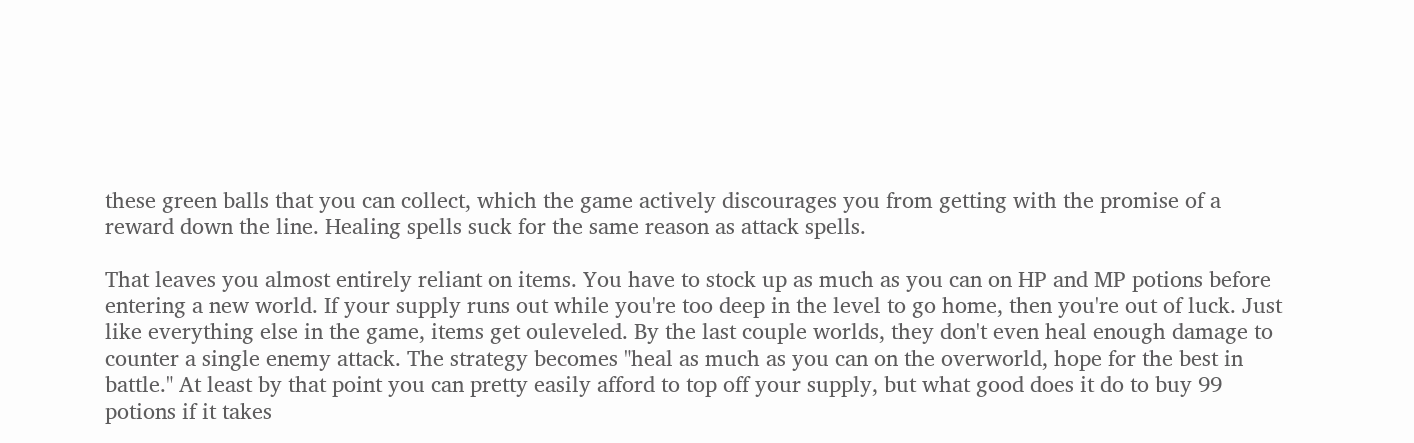these green balls that you can collect, which the game actively discourages you from getting with the promise of a reward down the line. Healing spells suck for the same reason as attack spells.

That leaves you almost entirely reliant on items. You have to stock up as much as you can on HP and MP potions before entering a new world. If your supply runs out while you're too deep in the level to go home, then you're out of luck. Just like everything else in the game, items get ouleveled. By the last couple worlds, they don't even heal enough damage to counter a single enemy attack. The strategy becomes "heal as much as you can on the overworld, hope for the best in battle." At least by that point you can pretty easily afford to top off your supply, but what good does it do to buy 99 potions if it takes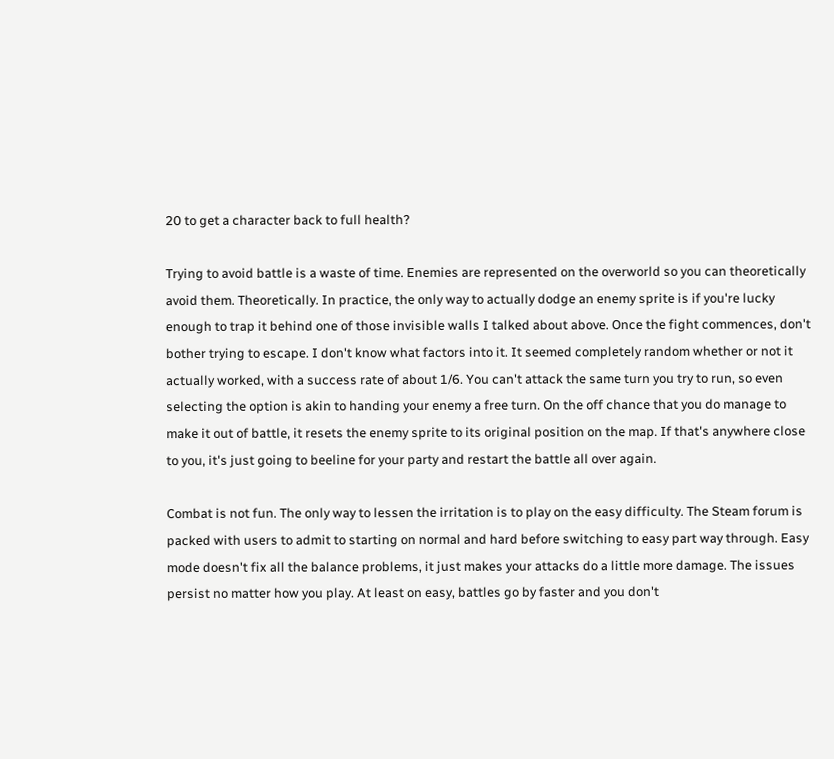20 to get a character back to full health?

Trying to avoid battle is a waste of time. Enemies are represented on the overworld so you can theoretically avoid them. Theoretically. In practice, the only way to actually dodge an enemy sprite is if you're lucky enough to trap it behind one of those invisible walls I talked about above. Once the fight commences, don't bother trying to escape. I don't know what factors into it. It seemed completely random whether or not it actually worked, with a success rate of about 1/6. You can't attack the same turn you try to run, so even selecting the option is akin to handing your enemy a free turn. On the off chance that you do manage to make it out of battle, it resets the enemy sprite to its original position on the map. If that's anywhere close to you, it's just going to beeline for your party and restart the battle all over again.

Combat is not fun. The only way to lessen the irritation is to play on the easy difficulty. The Steam forum is packed with users to admit to starting on normal and hard before switching to easy part way through. Easy mode doesn't fix all the balance problems, it just makes your attacks do a little more damage. The issues persist no matter how you play. At least on easy, battles go by faster and you don't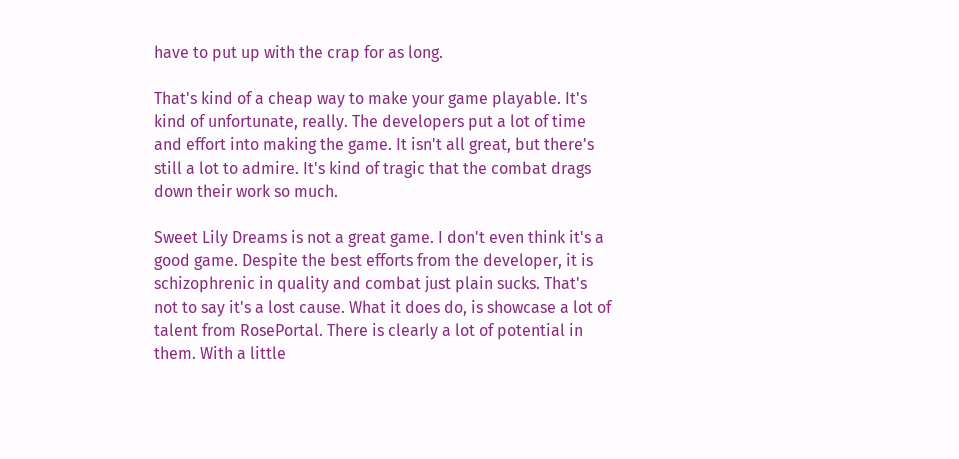have to put up with the crap for as long.

That's kind of a cheap way to make your game playable. It's kind of unfortunate, really. The developers put a lot of time and effort into making the game. It isn't all great, but there's still a lot to admire. It's kind of tragic that the combat drags down their work so much.

Sweet Lily Dreams is not a great game. I don't even think it's a good game. Despite the best efforts from the developer, it is schizophrenic in quality and combat just plain sucks. That's not to say it's a lost cause. What it does do, is showcase a lot of talent from RosePortal. There is clearly a lot of potential in them. With a little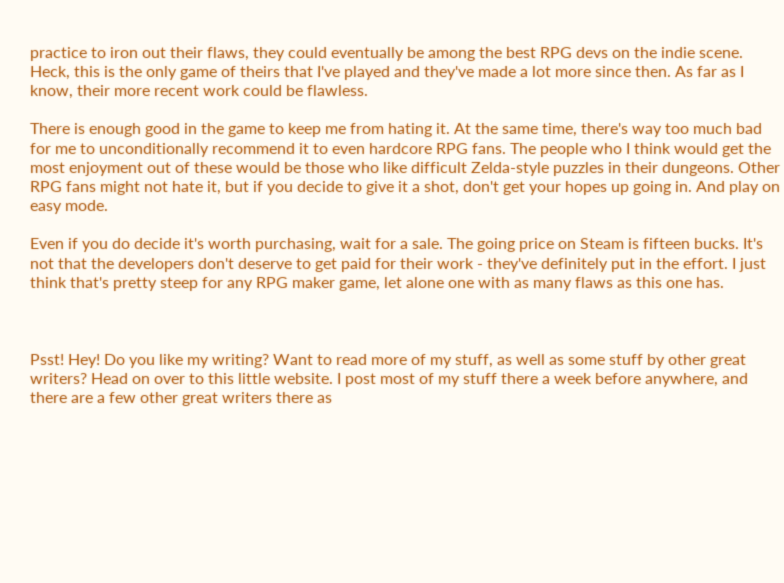practice to iron out their flaws, they could eventually be among the best RPG devs on the indie scene. Heck, this is the only game of theirs that I've played and they've made a lot more since then. As far as I know, their more recent work could be flawless.

There is enough good in the game to keep me from hating it. At the same time, there's way too much bad for me to unconditionally recommend it to even hardcore RPG fans. The people who I think would get the most enjoyment out of these would be those who like difficult Zelda-style puzzles in their dungeons. Other RPG fans might not hate it, but if you decide to give it a shot, don't get your hopes up going in. And play on easy mode.

Even if you do decide it's worth purchasing, wait for a sale. The going price on Steam is fifteen bucks. It's not that the developers don't deserve to get paid for their work - they've definitely put in the effort. I just think that's pretty steep for any RPG maker game, let alone one with as many flaws as this one has.



Psst! Hey! Do you like my writing? Want to read more of my stuff, as well as some stuff by other great writers? Head on over to this little website. I post most of my stuff there a week before anywhere, and there are a few other great writers there as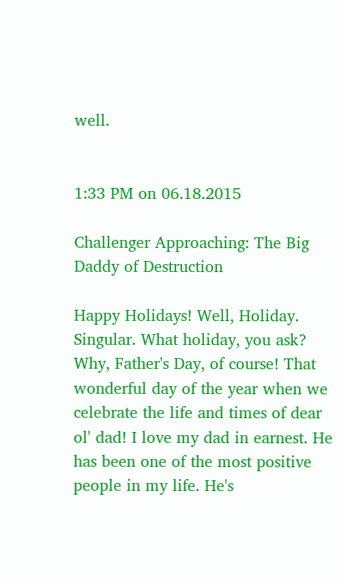well.


1:33 PM on 06.18.2015

Challenger Approaching: The Big Daddy of Destruction

Happy Holidays! Well, Holiday. Singular. What holiday, you ask? Why, Father's Day, of course! That wonderful day of the year when we celebrate the life and times of dear ol' dad! I love my dad in earnest. He has been one of the most positive people in my life. He's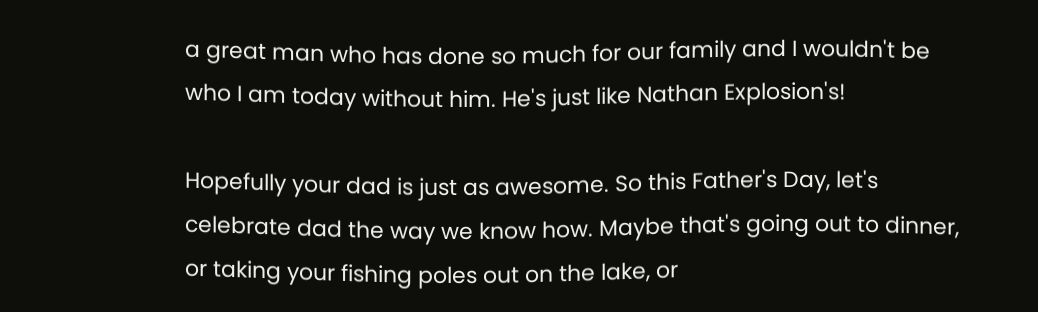a great man who has done so much for our family and I wouldn't be who I am today without him. He's just like Nathan Explosion's!

Hopefully your dad is just as awesome. So this Father's Day, let's celebrate dad the way we know how. Maybe that's going out to dinner, or taking your fishing poles out on the lake, or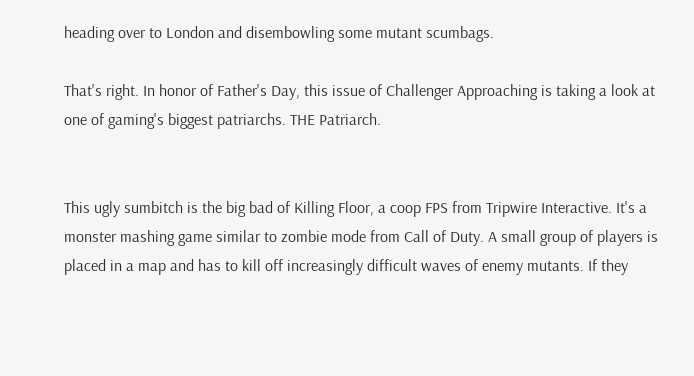heading over to London and disembowling some mutant scumbags.

That's right. In honor of Father's Day, this issue of Challenger Approaching is taking a look at one of gaming's biggest patriarchs. THE Patriarch.


This ugly sumbitch is the big bad of Killing Floor, a coop FPS from Tripwire Interactive. It's a monster mashing game similar to zombie mode from Call of Duty. A small group of players is placed in a map and has to kill off increasingly difficult waves of enemy mutants. If they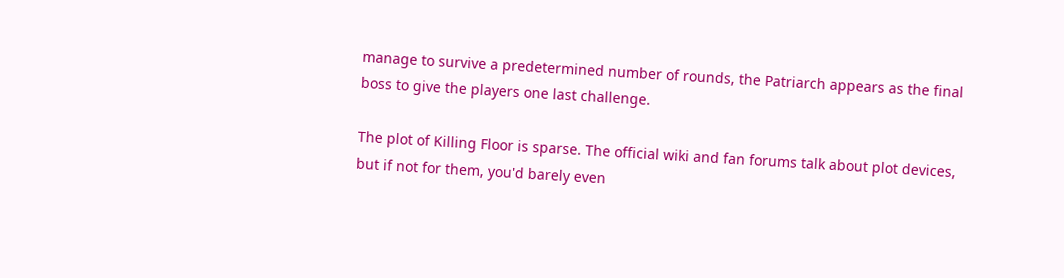manage to survive a predetermined number of rounds, the Patriarch appears as the final boss to give the players one last challenge.

The plot of Killing Floor is sparse. The official wiki and fan forums talk about plot devices, but if not for them, you'd barely even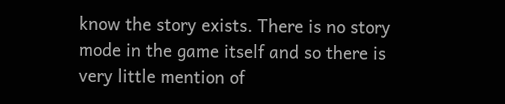know the story exists. There is no story mode in the game itself and so there is very little mention of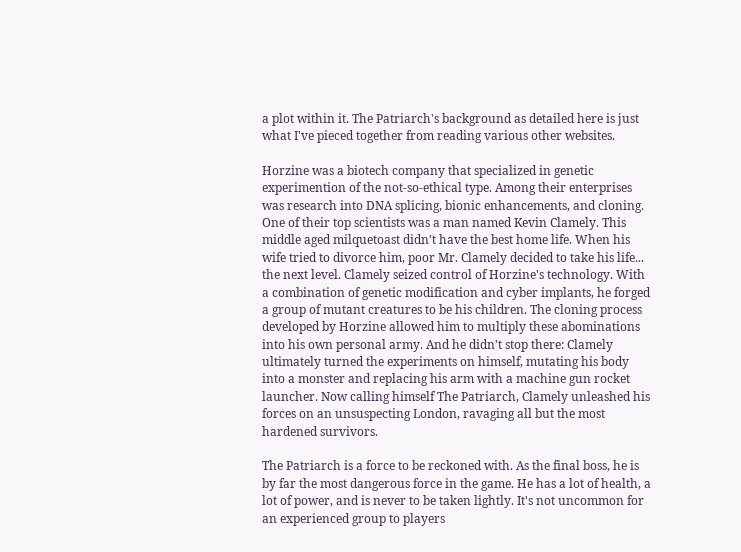a plot within it. The Patriarch's background as detailed here is just what I've pieced together from reading various other websites.

Horzine was a biotech company that specialized in genetic experimention of the not-so-ethical type. Among their enterprises was research into DNA splicing, bionic enhancements, and cloning. One of their top scientists was a man named Kevin Clamely. This middle aged milquetoast didn't have the best home life. When his wife tried to divorce him, poor Mr. Clamely decided to take his life... the next level. Clamely seized control of Horzine's technology. With a combination of genetic modification and cyber implants, he forged a group of mutant creatures to be his children. The cloning process developed by Horzine allowed him to multiply these abominations into his own personal army. And he didn't stop there: Clamely ultimately turned the experiments on himself, mutating his body into a monster and replacing his arm with a machine gun rocket launcher. Now calling himself The Patriarch, Clamely unleashed his forces on an unsuspecting London, ravaging all but the most hardened survivors.

The Patriarch is a force to be reckoned with. As the final boss, he is by far the most dangerous force in the game. He has a lot of health, a lot of power, and is never to be taken lightly. It's not uncommon for an experienced group to players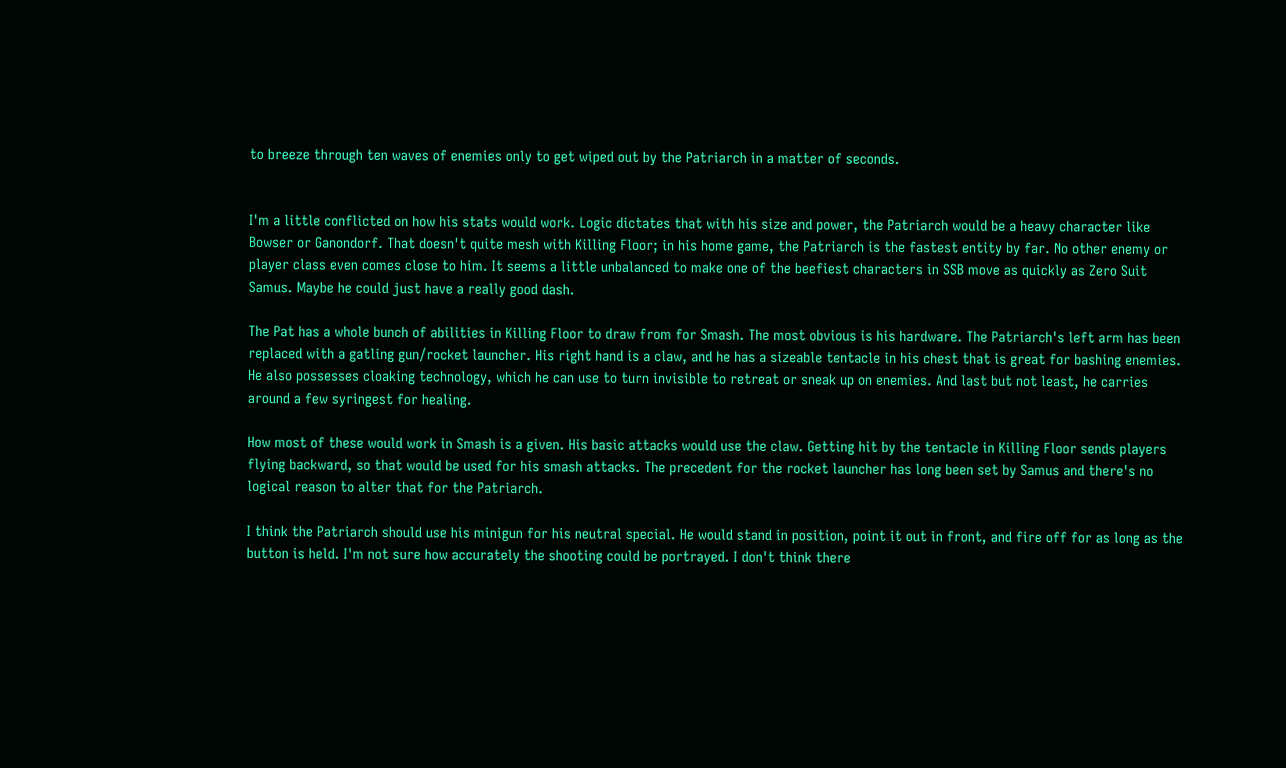to breeze through ten waves of enemies only to get wiped out by the Patriarch in a matter of seconds.


I'm a little conflicted on how his stats would work. Logic dictates that with his size and power, the Patriarch would be a heavy character like Bowser or Ganondorf. That doesn't quite mesh with Killing Floor; in his home game, the Patriarch is the fastest entity by far. No other enemy or player class even comes close to him. It seems a little unbalanced to make one of the beefiest characters in SSB move as quickly as Zero Suit Samus. Maybe he could just have a really good dash.

The Pat has a whole bunch of abilities in Killing Floor to draw from for Smash. The most obvious is his hardware. The Patriarch's left arm has been replaced with a gatling gun/rocket launcher. His right hand is a claw, and he has a sizeable tentacle in his chest that is great for bashing enemies. He also possesses cloaking technology, which he can use to turn invisible to retreat or sneak up on enemies. And last but not least, he carries around a few syringest for healing.

How most of these would work in Smash is a given. His basic attacks would use the claw. Getting hit by the tentacle in Killing Floor sends players flying backward, so that would be used for his smash attacks. The precedent for the rocket launcher has long been set by Samus and there's no logical reason to alter that for the Patriarch.

I think the Patriarch should use his minigun for his neutral special. He would stand in position, point it out in front, and fire off for as long as the button is held. I'm not sure how accurately the shooting could be portrayed. I don't think there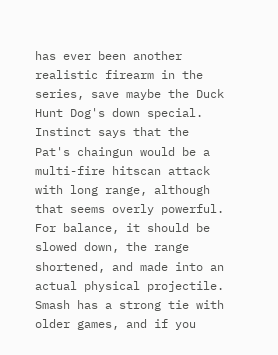has ever been another realistic firearm in the series, save maybe the Duck Hunt Dog's down special. Instinct says that the Pat's chaingun would be a multi-fire hitscan attack with long range, although that seems overly powerful. For balance, it should be slowed down, the range shortened, and made into an actual physical projectile. Smash has a strong tie with older games, and if you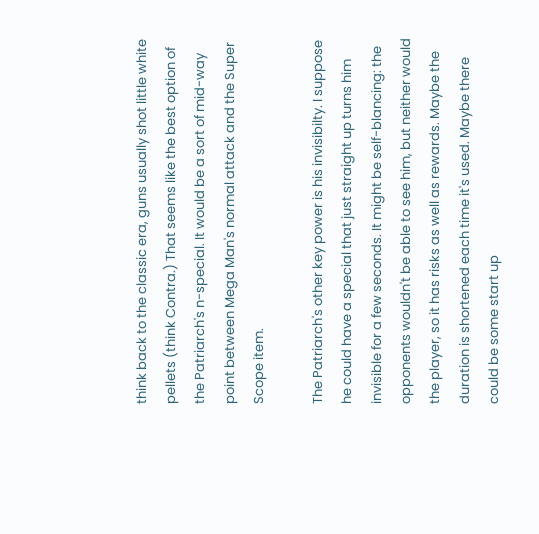think back to the classic era, guns usually shot little white pellets (think Contra.) That seems like the best option of the Patriarch's n-special. It would be a sort of mid-way point between Mega Man's normal attack and the Super Scope item.

The Patriarch's other key power is his invisibilty. I suppose he could have a special that just straight up turns him invisible for a few seconds. It might be self-blancing: the opponents wouldn't be able to see him, but neither would the player, so it has risks as well as rewards. Maybe the duration is shortened each time it's used. Maybe there could be some start up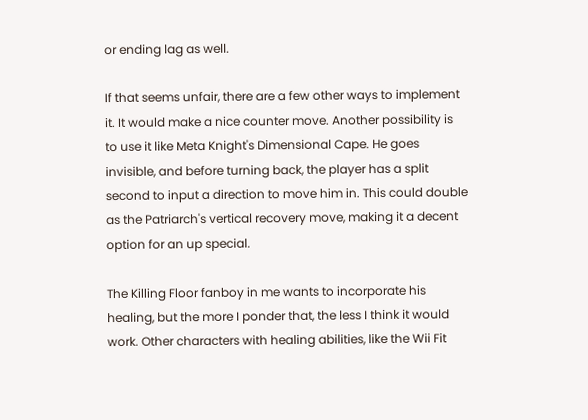or ending lag as well.

If that seems unfair, there are a few other ways to implement it. It would make a nice counter move. Another possibility is to use it like Meta Knight's Dimensional Cape. He goes invisible, and before turning back, the player has a split second to input a direction to move him in. This could double as the Patriarch's vertical recovery move, making it a decent option for an up special.

The Killing Floor fanboy in me wants to incorporate his healing, but the more I ponder that, the less I think it would work. Other characters with healing abilities, like the Wii Fit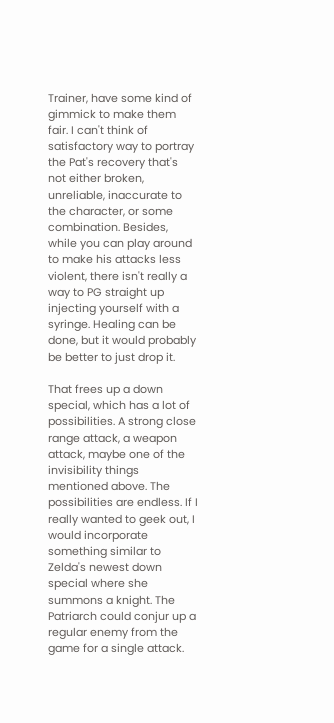Trainer, have some kind of gimmick to make them fair. I can't think of satisfactory way to portray the Pat's recovery that's not either broken, unreliable, inaccurate to the character, or some combination. Besides, while you can play around to make his attacks less violent, there isn't really a way to PG straight up injecting yourself with a syringe. Healing can be done, but it would probably be better to just drop it.

That frees up a down special, which has a lot of possibilities. A strong close range attack, a weapon attack, maybe one of the invisibility things mentioned above. The possibilities are endless. If I really wanted to geek out, I would incorporate something similar to Zelda's newest down special where she summons a knight. The Patriarch could conjur up a regular enemy from the game for a single attack.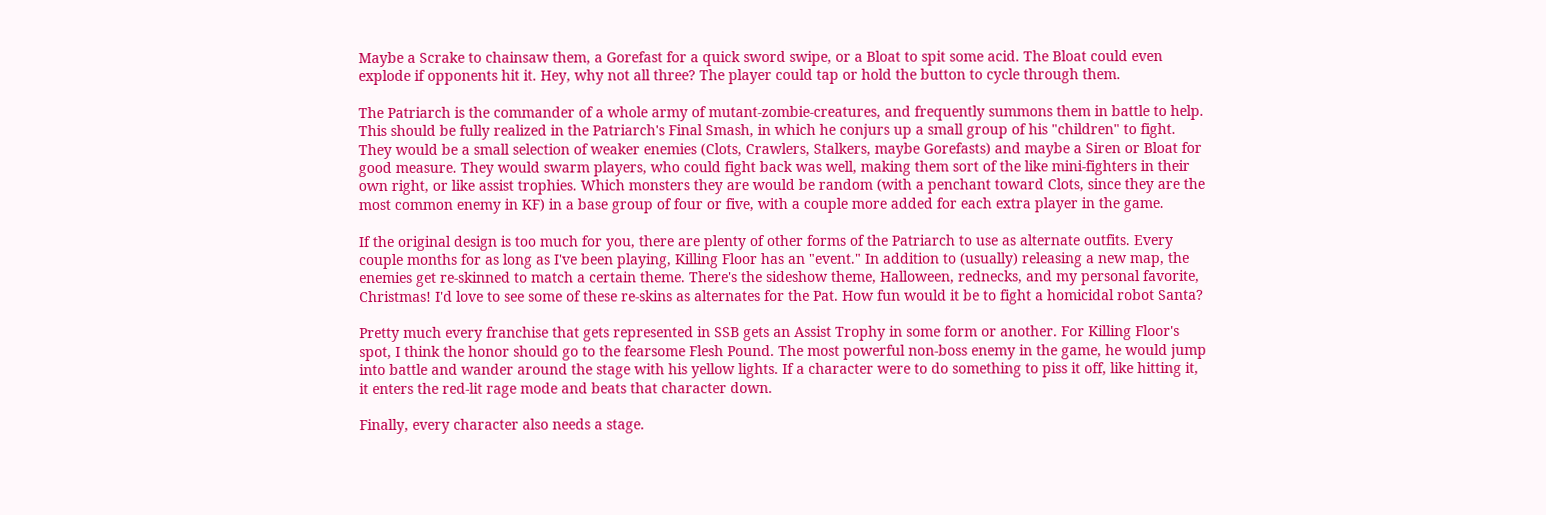Maybe a Scrake to chainsaw them, a Gorefast for a quick sword swipe, or a Bloat to spit some acid. The Bloat could even explode if opponents hit it. Hey, why not all three? The player could tap or hold the button to cycle through them.

The Patriarch is the commander of a whole army of mutant-zombie-creatures, and frequently summons them in battle to help. This should be fully realized in the Patriarch's Final Smash, in which he conjurs up a small group of his "children" to fight. They would be a small selection of weaker enemies (Clots, Crawlers, Stalkers, maybe Gorefasts) and maybe a Siren or Bloat for good measure. They would swarm players, who could fight back was well, making them sort of the like mini-fighters in their own right, or like assist trophies. Which monsters they are would be random (with a penchant toward Clots, since they are the most common enemy in KF) in a base group of four or five, with a couple more added for each extra player in the game.

If the original design is too much for you, there are plenty of other forms of the Patriarch to use as alternate outfits. Every couple months for as long as I've been playing, Killing Floor has an "event." In addition to (usually) releasing a new map, the enemies get re-skinned to match a certain theme. There's the sideshow theme, Halloween, rednecks, and my personal favorite, Christmas! I'd love to see some of these re-skins as alternates for the Pat. How fun would it be to fight a homicidal robot Santa?

Pretty much every franchise that gets represented in SSB gets an Assist Trophy in some form or another. For Killing Floor's spot, I think the honor should go to the fearsome Flesh Pound. The most powerful non-boss enemy in the game, he would jump into battle and wander around the stage with his yellow lights. If a character were to do something to piss it off, like hitting it, it enters the red-lit rage mode and beats that character down.

Finally, every character also needs a stage.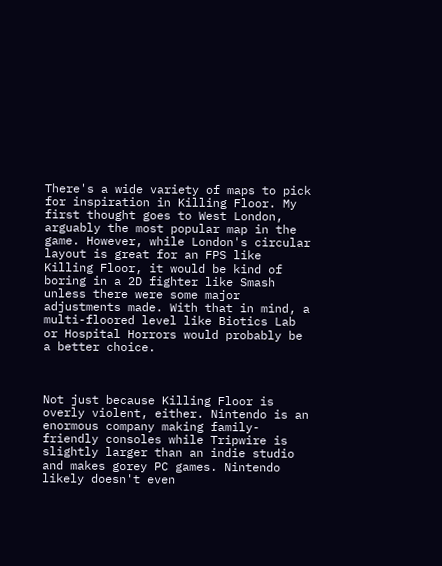There's a wide variety of maps to pick for inspiration in Killing Floor. My first thought goes to West London, arguably the most popular map in the game. However, while London's circular layout is great for an FPS like Killing Floor, it would be kind of boring in a 2D fighter like Smash unless there were some major adjustments made. With that in mind, a multi-floored level like Biotics Lab or Hospital Horrors would probably be a better choice.



Not just because Killing Floor is overly violent, either. Nintendo is an enormous company making family-friendly consoles while Tripwire is slightly larger than an indie studio and makes gorey PC games. Nintendo likely doesn't even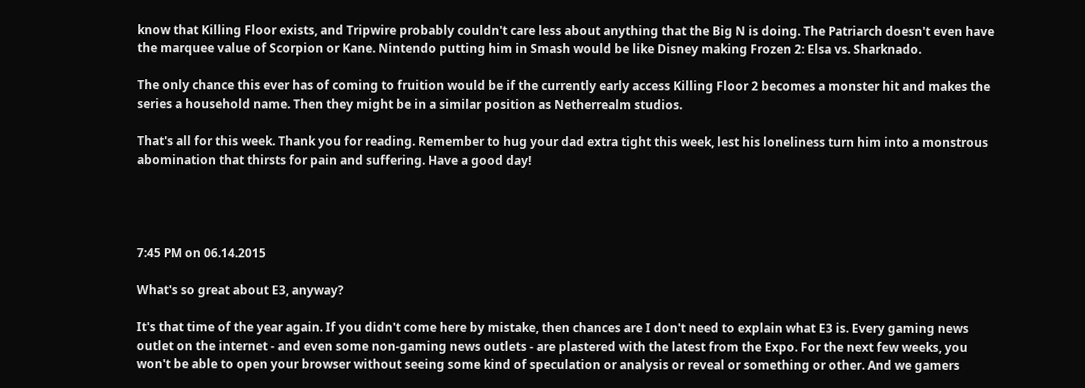know that Killing Floor exists, and Tripwire probably couldn't care less about anything that the Big N is doing. The Patriarch doesn't even have the marquee value of Scorpion or Kane. Nintendo putting him in Smash would be like Disney making Frozen 2: Elsa vs. Sharknado.

The only chance this ever has of coming to fruition would be if the currently early access Killing Floor 2 becomes a monster hit and makes the series a household name. Then they might be in a similar position as Netherrealm studios.

That's all for this week. Thank you for reading. Remember to hug your dad extra tight this week, lest his loneliness turn him into a monstrous abomination that thirsts for pain and suffering. Have a good day!




7:45 PM on 06.14.2015

What's so great about E3, anyway?

It's that time of the year again. If you didn't come here by mistake, then chances are I don't need to explain what E3 is. Every gaming news outlet on the internet - and even some non-gaming news outlets - are plastered with the latest from the Expo. For the next few weeks, you won't be able to open your browser without seeing some kind of speculation or analysis or reveal or something or other. And we gamers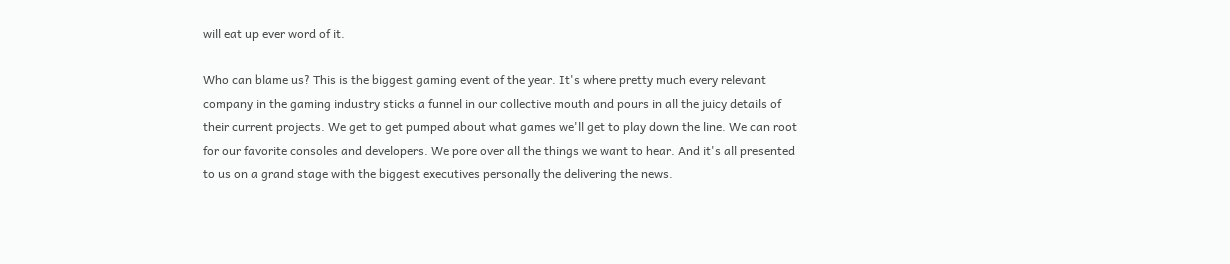will eat up ever word of it.

Who can blame us? This is the biggest gaming event of the year. It's where pretty much every relevant company in the gaming industry sticks a funnel in our collective mouth and pours in all the juicy details of their current projects. We get to get pumped about what games we'll get to play down the line. We can root for our favorite consoles and developers. We pore over all the things we want to hear. And it's all presented to us on a grand stage with the biggest executives personally the delivering the news.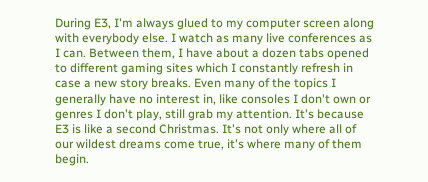During E3, I'm always glued to my computer screen along with everybody else. I watch as many live conferences as I can. Between them, I have about a dozen tabs opened to different gaming sites which I constantly refresh in case a new story breaks. Even many of the topics I generally have no interest in, like consoles I don't own or genres I don't play, still grab my attention. It's because E3 is like a second Christmas. It's not only where all of our wildest dreams come true, it's where many of them begin.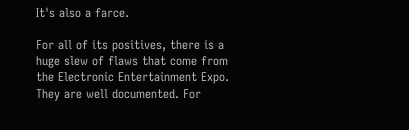It's also a farce.

For all of its positives, there is a huge slew of flaws that come from the Electronic Entertainment Expo. They are well documented. For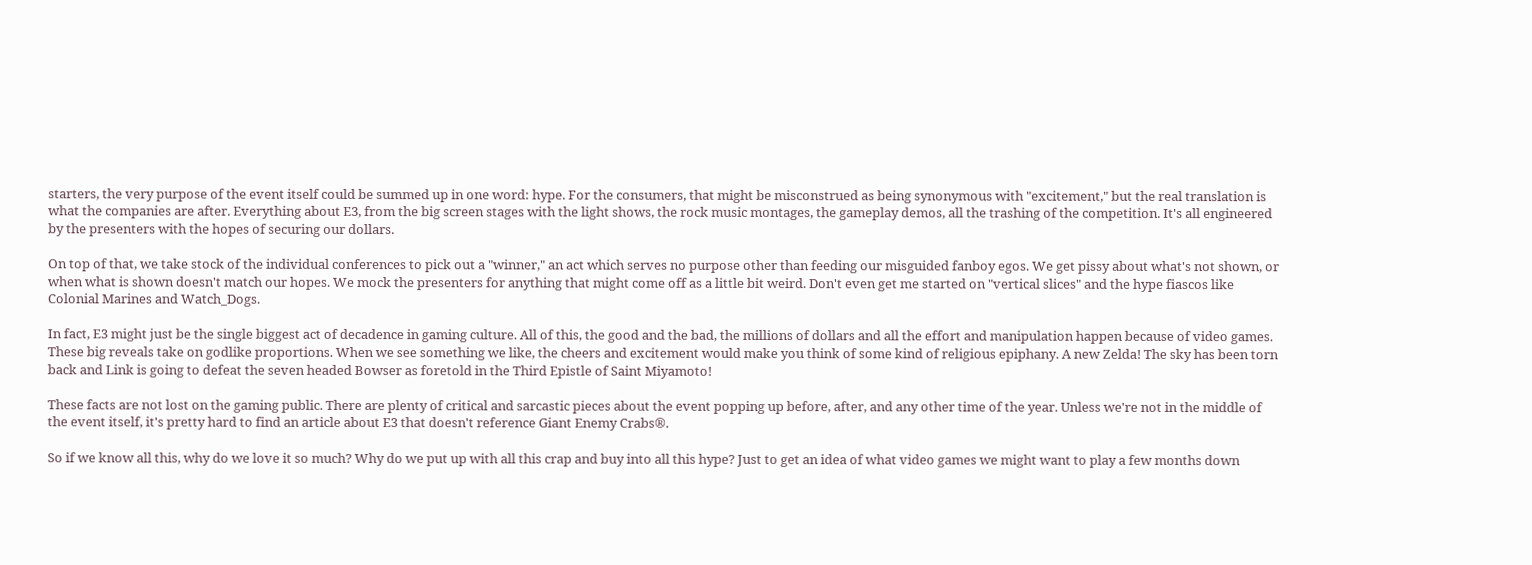starters, the very purpose of the event itself could be summed up in one word: hype. For the consumers, that might be misconstrued as being synonymous with "excitement," but the real translation is what the companies are after. Everything about E3, from the big screen stages with the light shows, the rock music montages, the gameplay demos, all the trashing of the competition. It's all engineered by the presenters with the hopes of securing our dollars.

On top of that, we take stock of the individual conferences to pick out a "winner," an act which serves no purpose other than feeding our misguided fanboy egos. We get pissy about what's not shown, or when what is shown doesn't match our hopes. We mock the presenters for anything that might come off as a little bit weird. Don't even get me started on "vertical slices" and the hype fiascos like Colonial Marines and Watch_Dogs.

In fact, E3 might just be the single biggest act of decadence in gaming culture. All of this, the good and the bad, the millions of dollars and all the effort and manipulation happen because of video games. These big reveals take on godlike proportions. When we see something we like, the cheers and excitement would make you think of some kind of religious epiphany. A new Zelda! The sky has been torn back and Link is going to defeat the seven headed Bowser as foretold in the Third Epistle of Saint Miyamoto!

These facts are not lost on the gaming public. There are plenty of critical and sarcastic pieces about the event popping up before, after, and any other time of the year. Unless we're not in the middle of the event itself, it's pretty hard to find an article about E3 that doesn't reference Giant Enemy Crabs®.

So if we know all this, why do we love it so much? Why do we put up with all this crap and buy into all this hype? Just to get an idea of what video games we might want to play a few months down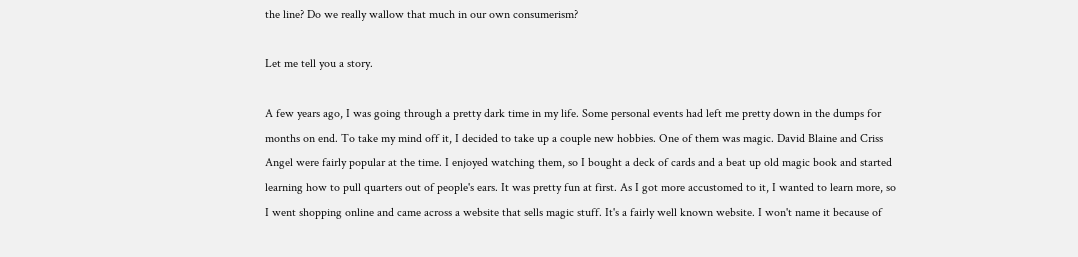the line? Do we really wallow that much in our own consumerism?

Let me tell you a story.

A few years ago, I was going through a pretty dark time in my life. Some personal events had left me pretty down in the dumps for months on end. To take my mind off it, I decided to take up a couple new hobbies. One of them was magic. David Blaine and Criss Angel were fairly popular at the time. I enjoyed watching them, so I bought a deck of cards and a beat up old magic book and started learning how to pull quarters out of people's ears. It was pretty fun at first. As I got more accustomed to it, I wanted to learn more, so I went shopping online and came across a website that sells magic stuff. It's a fairly well known website. I won't name it because of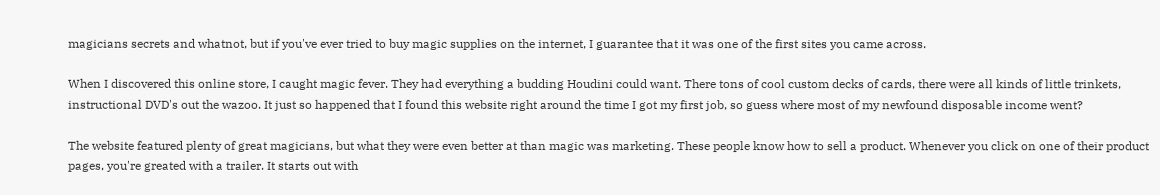magicians secrets and whatnot, but if you've ever tried to buy magic supplies on the internet, I guarantee that it was one of the first sites you came across.

When I discovered this online store, I caught magic fever. They had everything a budding Houdini could want. There tons of cool custom decks of cards, there were all kinds of little trinkets, instructional DVD's out the wazoo. It just so happened that I found this website right around the time I got my first job, so guess where most of my newfound disposable income went?

The website featured plenty of great magicians, but what they were even better at than magic was marketing. These people know how to sell a product. Whenever you click on one of their product pages, you're greated with a trailer. It starts out with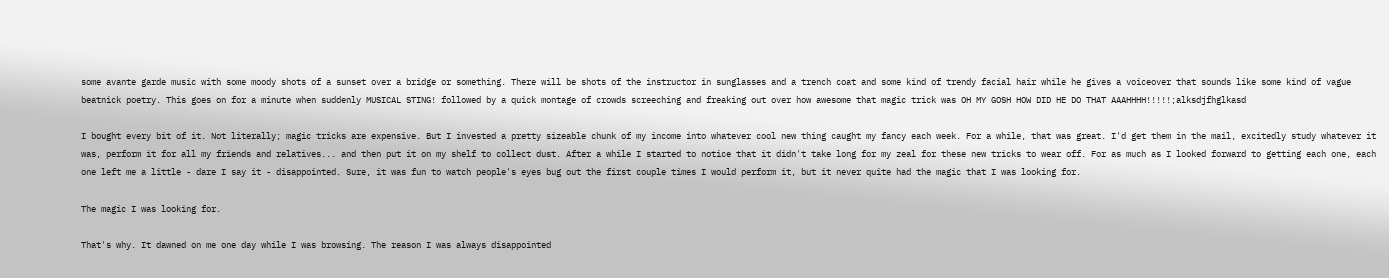some avante garde music with some moody shots of a sunset over a bridge or something. There will be shots of the instructor in sunglasses and a trench coat and some kind of trendy facial hair while he gives a voiceover that sounds like some kind of vague beatnick poetry. This goes on for a minute when suddenly MUSICAL STING! followed by a quick montage of crowds screeching and freaking out over how awesome that magic trick was OH MY GOSH HOW DID HE DO THAT AAAHHHH!!!!!;alksdjfhglkasd

I bought every bit of it. Not literally; magic tricks are expensive. But I invested a pretty sizeable chunk of my income into whatever cool new thing caught my fancy each week. For a while, that was great. I'd get them in the mail, excitedly study whatever it was, perform it for all my friends and relatives... and then put it on my shelf to collect dust. After a while I started to notice that it didn't take long for my zeal for these new tricks to wear off. For as much as I looked forward to getting each one, each one left me a little - dare I say it - disappointed. Sure, it was fun to watch people's eyes bug out the first couple times I would perform it, but it never quite had the magic that I was looking for.

The magic I was looking for.

That's why. It dawned on me one day while I was browsing. The reason I was always disappointed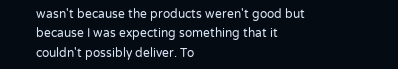wasn't because the products weren't good but because I was expecting something that it couldn't possibly deliver. To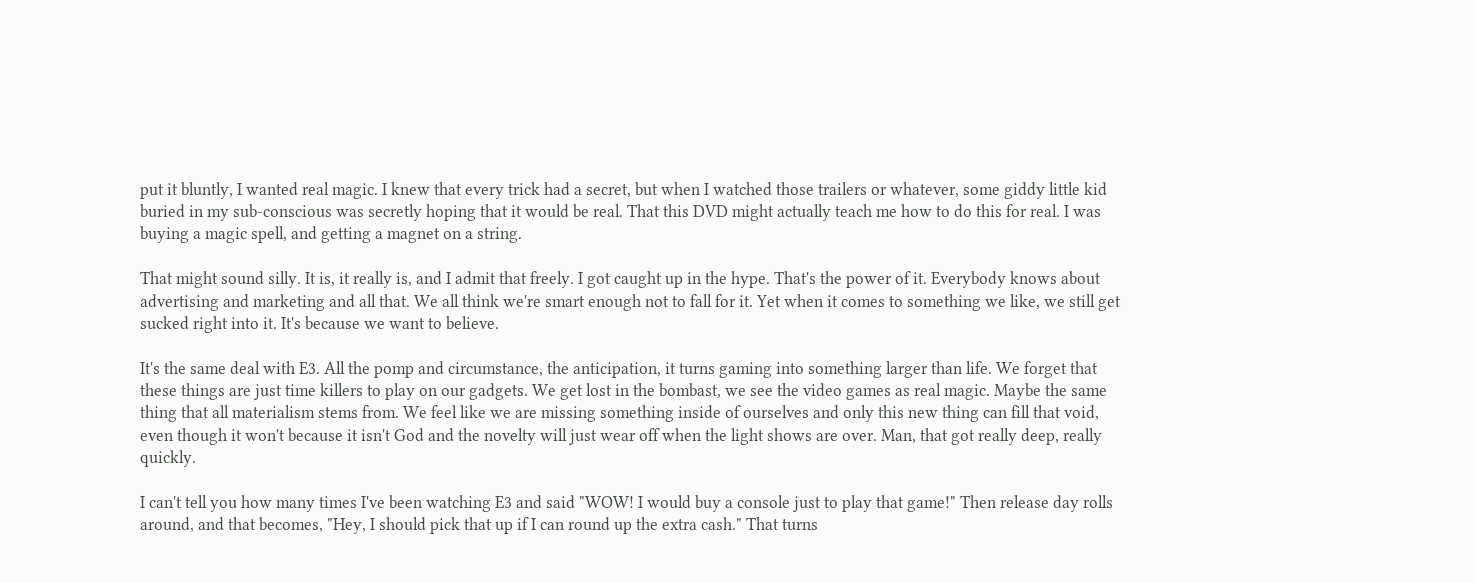put it bluntly, I wanted real magic. I knew that every trick had a secret, but when I watched those trailers or whatever, some giddy little kid buried in my sub-conscious was secretly hoping that it would be real. That this DVD might actually teach me how to do this for real. I was buying a magic spell, and getting a magnet on a string.

That might sound silly. It is, it really is, and I admit that freely. I got caught up in the hype. That's the power of it. Everybody knows about advertising and marketing and all that. We all think we're smart enough not to fall for it. Yet when it comes to something we like, we still get sucked right into it. It's because we want to believe.

It's the same deal with E3. All the pomp and circumstance, the anticipation, it turns gaming into something larger than life. We forget that these things are just time killers to play on our gadgets. We get lost in the bombast, we see the video games as real magic. Maybe the same thing that all materialism stems from. We feel like we are missing something inside of ourselves and only this new thing can fill that void, even though it won't because it isn't God and the novelty will just wear off when the light shows are over. Man, that got really deep, really quickly.

I can't tell you how many times I've been watching E3 and said "WOW! I would buy a console just to play that game!" Then release day rolls around, and that becomes, "Hey, I should pick that up if I can round up the extra cash." That turns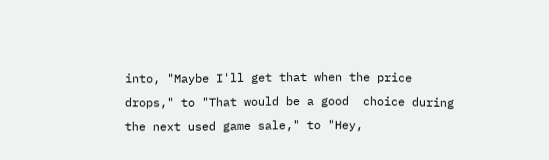into, "Maybe I'll get that when the price drops," to "That would be a good  choice during the next used game sale," to "Hey,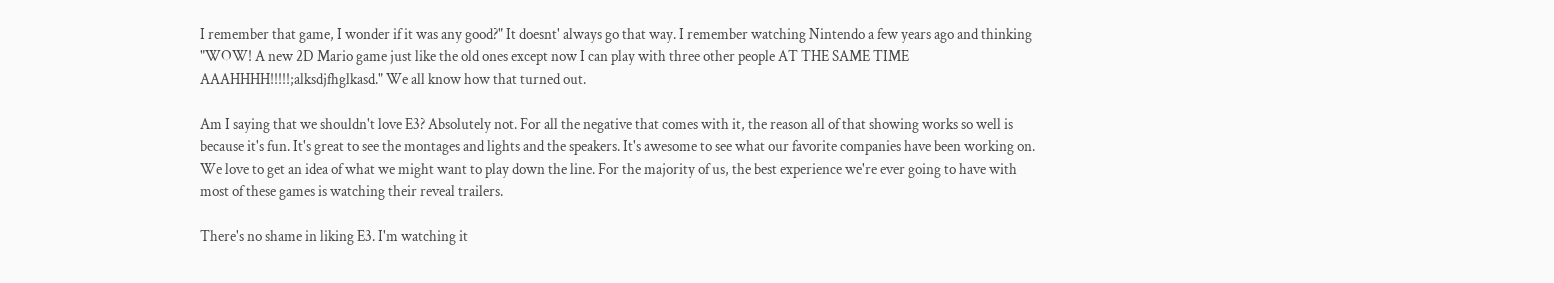I remember that game, I wonder if it was any good?" It doesnt' always go that way. I remember watching Nintendo a few years ago and thinking "WOW! A new 2D Mario game just like the old ones except now I can play with three other people AT THE SAME TIME AAAHHHH!!!!!;alksdjfhglkasd." We all know how that turned out.

Am I saying that we shouldn't love E3? Absolutely not. For all the negative that comes with it, the reason all of that showing works so well is because it's fun. It's great to see the montages and lights and the speakers. It's awesome to see what our favorite companies have been working on. We love to get an idea of what we might want to play down the line. For the majority of us, the best experience we're ever going to have with most of these games is watching their reveal trailers.

There's no shame in liking E3. I'm watching it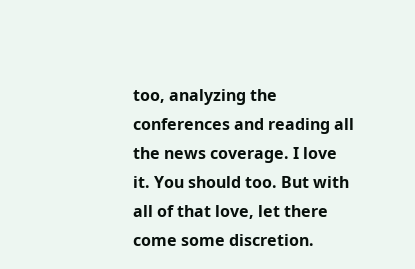too, analyzing the conferences and reading all the news coverage. I love it. You should too. But with all of that love, let there come some discretion.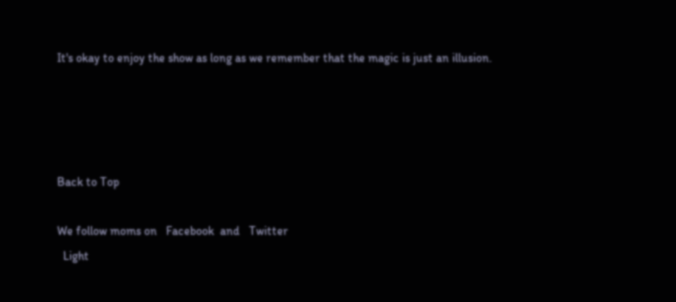It's okay to enjoy the show as long as we remember that the magic is just an illusion.




Back to Top

We follow moms on   Facebook  and   Twitter
  Light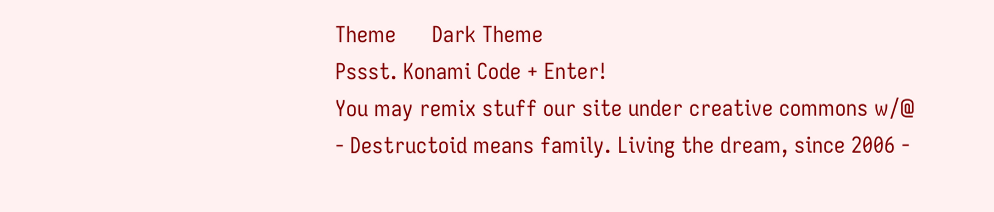Theme      Dark Theme
Pssst. Konami Code + Enter!
You may remix stuff our site under creative commons w/@
- Destructoid means family. Living the dream, since 2006 -